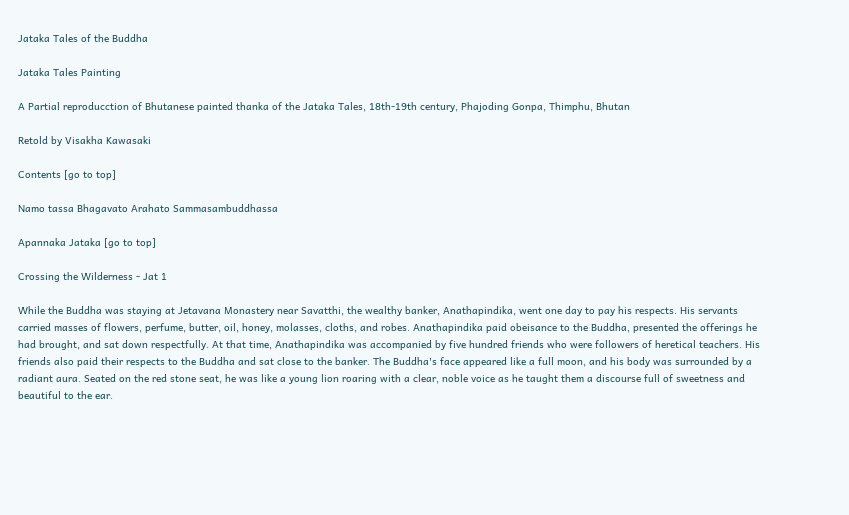Jataka Tales of the Buddha

Jataka Tales Painting

A Partial reproducction of Bhutanese painted thanka of the Jataka Tales, 18th-19th century, Phajoding Gonpa, Thimphu, Bhutan

Retold by Visakha Kawasaki

Contents [go to top]

Namo tassa Bhagavato Arahato Sammasambuddhassa

Apannaka Jataka [go to top]

Crossing the Wilderness - Jat 1

While the Buddha was staying at Jetavana Monastery near Savatthi, the wealthy banker, Anathapindika, went one day to pay his respects. His servants carried masses of flowers, perfume, butter, oil, honey, molasses, cloths, and robes. Anathapindika paid obeisance to the Buddha, presented the offerings he had brought, and sat down respectfully. At that time, Anathapindika was accompanied by five hundred friends who were followers of heretical teachers. His friends also paid their respects to the Buddha and sat close to the banker. The Buddha's face appeared like a full moon, and his body was surrounded by a radiant aura. Seated on the red stone seat, he was like a young lion roaring with a clear, noble voice as he taught them a discourse full of sweetness and beautiful to the ear.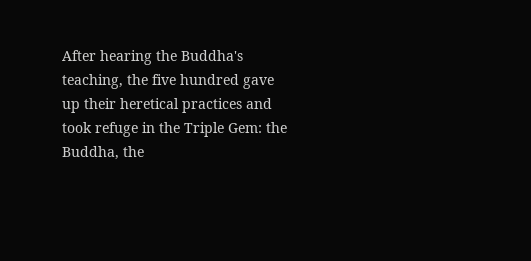After hearing the Buddha's teaching, the five hundred gave up their heretical practices and took refuge in the Triple Gem: the Buddha, the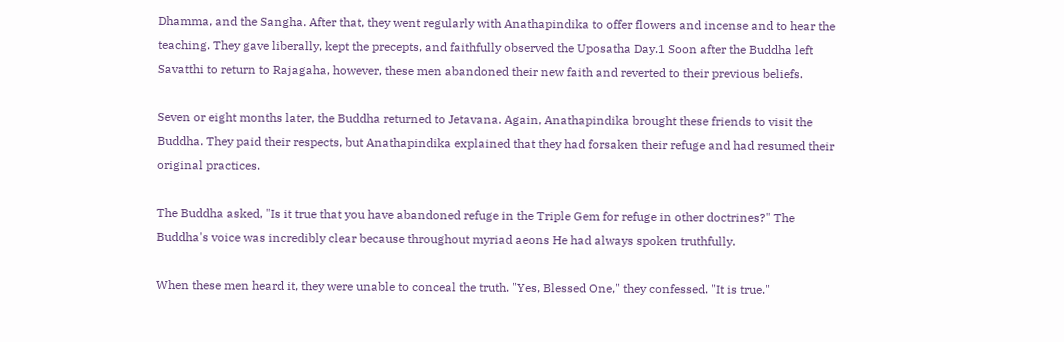Dhamma, and the Sangha. After that, they went regularly with Anathapindika to offer flowers and incense and to hear the teaching. They gave liberally, kept the precepts, and faithfully observed the Uposatha Day.1 Soon after the Buddha left Savatthi to return to Rajagaha, however, these men abandoned their new faith and reverted to their previous beliefs.

Seven or eight months later, the Buddha returned to Jetavana. Again, Anathapindika brought these friends to visit the Buddha. They paid their respects, but Anathapindika explained that they had forsaken their refuge and had resumed their original practices.

The Buddha asked, "Is it true that you have abandoned refuge in the Triple Gem for refuge in other doctrines?" The Buddha's voice was incredibly clear because throughout myriad aeons He had always spoken truthfully.

When these men heard it, they were unable to conceal the truth. "Yes, Blessed One," they confessed. "It is true."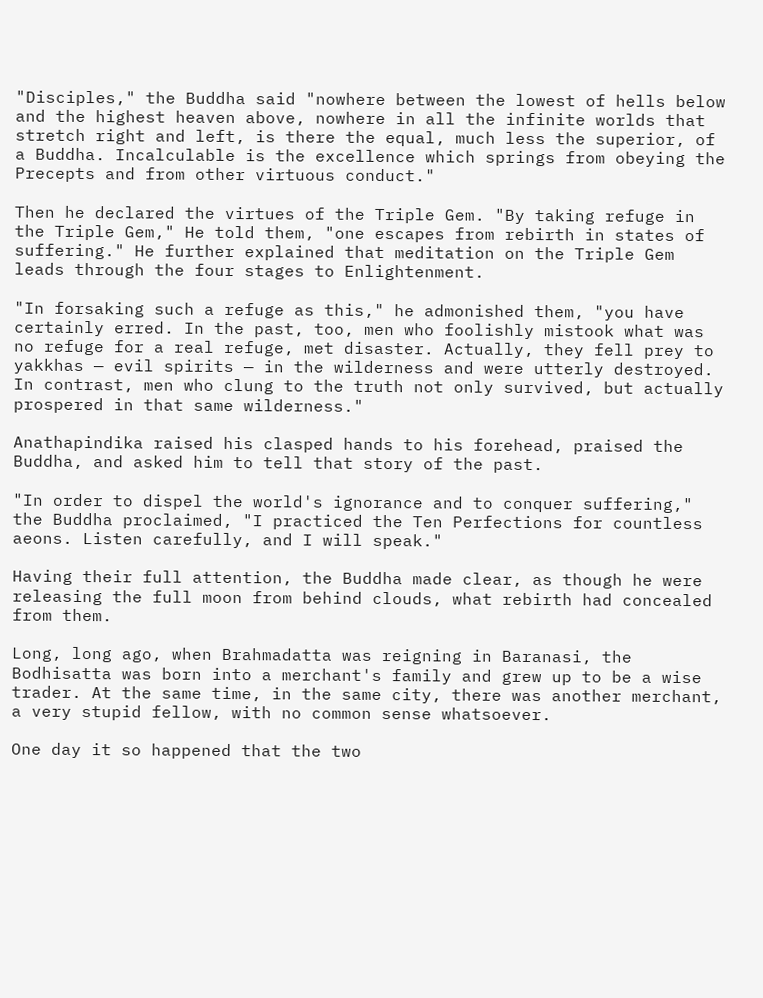"Disciples," the Buddha said "nowhere between the lowest of hells below and the highest heaven above, nowhere in all the infinite worlds that stretch right and left, is there the equal, much less the superior, of a Buddha. Incalculable is the excellence which springs from obeying the Precepts and from other virtuous conduct."

Then he declared the virtues of the Triple Gem. "By taking refuge in the Triple Gem," He told them, "one escapes from rebirth in states of suffering." He further explained that meditation on the Triple Gem leads through the four stages to Enlightenment.

"In forsaking such a refuge as this," he admonished them, "you have certainly erred. In the past, too, men who foolishly mistook what was no refuge for a real refuge, met disaster. Actually, they fell prey to yakkhas — evil spirits — in the wilderness and were utterly destroyed. In contrast, men who clung to the truth not only survived, but actually prospered in that same wilderness."

Anathapindika raised his clasped hands to his forehead, praised the Buddha, and asked him to tell that story of the past.

"In order to dispel the world's ignorance and to conquer suffering," the Buddha proclaimed, "I practiced the Ten Perfections for countless aeons. Listen carefully, and I will speak."

Having their full attention, the Buddha made clear, as though he were releasing the full moon from behind clouds, what rebirth had concealed from them.

Long, long ago, when Brahmadatta was reigning in Baranasi, the Bodhisatta was born into a merchant's family and grew up to be a wise trader. At the same time, in the same city, there was another merchant, a very stupid fellow, with no common sense whatsoever.

One day it so happened that the two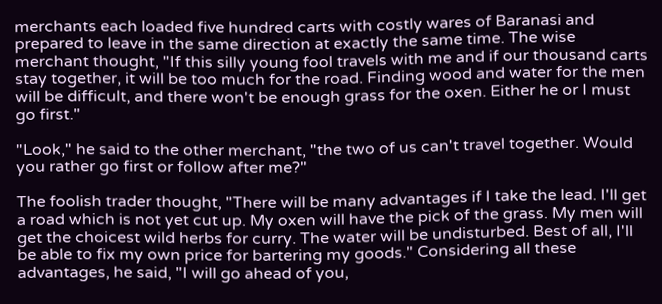merchants each loaded five hundred carts with costly wares of Baranasi and prepared to leave in the same direction at exactly the same time. The wise merchant thought, "If this silly young fool travels with me and if our thousand carts stay together, it will be too much for the road. Finding wood and water for the men will be difficult, and there won't be enough grass for the oxen. Either he or I must go first."

"Look," he said to the other merchant, "the two of us can't travel together. Would you rather go first or follow after me?"

The foolish trader thought, "There will be many advantages if I take the lead. I'll get a road which is not yet cut up. My oxen will have the pick of the grass. My men will get the choicest wild herbs for curry. The water will be undisturbed. Best of all, I'll be able to fix my own price for bartering my goods." Considering all these advantages, he said, "I will go ahead of you,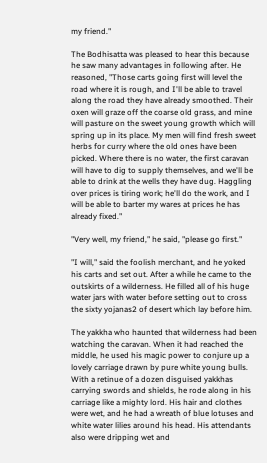my friend."

The Bodhisatta was pleased to hear this because he saw many advantages in following after. He reasoned, "Those carts going first will level the road where it is rough, and I'll be able to travel along the road they have already smoothed. Their oxen will graze off the coarse old grass, and mine will pasture on the sweet young growth which will spring up in its place. My men will find fresh sweet herbs for curry where the old ones have been picked. Where there is no water, the first caravan will have to dig to supply themselves, and we'll be able to drink at the wells they have dug. Haggling over prices is tiring work; he'll do the work, and I will be able to barter my wares at prices he has already fixed."

"Very well, my friend," he said, "please go first."

"I will," said the foolish merchant, and he yoked his carts and set out. After a while he came to the outskirts of a wilderness. He filled all of his huge water jars with water before setting out to cross the sixty yojanas2 of desert which lay before him.

The yakkha who haunted that wilderness had been watching the caravan. When it had reached the middle, he used his magic power to conjure up a lovely carriage drawn by pure white young bulls. With a retinue of a dozen disguised yakkhas carrying swords and shields, he rode along in his carriage like a mighty lord. His hair and clothes were wet, and he had a wreath of blue lotuses and white water lilies around his head. His attendants also were dripping wet and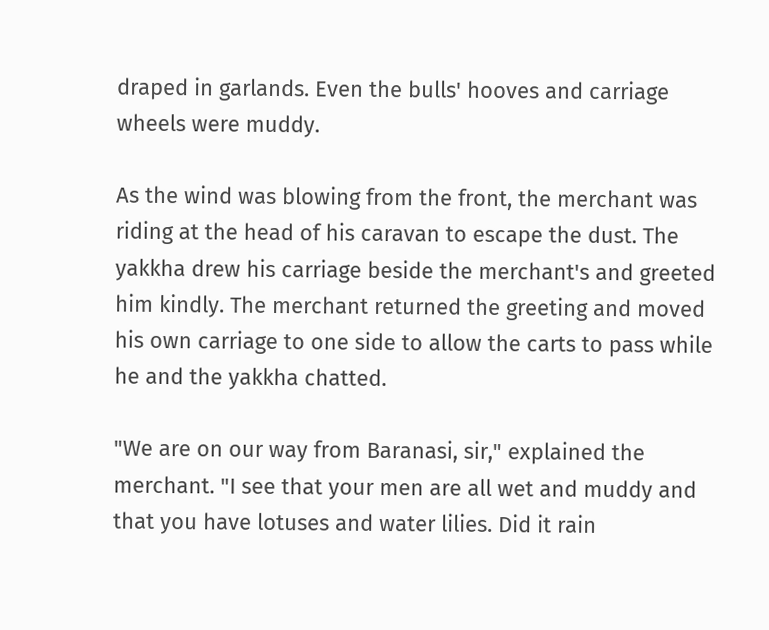draped in garlands. Even the bulls' hooves and carriage wheels were muddy.

As the wind was blowing from the front, the merchant was riding at the head of his caravan to escape the dust. The yakkha drew his carriage beside the merchant's and greeted him kindly. The merchant returned the greeting and moved his own carriage to one side to allow the carts to pass while he and the yakkha chatted.

"We are on our way from Baranasi, sir," explained the merchant. "I see that your men are all wet and muddy and that you have lotuses and water lilies. Did it rain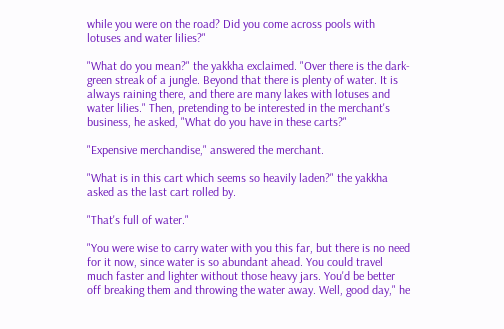while you were on the road? Did you come across pools with lotuses and water lilies?"

"What do you mean?" the yakkha exclaimed. "Over there is the dark-green streak of a jungle. Beyond that there is plenty of water. It is always raining there, and there are many lakes with lotuses and water lilies." Then, pretending to be interested in the merchant's business, he asked, "What do you have in these carts?"

"Expensive merchandise," answered the merchant.

"What is in this cart which seems so heavily laden?" the yakkha asked as the last cart rolled by.

"That's full of water."

"You were wise to carry water with you this far, but there is no need for it now, since water is so abundant ahead. You could travel much faster and lighter without those heavy jars. You'd be better off breaking them and throwing the water away. Well, good day," he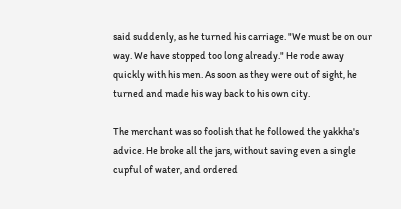said suddenly, as he turned his carriage. "We must be on our way. We have stopped too long already." He rode away quickly with his men. As soon as they were out of sight, he turned and made his way back to his own city.

The merchant was so foolish that he followed the yakkha's advice. He broke all the jars, without saving even a single cupful of water, and ordered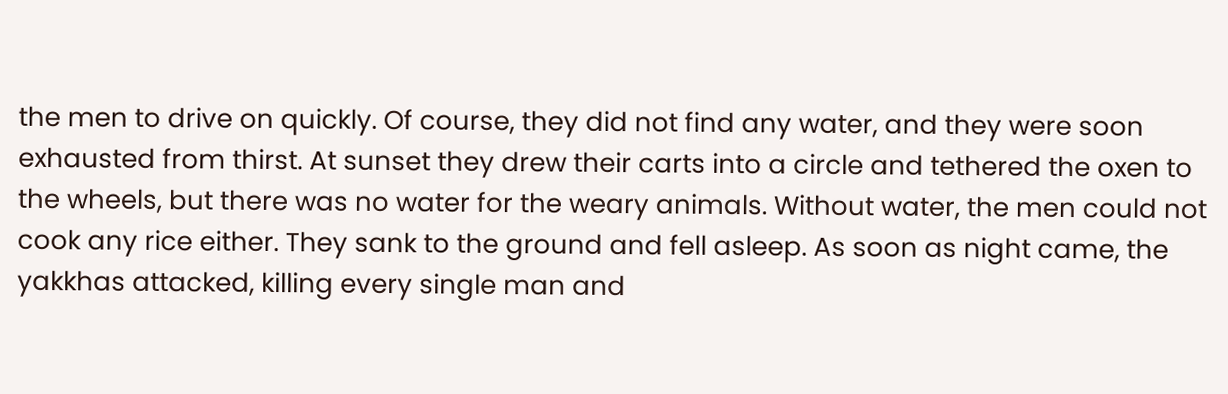the men to drive on quickly. Of course, they did not find any water, and they were soon exhausted from thirst. At sunset they drew their carts into a circle and tethered the oxen to the wheels, but there was no water for the weary animals. Without water, the men could not cook any rice either. They sank to the ground and fell asleep. As soon as night came, the yakkhas attacked, killing every single man and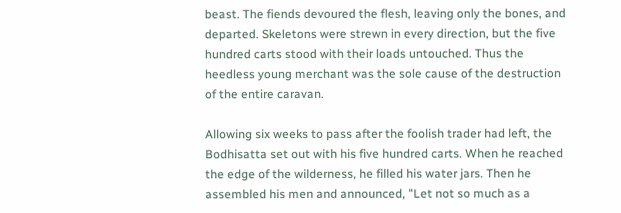beast. The fiends devoured the flesh, leaving only the bones, and departed. Skeletons were strewn in every direction, but the five hundred carts stood with their loads untouched. Thus the heedless young merchant was the sole cause of the destruction of the entire caravan.

Allowing six weeks to pass after the foolish trader had left, the Bodhisatta set out with his five hundred carts. When he reached the edge of the wilderness, he filled his water jars. Then he assembled his men and announced, "Let not so much as a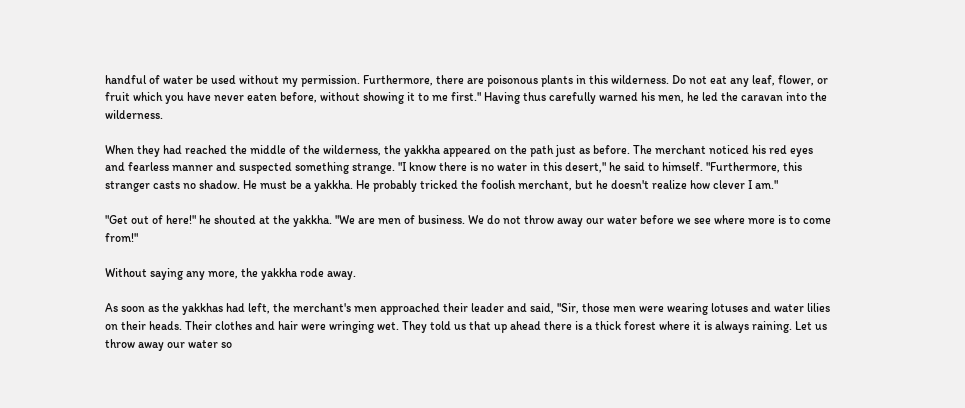handful of water be used without my permission. Furthermore, there are poisonous plants in this wilderness. Do not eat any leaf, flower, or fruit which you have never eaten before, without showing it to me first." Having thus carefully warned his men, he led the caravan into the wilderness.

When they had reached the middle of the wilderness, the yakkha appeared on the path just as before. The merchant noticed his red eyes and fearless manner and suspected something strange. "I know there is no water in this desert," he said to himself. "Furthermore, this stranger casts no shadow. He must be a yakkha. He probably tricked the foolish merchant, but he doesn't realize how clever I am."

"Get out of here!" he shouted at the yakkha. "We are men of business. We do not throw away our water before we see where more is to come from!"

Without saying any more, the yakkha rode away.

As soon as the yakkhas had left, the merchant's men approached their leader and said, "Sir, those men were wearing lotuses and water lilies on their heads. Their clothes and hair were wringing wet. They told us that up ahead there is a thick forest where it is always raining. Let us throw away our water so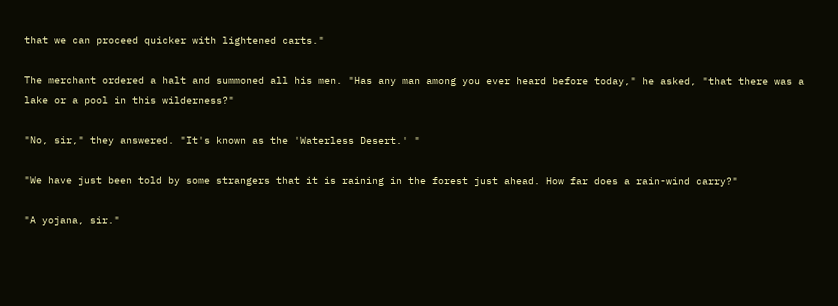that we can proceed quicker with lightened carts."

The merchant ordered a halt and summoned all his men. "Has any man among you ever heard before today," he asked, "that there was a lake or a pool in this wilderness?"

"No, sir," they answered. "It's known as the 'Waterless Desert.' "

"We have just been told by some strangers that it is raining in the forest just ahead. How far does a rain-wind carry?"

"A yojana, sir."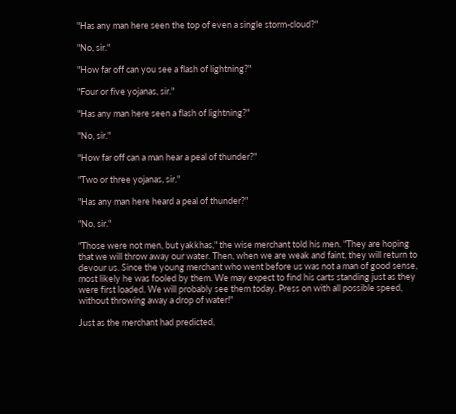"Has any man here seen the top of even a single storm-cloud?"

"No, sir."

"How far off can you see a flash of lightning?"

"Four or five yojanas, sir."

"Has any man here seen a flash of lightning?"

"No, sir."

"How far off can a man hear a peal of thunder?"

"Two or three yojanas, sir."

"Has any man here heard a peal of thunder?"

"No, sir."

"Those were not men, but yakkhas," the wise merchant told his men. "They are hoping that we will throw away our water. Then, when we are weak and faint, they will return to devour us. Since the young merchant who went before us was not a man of good sense, most likely he was fooled by them. We may expect to find his carts standing just as they were first loaded. We will probably see them today. Press on with all possible speed, without throwing away a drop of water!"

Just as the merchant had predicted,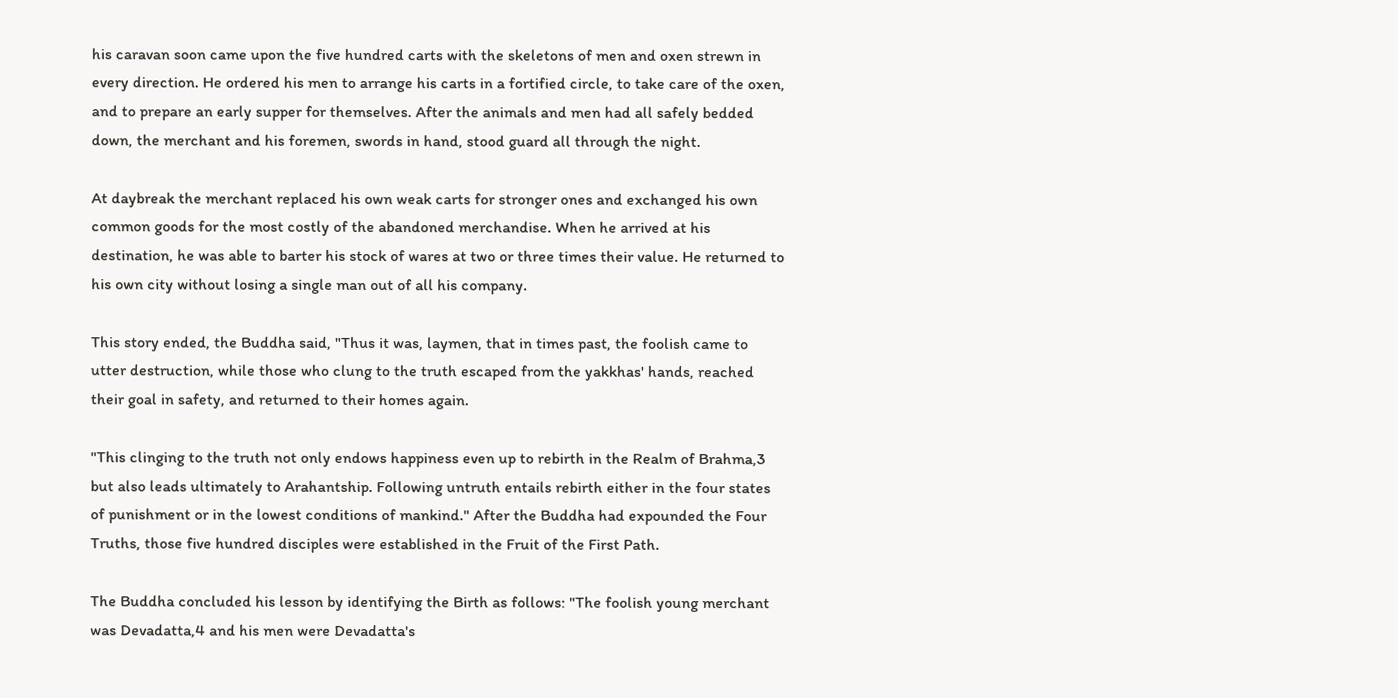his caravan soon came upon the five hundred carts with the skeletons of men and oxen strewn in every direction. He ordered his men to arrange his carts in a fortified circle, to take care of the oxen, and to prepare an early supper for themselves. After the animals and men had all safely bedded down, the merchant and his foremen, swords in hand, stood guard all through the night.

At daybreak the merchant replaced his own weak carts for stronger ones and exchanged his own common goods for the most costly of the abandoned merchandise. When he arrived at his destination, he was able to barter his stock of wares at two or three times their value. He returned to his own city without losing a single man out of all his company.

This story ended, the Buddha said, "Thus it was, laymen, that in times past, the foolish came to utter destruction, while those who clung to the truth escaped from the yakkhas' hands, reached their goal in safety, and returned to their homes again.

"This clinging to the truth not only endows happiness even up to rebirth in the Realm of Brahma,3 but also leads ultimately to Arahantship. Following untruth entails rebirth either in the four states of punishment or in the lowest conditions of mankind." After the Buddha had expounded the Four Truths, those five hundred disciples were established in the Fruit of the First Path.

The Buddha concluded his lesson by identifying the Birth as follows: "The foolish young merchant was Devadatta,4 and his men were Devadatta's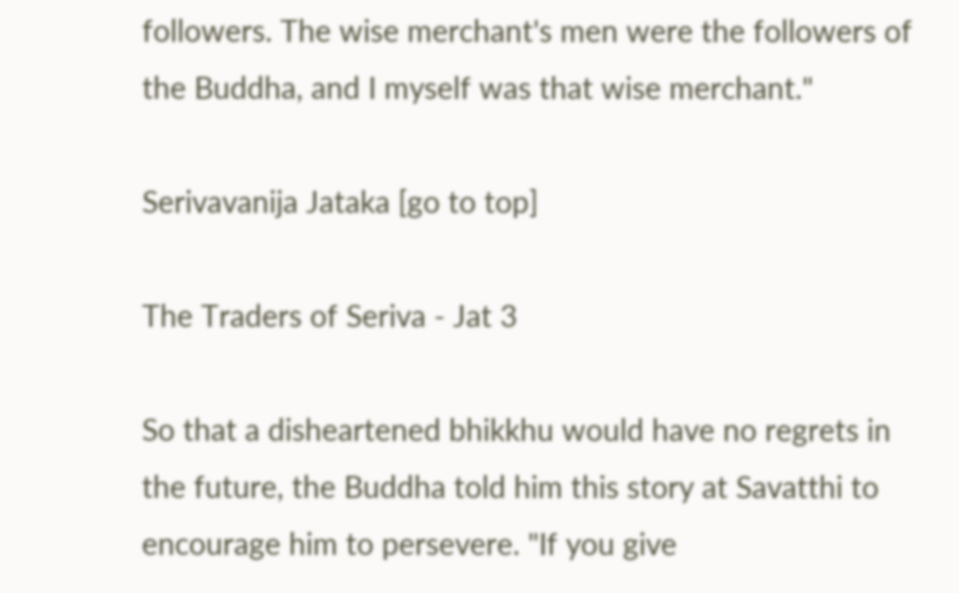followers. The wise merchant's men were the followers of the Buddha, and I myself was that wise merchant."

Serivavanija Jataka [go to top]

The Traders of Seriva - Jat 3

So that a disheartened bhikkhu would have no regrets in the future, the Buddha told him this story at Savatthi to encourage him to persevere. "If you give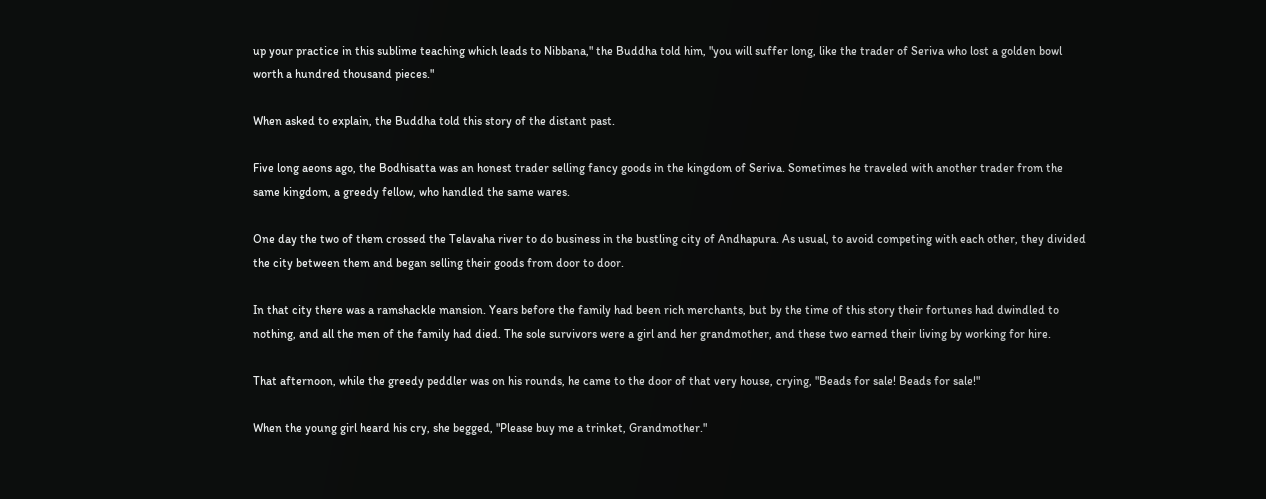up your practice in this sublime teaching which leads to Nibbana," the Buddha told him, "you will suffer long, like the trader of Seriva who lost a golden bowl worth a hundred thousand pieces."

When asked to explain, the Buddha told this story of the distant past.

Five long aeons ago, the Bodhisatta was an honest trader selling fancy goods in the kingdom of Seriva. Sometimes he traveled with another trader from the same kingdom, a greedy fellow, who handled the same wares.

One day the two of them crossed the Telavaha river to do business in the bustling city of Andhapura. As usual, to avoid competing with each other, they divided the city between them and began selling their goods from door to door.

In that city there was a ramshackle mansion. Years before the family had been rich merchants, but by the time of this story their fortunes had dwindled to nothing, and all the men of the family had died. The sole survivors were a girl and her grandmother, and these two earned their living by working for hire.

That afternoon, while the greedy peddler was on his rounds, he came to the door of that very house, crying, "Beads for sale! Beads for sale!"

When the young girl heard his cry, she begged, "Please buy me a trinket, Grandmother."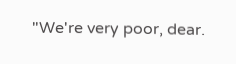"We're very poor, dear.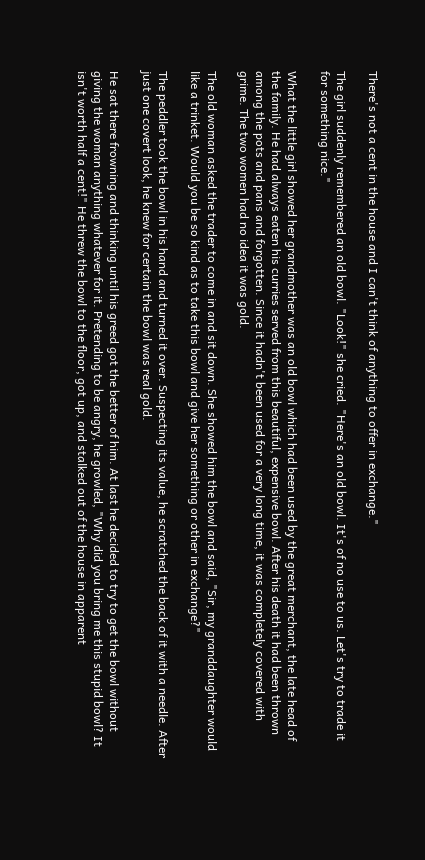There's not a cent in the house and I can't think of anything to offer in exchange."

The girl suddenly remembered an old bowl. "Look!" she cried. "Here's an old bowl. It's of no use to us. Let's try to trade it for something nice."

What the little girl showed her grandmother was an old bowl which had been used by the great merchant, the late head of the family. He had always eaten his curries served from this beautiful, expensive bowl. After his death it had been thrown among the pots and pans and forgotten. Since it hadn't been used for a very long time, it was completely covered with grime. The two women had no idea it was gold.

The old woman asked the trader to come in and sit down. She showed him the bowl and said, "Sir, my granddaughter would like a trinket. Would you be so kind as to take this bowl and give her something or other in exchange?"

The peddler took the bowl in his hand and turned it over. Suspecting its value, he scratched the back of it with a needle. After just one covert look, he knew for certain the bowl was real gold.

He sat there frowning and thinking until his greed got the better of him. At last he decided to try to get the bowl without giving the woman anything whatever for it. Pretending to be angry, he growled, "Why did you bring me this stupid bowl? It isn't worth half a cent!" He threw the bowl to the floor, got up, and stalked out of the house in apparent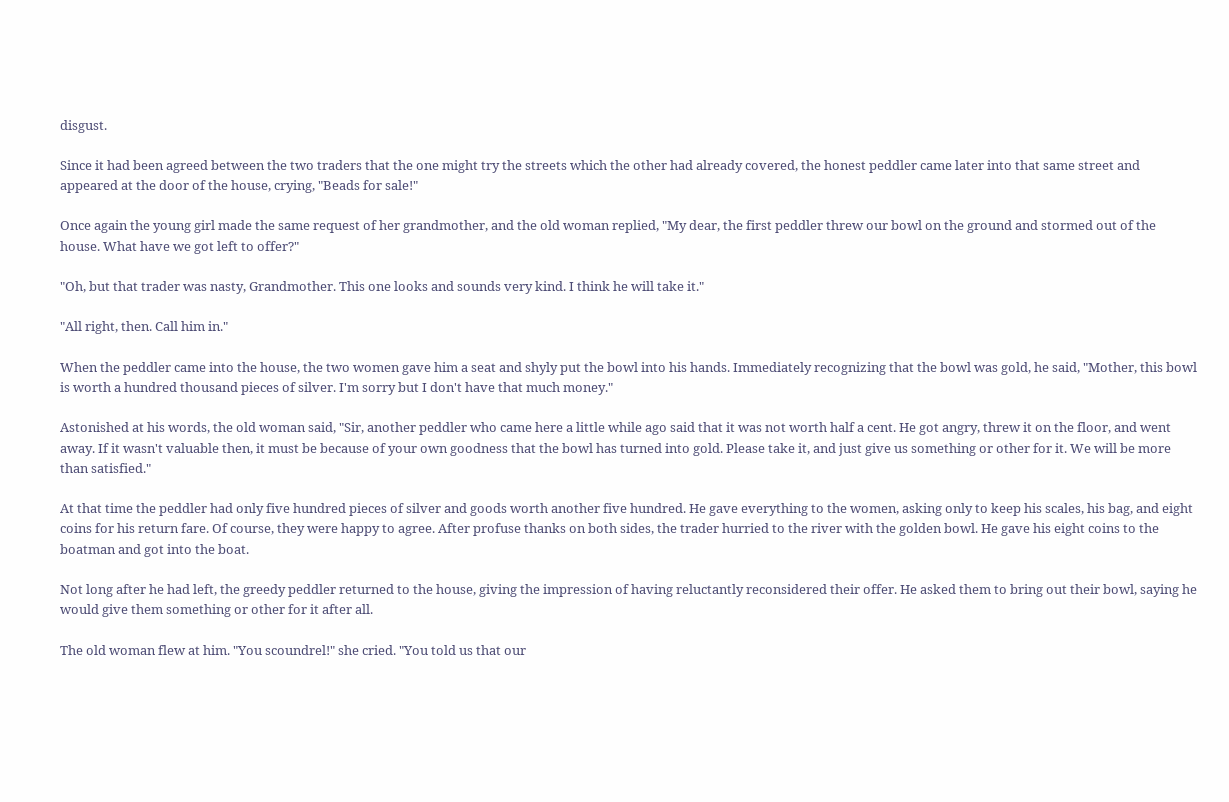disgust.

Since it had been agreed between the two traders that the one might try the streets which the other had already covered, the honest peddler came later into that same street and appeared at the door of the house, crying, "Beads for sale!"

Once again the young girl made the same request of her grandmother, and the old woman replied, "My dear, the first peddler threw our bowl on the ground and stormed out of the house. What have we got left to offer?"

"Oh, but that trader was nasty, Grandmother. This one looks and sounds very kind. I think he will take it."

"All right, then. Call him in."

When the peddler came into the house, the two women gave him a seat and shyly put the bowl into his hands. Immediately recognizing that the bowl was gold, he said, "Mother, this bowl is worth a hundred thousand pieces of silver. I'm sorry but I don't have that much money."

Astonished at his words, the old woman said, "Sir, another peddler who came here a little while ago said that it was not worth half a cent. He got angry, threw it on the floor, and went away. If it wasn't valuable then, it must be because of your own goodness that the bowl has turned into gold. Please take it, and just give us something or other for it. We will be more than satisfied."

At that time the peddler had only five hundred pieces of silver and goods worth another five hundred. He gave everything to the women, asking only to keep his scales, his bag, and eight coins for his return fare. Of course, they were happy to agree. After profuse thanks on both sides, the trader hurried to the river with the golden bowl. He gave his eight coins to the boatman and got into the boat.

Not long after he had left, the greedy peddler returned to the house, giving the impression of having reluctantly reconsidered their offer. He asked them to bring out their bowl, saying he would give them something or other for it after all.

The old woman flew at him. "You scoundrel!" she cried. "You told us that our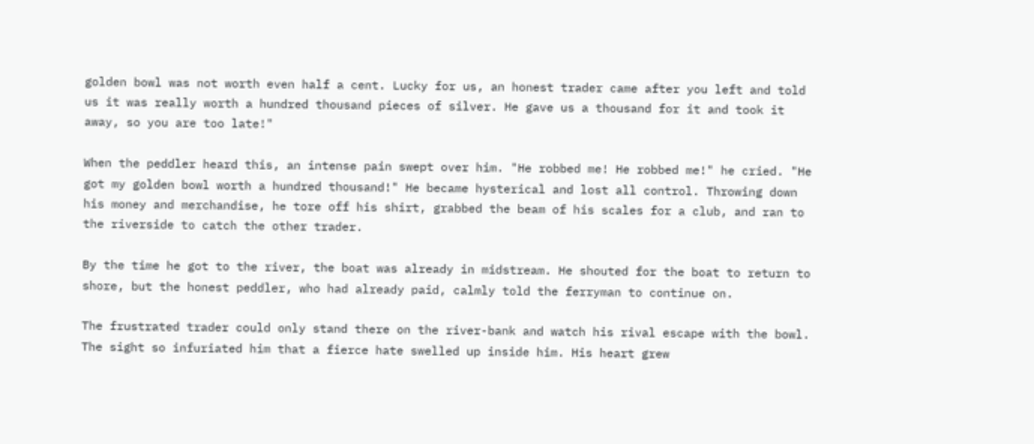golden bowl was not worth even half a cent. Lucky for us, an honest trader came after you left and told us it was really worth a hundred thousand pieces of silver. He gave us a thousand for it and took it away, so you are too late!"

When the peddler heard this, an intense pain swept over him. "He robbed me! He robbed me!" he cried. "He got my golden bowl worth a hundred thousand!" He became hysterical and lost all control. Throwing down his money and merchandise, he tore off his shirt, grabbed the beam of his scales for a club, and ran to the riverside to catch the other trader.

By the time he got to the river, the boat was already in midstream. He shouted for the boat to return to shore, but the honest peddler, who had already paid, calmly told the ferryman to continue on.

The frustrated trader could only stand there on the river-bank and watch his rival escape with the bowl. The sight so infuriated him that a fierce hate swelled up inside him. His heart grew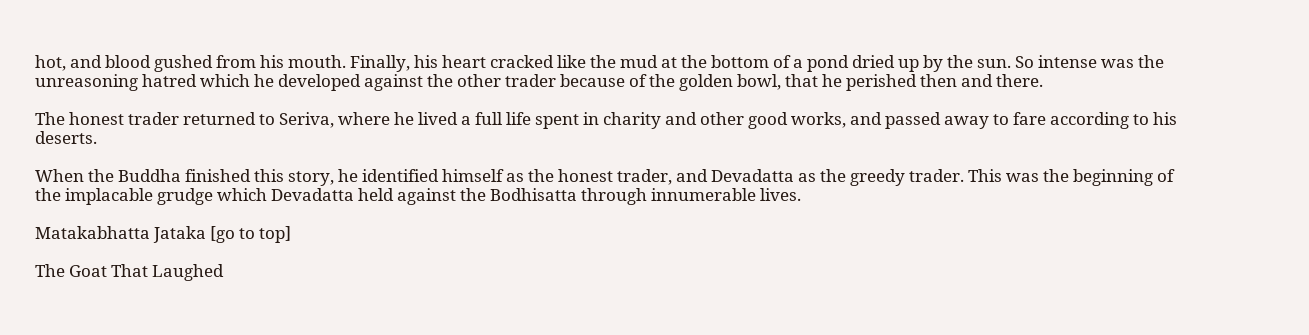hot, and blood gushed from his mouth. Finally, his heart cracked like the mud at the bottom of a pond dried up by the sun. So intense was the unreasoning hatred which he developed against the other trader because of the golden bowl, that he perished then and there.

The honest trader returned to Seriva, where he lived a full life spent in charity and other good works, and passed away to fare according to his deserts.

When the Buddha finished this story, he identified himself as the honest trader, and Devadatta as the greedy trader. This was the beginning of the implacable grudge which Devadatta held against the Bodhisatta through innumerable lives.

Matakabhatta Jataka [go to top]

The Goat That Laughed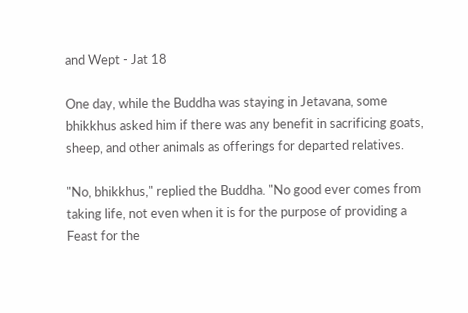and Wept - Jat 18

One day, while the Buddha was staying in Jetavana, some bhikkhus asked him if there was any benefit in sacrificing goats, sheep, and other animals as offerings for departed relatives.

"No, bhikkhus," replied the Buddha. "No good ever comes from taking life, not even when it is for the purpose of providing a Feast for the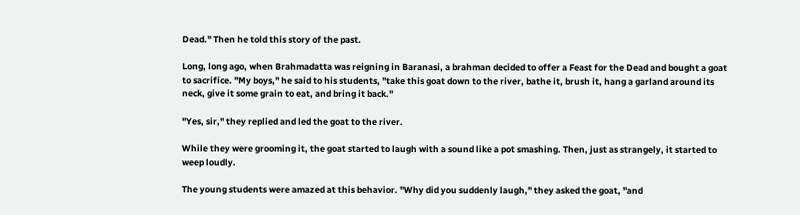Dead." Then he told this story of the past.

Long, long ago, when Brahmadatta was reigning in Baranasi, a brahman decided to offer a Feast for the Dead and bought a goat to sacrifice. "My boys," he said to his students, "take this goat down to the river, bathe it, brush it, hang a garland around its neck, give it some grain to eat, and bring it back."

"Yes, sir," they replied and led the goat to the river.

While they were grooming it, the goat started to laugh with a sound like a pot smashing. Then, just as strangely, it started to weep loudly.

The young students were amazed at this behavior. "Why did you suddenly laugh," they asked the goat, "and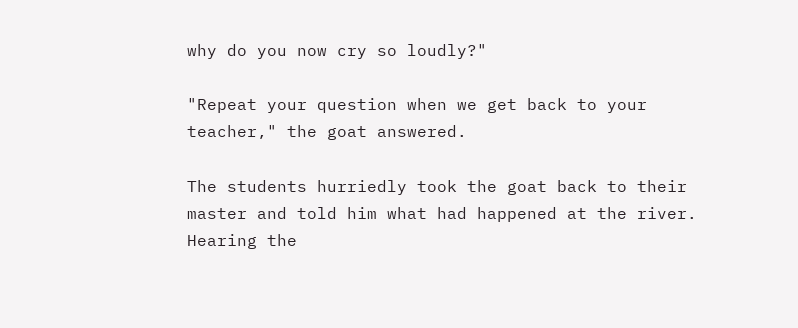why do you now cry so loudly?"

"Repeat your question when we get back to your teacher," the goat answered.

The students hurriedly took the goat back to their master and told him what had happened at the river. Hearing the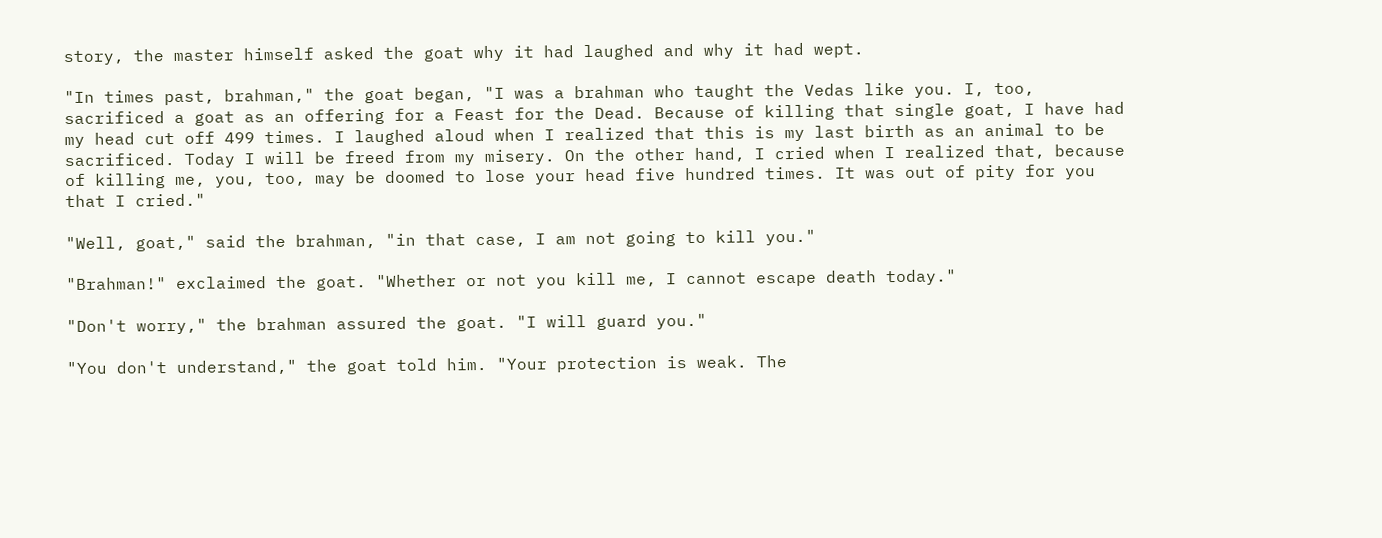story, the master himself asked the goat why it had laughed and why it had wept.

"In times past, brahman," the goat began, "I was a brahman who taught the Vedas like you. I, too, sacrificed a goat as an offering for a Feast for the Dead. Because of killing that single goat, I have had my head cut off 499 times. I laughed aloud when I realized that this is my last birth as an animal to be sacrificed. Today I will be freed from my misery. On the other hand, I cried when I realized that, because of killing me, you, too, may be doomed to lose your head five hundred times. It was out of pity for you that I cried."

"Well, goat," said the brahman, "in that case, I am not going to kill you."

"Brahman!" exclaimed the goat. "Whether or not you kill me, I cannot escape death today."

"Don't worry," the brahman assured the goat. "I will guard you."

"You don't understand," the goat told him. "Your protection is weak. The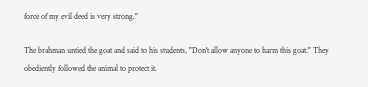force of my evil deed is very strong."

The brahman untied the goat and said to his students, "Don't allow anyone to harm this goat." They obediently followed the animal to protect it.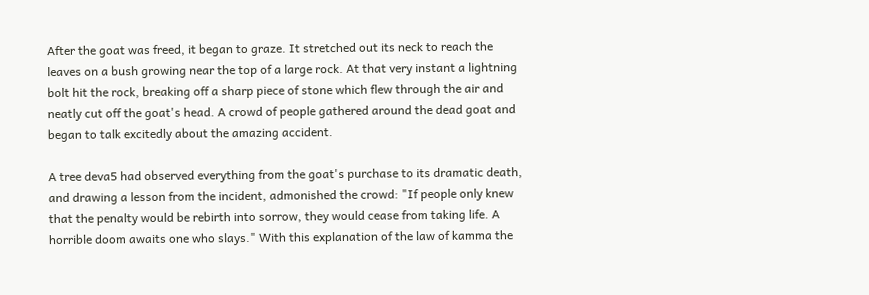After the goat was freed, it began to graze. It stretched out its neck to reach the leaves on a bush growing near the top of a large rock. At that very instant a lightning bolt hit the rock, breaking off a sharp piece of stone which flew through the air and neatly cut off the goat's head. A crowd of people gathered around the dead goat and began to talk excitedly about the amazing accident.

A tree deva5 had observed everything from the goat's purchase to its dramatic death, and drawing a lesson from the incident, admonished the crowd: "If people only knew that the penalty would be rebirth into sorrow, they would cease from taking life. A horrible doom awaits one who slays." With this explanation of the law of kamma the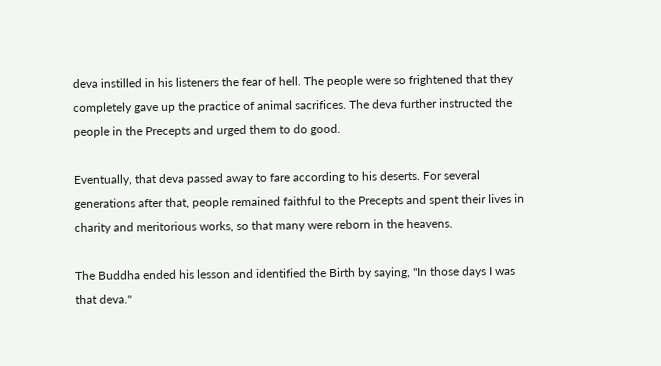deva instilled in his listeners the fear of hell. The people were so frightened that they completely gave up the practice of animal sacrifices. The deva further instructed the people in the Precepts and urged them to do good.

Eventually, that deva passed away to fare according to his deserts. For several generations after that, people remained faithful to the Precepts and spent their lives in charity and meritorious works, so that many were reborn in the heavens.

The Buddha ended his lesson and identified the Birth by saying, "In those days I was that deva."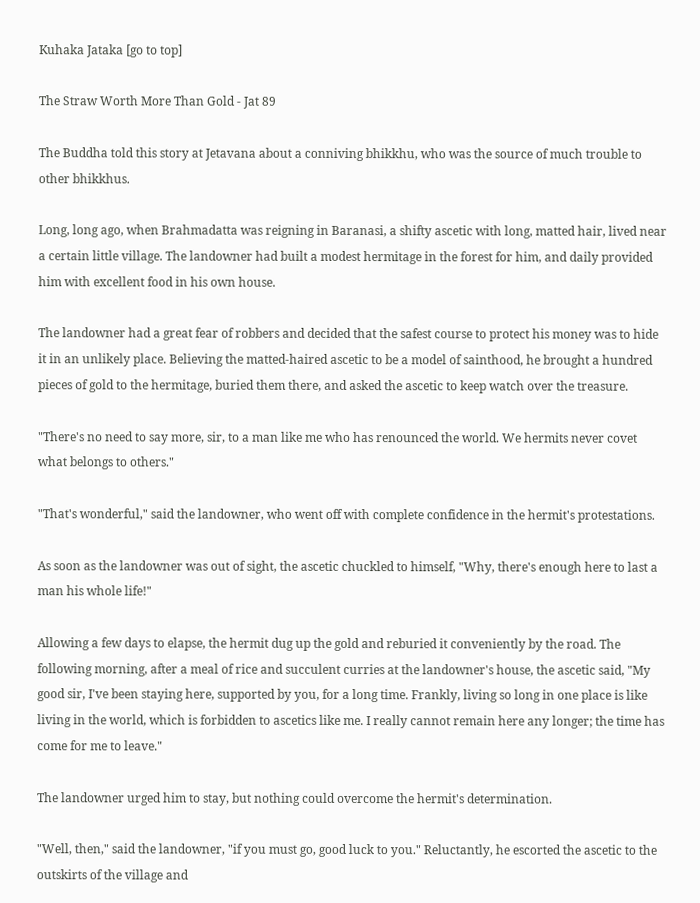Kuhaka Jataka [go to top]

The Straw Worth More Than Gold - Jat 89

The Buddha told this story at Jetavana about a conniving bhikkhu, who was the source of much trouble to other bhikkhus.

Long, long ago, when Brahmadatta was reigning in Baranasi, a shifty ascetic with long, matted hair, lived near a certain little village. The landowner had built a modest hermitage in the forest for him, and daily provided him with excellent food in his own house.

The landowner had a great fear of robbers and decided that the safest course to protect his money was to hide it in an unlikely place. Believing the matted-haired ascetic to be a model of sainthood, he brought a hundred pieces of gold to the hermitage, buried them there, and asked the ascetic to keep watch over the treasure.

"There's no need to say more, sir, to a man like me who has renounced the world. We hermits never covet what belongs to others."

"That's wonderful," said the landowner, who went off with complete confidence in the hermit's protestations.

As soon as the landowner was out of sight, the ascetic chuckled to himself, "Why, there's enough here to last a man his whole life!"

Allowing a few days to elapse, the hermit dug up the gold and reburied it conveniently by the road. The following morning, after a meal of rice and succulent curries at the landowner's house, the ascetic said, "My good sir, I've been staying here, supported by you, for a long time. Frankly, living so long in one place is like living in the world, which is forbidden to ascetics like me. I really cannot remain here any longer; the time has come for me to leave."

The landowner urged him to stay, but nothing could overcome the hermit's determination.

"Well, then," said the landowner, "if you must go, good luck to you." Reluctantly, he escorted the ascetic to the outskirts of the village and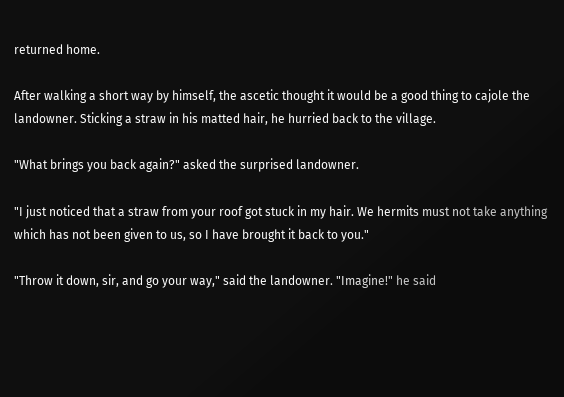returned home.

After walking a short way by himself, the ascetic thought it would be a good thing to cajole the landowner. Sticking a straw in his matted hair, he hurried back to the village.

"What brings you back again?" asked the surprised landowner.

"I just noticed that a straw from your roof got stuck in my hair. We hermits must not take anything which has not been given to us, so I have brought it back to you."

"Throw it down, sir, and go your way," said the landowner. "Imagine!" he said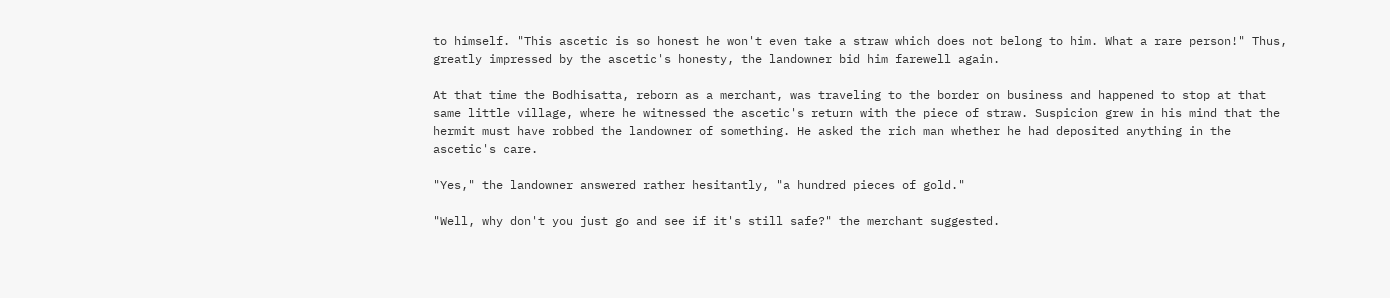to himself. "This ascetic is so honest he won't even take a straw which does not belong to him. What a rare person!" Thus, greatly impressed by the ascetic's honesty, the landowner bid him farewell again.

At that time the Bodhisatta, reborn as a merchant, was traveling to the border on business and happened to stop at that same little village, where he witnessed the ascetic's return with the piece of straw. Suspicion grew in his mind that the hermit must have robbed the landowner of something. He asked the rich man whether he had deposited anything in the ascetic's care.

"Yes," the landowner answered rather hesitantly, "a hundred pieces of gold."

"Well, why don't you just go and see if it's still safe?" the merchant suggested.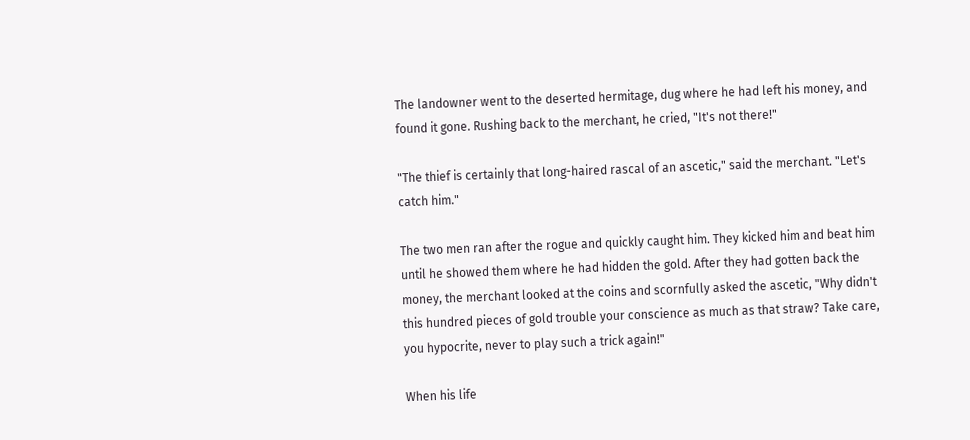The landowner went to the deserted hermitage, dug where he had left his money, and found it gone. Rushing back to the merchant, he cried, "It's not there!"

"The thief is certainly that long-haired rascal of an ascetic," said the merchant. "Let's catch him."

The two men ran after the rogue and quickly caught him. They kicked him and beat him until he showed them where he had hidden the gold. After they had gotten back the money, the merchant looked at the coins and scornfully asked the ascetic, "Why didn't this hundred pieces of gold trouble your conscience as much as that straw? Take care, you hypocrite, never to play such a trick again!"

When his life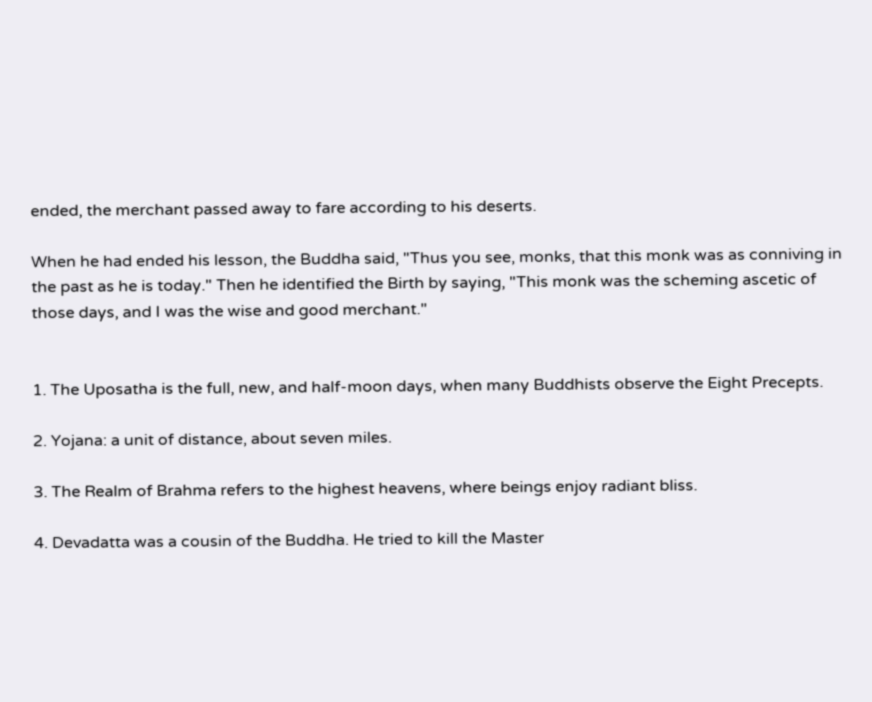ended, the merchant passed away to fare according to his deserts.

When he had ended his lesson, the Buddha said, "Thus you see, monks, that this monk was as conniving in the past as he is today." Then he identified the Birth by saying, "This monk was the scheming ascetic of those days, and I was the wise and good merchant."


1. The Uposatha is the full, new, and half-moon days, when many Buddhists observe the Eight Precepts.

2. Yojana: a unit of distance, about seven miles.

3. The Realm of Brahma refers to the highest heavens, where beings enjoy radiant bliss.

4. Devadatta was a cousin of the Buddha. He tried to kill the Master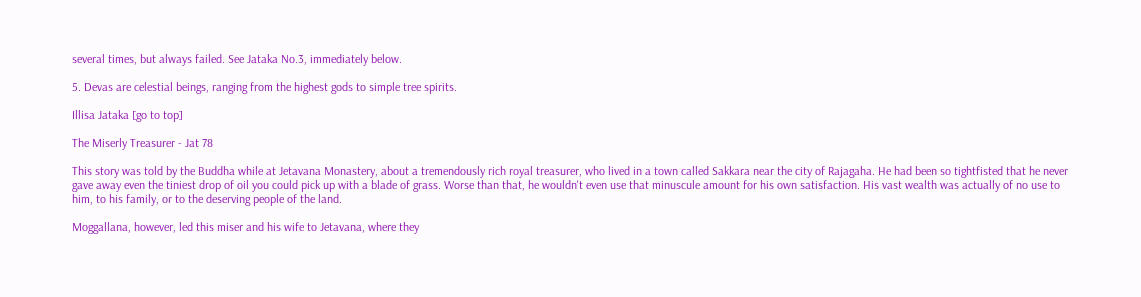several times, but always failed. See Jataka No.3, immediately below.

5. Devas are celestial beings, ranging from the highest gods to simple tree spirits.

Illisa Jataka [go to top]

The Miserly Treasurer - Jat 78

This story was told by the Buddha while at Jetavana Monastery, about a tremendously rich royal treasurer, who lived in a town called Sakkara near the city of Rajagaha. He had been so tightfisted that he never gave away even the tiniest drop of oil you could pick up with a blade of grass. Worse than that, he wouldn't even use that minuscule amount for his own satisfaction. His vast wealth was actually of no use to him, to his family, or to the deserving people of the land.

Moggallana, however, led this miser and his wife to Jetavana, where they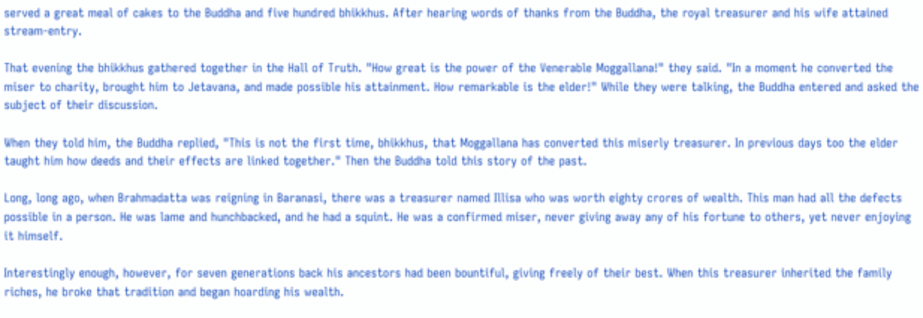served a great meal of cakes to the Buddha and five hundred bhikkhus. After hearing words of thanks from the Buddha, the royal treasurer and his wife attained stream-entry.

That evening the bhikkhus gathered together in the Hall of Truth. "How great is the power of the Venerable Moggallana!" they said. "In a moment he converted the miser to charity, brought him to Jetavana, and made possible his attainment. How remarkable is the elder!" While they were talking, the Buddha entered and asked the subject of their discussion.

When they told him, the Buddha replied, "This is not the first time, bhikkhus, that Moggallana has converted this miserly treasurer. In previous days too the elder taught him how deeds and their effects are linked together." Then the Buddha told this story of the past.

Long, long ago, when Brahmadatta was reigning in Baranasi, there was a treasurer named Illisa who was worth eighty crores of wealth. This man had all the defects possible in a person. He was lame and hunchbacked, and he had a squint. He was a confirmed miser, never giving away any of his fortune to others, yet never enjoying it himself.

Interestingly enough, however, for seven generations back his ancestors had been bountiful, giving freely of their best. When this treasurer inherited the family riches, he broke that tradition and began hoarding his wealth.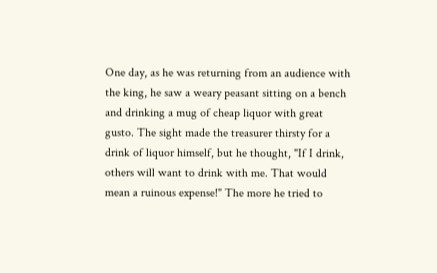One day, as he was returning from an audience with the king, he saw a weary peasant sitting on a bench and drinking a mug of cheap liquor with great gusto. The sight made the treasurer thirsty for a drink of liquor himself, but he thought, "If I drink, others will want to drink with me. That would mean a ruinous expense!" The more he tried to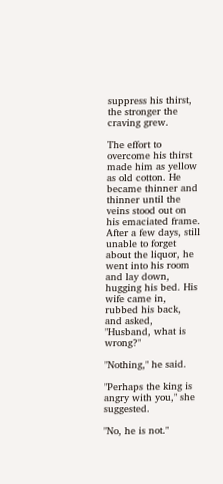suppress his thirst, the stronger the craving grew.

The effort to overcome his thirst made him as yellow as old cotton. He became thinner and thinner until the veins stood out on his emaciated frame. After a few days, still unable to forget about the liquor, he went into his room and lay down, hugging his bed. His wife came in, rubbed his back, and asked, "Husband, what is wrong?"

"Nothing," he said.

"Perhaps the king is angry with you," she suggested.

"No, he is not."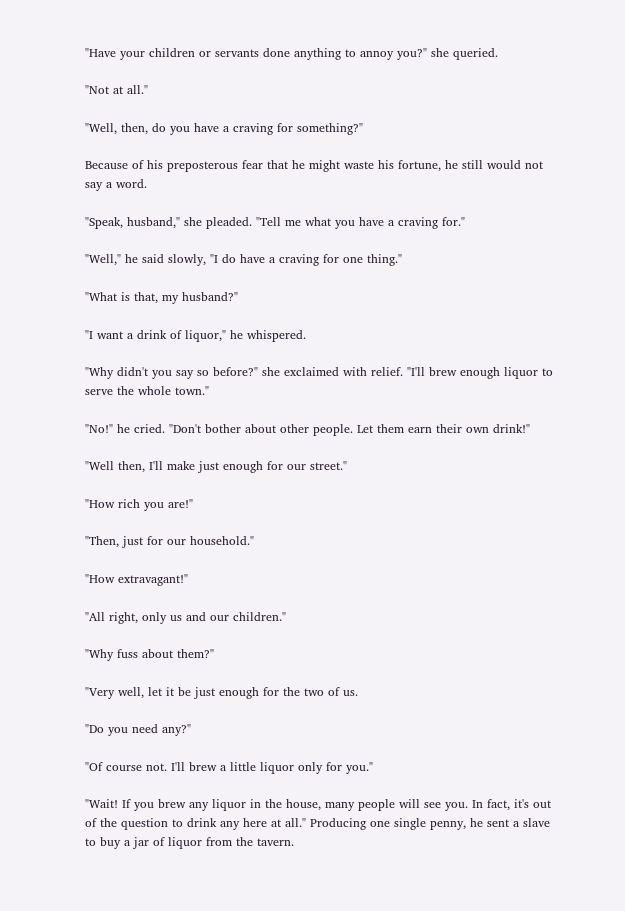"Have your children or servants done anything to annoy you?" she queried.

"Not at all."

"Well, then, do you have a craving for something?"

Because of his preposterous fear that he might waste his fortune, he still would not say a word.

"Speak, husband," she pleaded. "Tell me what you have a craving for."

"Well," he said slowly, "I do have a craving for one thing."

"What is that, my husband?"

"I want a drink of liquor," he whispered.

"Why didn't you say so before?" she exclaimed with relief. "I'll brew enough liquor to serve the whole town."

"No!" he cried. "Don't bother about other people. Let them earn their own drink!"

"Well then, I'll make just enough for our street."

"How rich you are!"

"Then, just for our household."

"How extravagant!"

"All right, only us and our children."

"Why fuss about them?"

"Very well, let it be just enough for the two of us.

"Do you need any?"

"Of course not. I'll brew a little liquor only for you."

"Wait! If you brew any liquor in the house, many people will see you. In fact, it's out of the question to drink any here at all." Producing one single penny, he sent a slave to buy a jar of liquor from the tavern.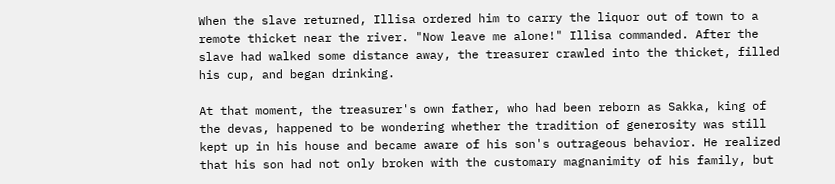When the slave returned, Illisa ordered him to carry the liquor out of town to a remote thicket near the river. "Now leave me alone!" Illisa commanded. After the slave had walked some distance away, the treasurer crawled into the thicket, filled his cup, and began drinking.

At that moment, the treasurer's own father, who had been reborn as Sakka, king of the devas, happened to be wondering whether the tradition of generosity was still kept up in his house and became aware of his son's outrageous behavior. He realized that his son had not only broken with the customary magnanimity of his family, but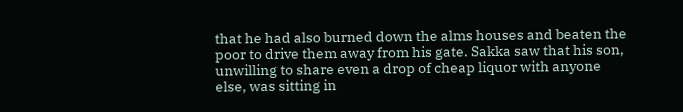that he had also burned down the alms houses and beaten the poor to drive them away from his gate. Sakka saw that his son, unwilling to share even a drop of cheap liquor with anyone else, was sitting in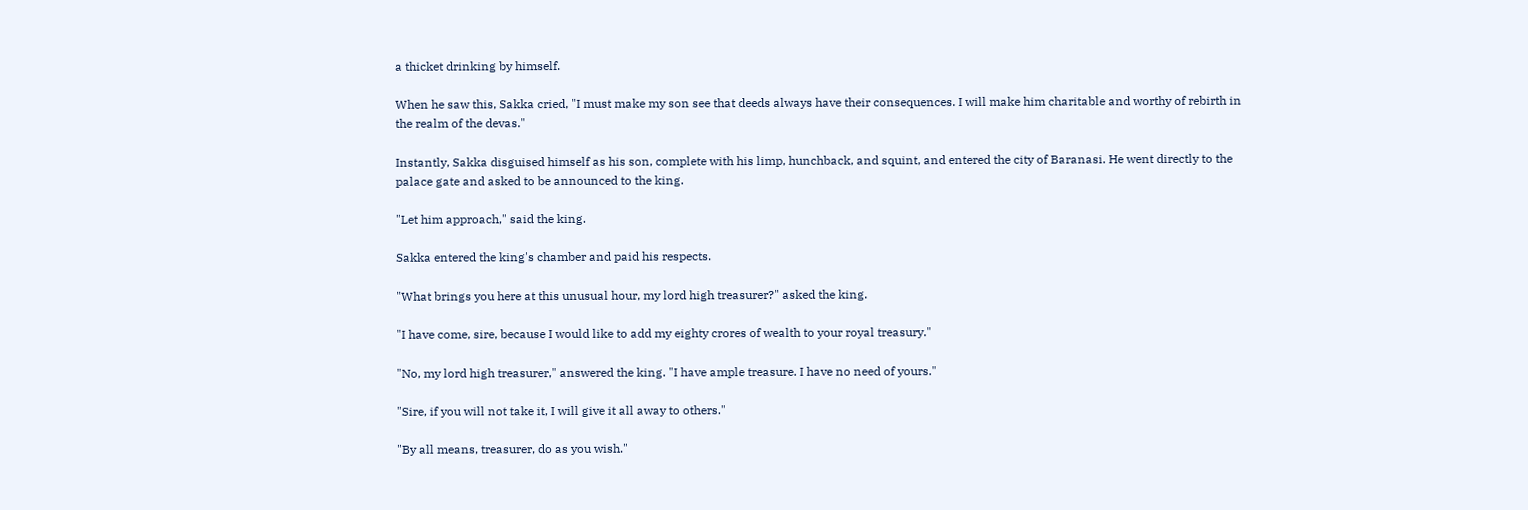a thicket drinking by himself.

When he saw this, Sakka cried, "I must make my son see that deeds always have their consequences. I will make him charitable and worthy of rebirth in the realm of the devas."

Instantly, Sakka disguised himself as his son, complete with his limp, hunchback, and squint, and entered the city of Baranasi. He went directly to the palace gate and asked to be announced to the king.

"Let him approach," said the king.

Sakka entered the king's chamber and paid his respects.

"What brings you here at this unusual hour, my lord high treasurer?" asked the king.

"I have come, sire, because I would like to add my eighty crores of wealth to your royal treasury."

"No, my lord high treasurer," answered the king. "I have ample treasure. I have no need of yours."

"Sire, if you will not take it, I will give it all away to others."

"By all means, treasurer, do as you wish."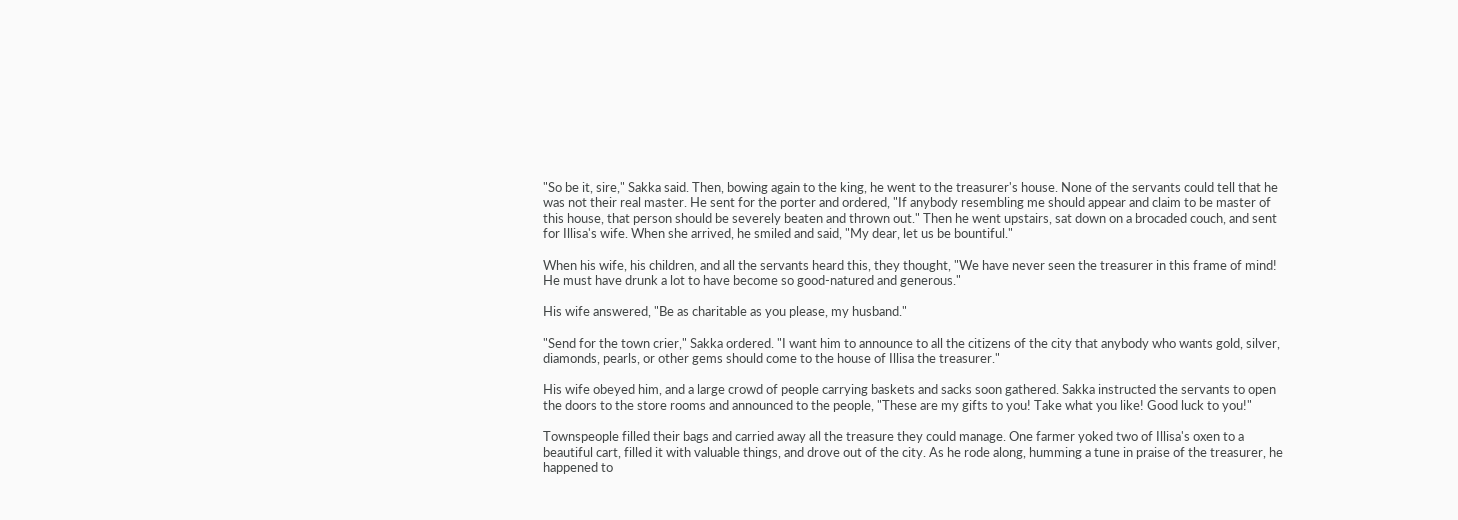"So be it, sire," Sakka said. Then, bowing again to the king, he went to the treasurer's house. None of the servants could tell that he was not their real master. He sent for the porter and ordered, "If anybody resembling me should appear and claim to be master of this house, that person should be severely beaten and thrown out." Then he went upstairs, sat down on a brocaded couch, and sent for Illisa's wife. When she arrived, he smiled and said, "My dear, let us be bountiful."

When his wife, his children, and all the servants heard this, they thought, "We have never seen the treasurer in this frame of mind! He must have drunk a lot to have become so good-natured and generous."

His wife answered, "Be as charitable as you please, my husband."

"Send for the town crier," Sakka ordered. "I want him to announce to all the citizens of the city that anybody who wants gold, silver, diamonds, pearls, or other gems should come to the house of Illisa the treasurer."

His wife obeyed him, and a large crowd of people carrying baskets and sacks soon gathered. Sakka instructed the servants to open the doors to the store rooms and announced to the people, "These are my gifts to you! Take what you like! Good luck to you!"

Townspeople filled their bags and carried away all the treasure they could manage. One farmer yoked two of Illisa's oxen to a beautiful cart, filled it with valuable things, and drove out of the city. As he rode along, humming a tune in praise of the treasurer, he happened to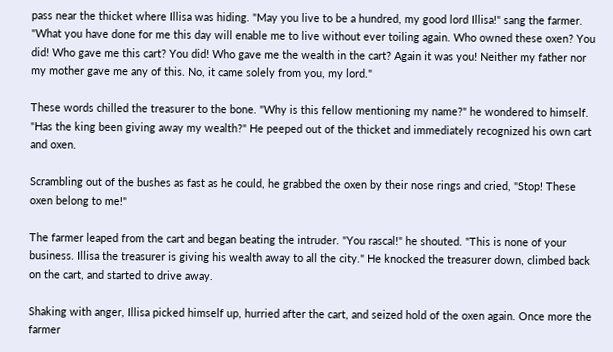pass near the thicket where Illisa was hiding. "May you live to be a hundred, my good lord Illisa!" sang the farmer. "What you have done for me this day will enable me to live without ever toiling again. Who owned these oxen? You did! Who gave me this cart? You did! Who gave me the wealth in the cart? Again it was you! Neither my father nor my mother gave me any of this. No, it came solely from you, my lord."

These words chilled the treasurer to the bone. "Why is this fellow mentioning my name?" he wondered to himself. "Has the king been giving away my wealth?" He peeped out of the thicket and immediately recognized his own cart and oxen.

Scrambling out of the bushes as fast as he could, he grabbed the oxen by their nose rings and cried, "Stop! These oxen belong to me!"

The farmer leaped from the cart and began beating the intruder. "You rascal!" he shouted. "This is none of your business. Illisa the treasurer is giving his wealth away to all the city." He knocked the treasurer down, climbed back on the cart, and started to drive away.

Shaking with anger, Illisa picked himself up, hurried after the cart, and seized hold of the oxen again. Once more the farmer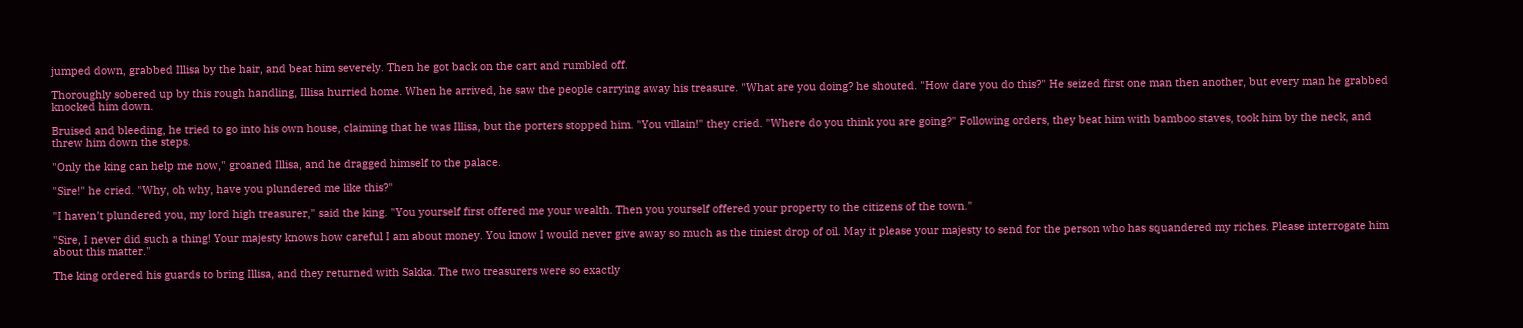jumped down, grabbed Illisa by the hair, and beat him severely. Then he got back on the cart and rumbled off.

Thoroughly sobered up by this rough handling, Illisa hurried home. When he arrived, he saw the people carrying away his treasure. "What are you doing? he shouted. "How dare you do this?" He seized first one man then another, but every man he grabbed knocked him down.

Bruised and bleeding, he tried to go into his own house, claiming that he was Illisa, but the porters stopped him. "You villain!" they cried. "Where do you think you are going?" Following orders, they beat him with bamboo staves, took him by the neck, and threw him down the steps.

"Only the king can help me now," groaned Illisa, and he dragged himself to the palace.

"Sire!" he cried. "Why, oh why, have you plundered me like this?"

"I haven't plundered you, my lord high treasurer," said the king. "You yourself first offered me your wealth. Then you yourself offered your property to the citizens of the town."

"Sire, I never did such a thing! Your majesty knows how careful I am about money. You know I would never give away so much as the tiniest drop of oil. May it please your majesty to send for the person who has squandered my riches. Please interrogate him about this matter."

The king ordered his guards to bring Illisa, and they returned with Sakka. The two treasurers were so exactly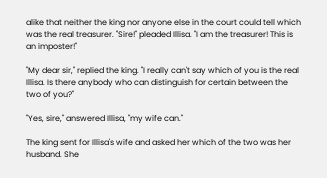alike that neither the king nor anyone else in the court could tell which was the real treasurer. "Sire!" pleaded Illisa. "I am the treasurer! This is an imposter!"

"My dear sir," replied the king. "I really can't say which of you is the real Illisa. Is there anybody who can distinguish for certain between the two of you?"

"Yes, sire," answered Illisa, "my wife can."

The king sent for Illisa's wife and asked her which of the two was her husband. She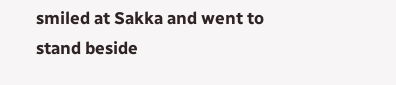smiled at Sakka and went to stand beside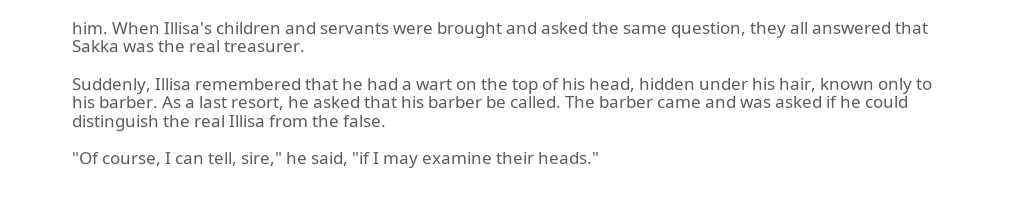him. When Illisa's children and servants were brought and asked the same question, they all answered that Sakka was the real treasurer.

Suddenly, Illisa remembered that he had a wart on the top of his head, hidden under his hair, known only to his barber. As a last resort, he asked that his barber be called. The barber came and was asked if he could distinguish the real Illisa from the false.

"Of course, I can tell, sire," he said, "if I may examine their heads."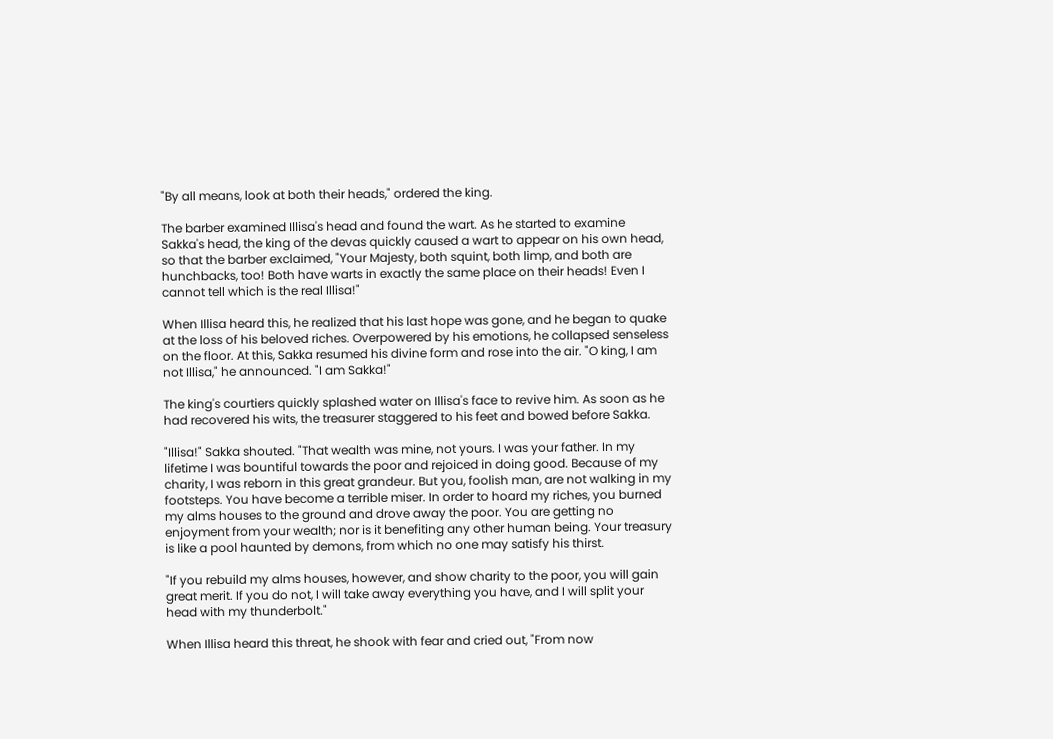"By all means, look at both their heads," ordered the king.

The barber examined Illisa's head and found the wart. As he started to examine Sakka's head, the king of the devas quickly caused a wart to appear on his own head, so that the barber exclaimed, "Your Majesty, both squint, both limp, and both are hunchbacks, too! Both have warts in exactly the same place on their heads! Even I cannot tell which is the real Illisa!"

When Illisa heard this, he realized that his last hope was gone, and he began to quake at the loss of his beloved riches. Overpowered by his emotions, he collapsed senseless on the floor. At this, Sakka resumed his divine form and rose into the air. "O king, I am not Illisa," he announced. "I am Sakka!"

The king's courtiers quickly splashed water on Illisa's face to revive him. As soon as he had recovered his wits, the treasurer staggered to his feet and bowed before Sakka.

"Illisa!" Sakka shouted. "That wealth was mine, not yours. I was your father. In my lifetime I was bountiful towards the poor and rejoiced in doing good. Because of my charity, I was reborn in this great grandeur. But you, foolish man, are not walking in my footsteps. You have become a terrible miser. In order to hoard my riches, you burned my alms houses to the ground and drove away the poor. You are getting no enjoyment from your wealth; nor is it benefiting any other human being. Your treasury is like a pool haunted by demons, from which no one may satisfy his thirst.

"If you rebuild my alms houses, however, and show charity to the poor, you will gain great merit. If you do not, I will take away everything you have, and I will split your head with my thunderbolt."

When Illisa heard this threat, he shook with fear and cried out, "From now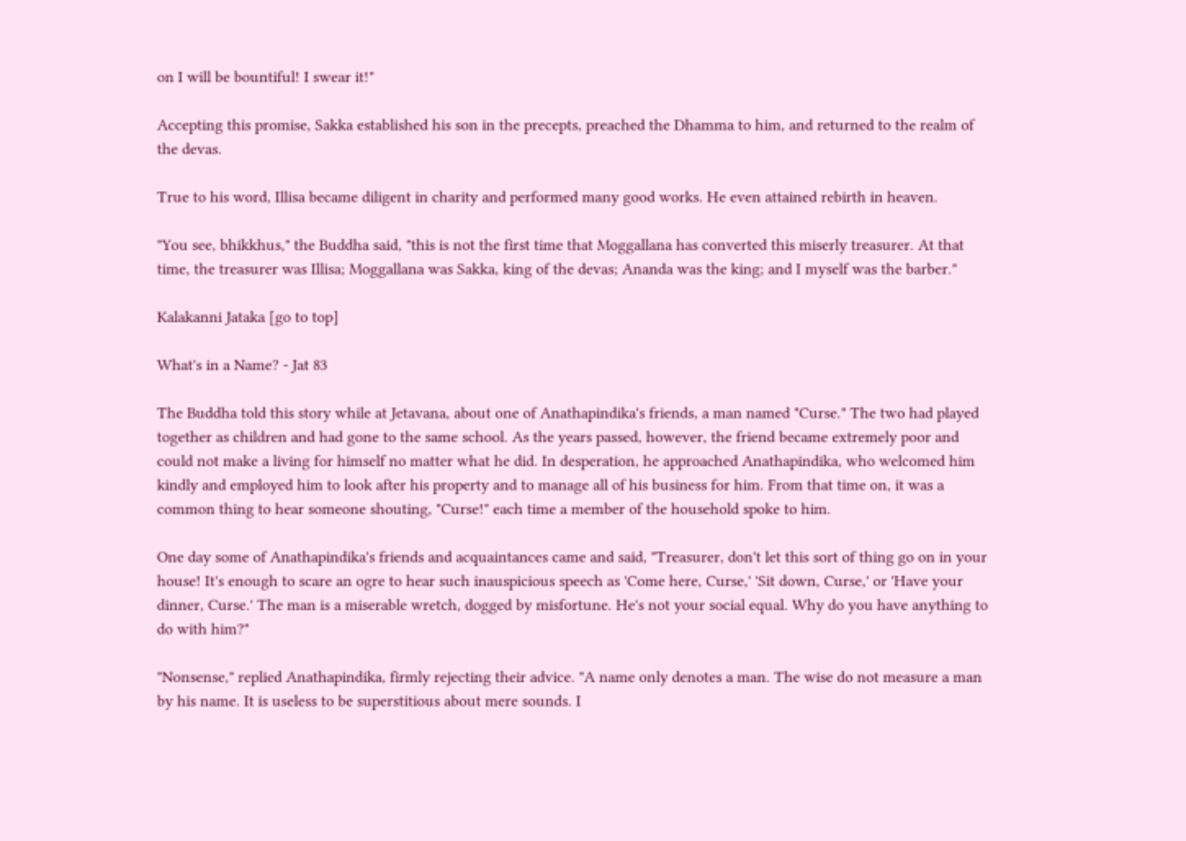on I will be bountiful! I swear it!"

Accepting this promise, Sakka established his son in the precepts, preached the Dhamma to him, and returned to the realm of the devas.

True to his word, Illisa became diligent in charity and performed many good works. He even attained rebirth in heaven.

"You see, bhikkhus," the Buddha said, "this is not the first time that Moggallana has converted this miserly treasurer. At that time, the treasurer was Illisa; Moggallana was Sakka, king of the devas; Ananda was the king; and I myself was the barber."

Kalakanni Jataka [go to top]

What's in a Name? - Jat 83

The Buddha told this story while at Jetavana, about one of Anathapindika's friends, a man named "Curse." The two had played together as children and had gone to the same school. As the years passed, however, the friend became extremely poor and could not make a living for himself no matter what he did. In desperation, he approached Anathapindika, who welcomed him kindly and employed him to look after his property and to manage all of his business for him. From that time on, it was a common thing to hear someone shouting, "Curse!" each time a member of the household spoke to him.

One day some of Anathapindika's friends and acquaintances came and said, "Treasurer, don't let this sort of thing go on in your house! It's enough to scare an ogre to hear such inauspicious speech as 'Come here, Curse,' 'Sit down, Curse,' or 'Have your dinner, Curse.' The man is a miserable wretch, dogged by misfortune. He's not your social equal. Why do you have anything to do with him?"

"Nonsense," replied Anathapindika, firmly rejecting their advice. "A name only denotes a man. The wise do not measure a man by his name. It is useless to be superstitious about mere sounds. I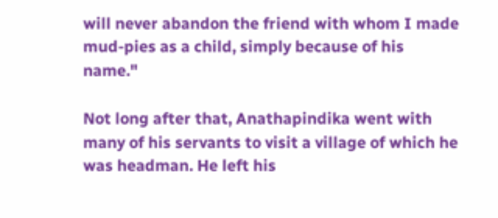will never abandon the friend with whom I made mud-pies as a child, simply because of his name."

Not long after that, Anathapindika went with many of his servants to visit a village of which he was headman. He left his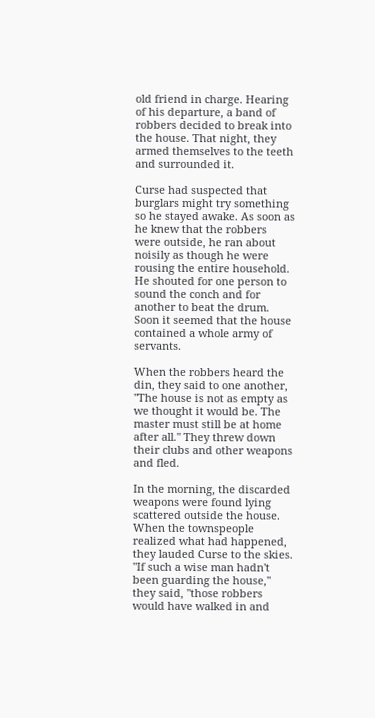old friend in charge. Hearing of his departure, a band of robbers decided to break into the house. That night, they armed themselves to the teeth and surrounded it.

Curse had suspected that burglars might try something so he stayed awake. As soon as he knew that the robbers were outside, he ran about noisily as though he were rousing the entire household. He shouted for one person to sound the conch and for another to beat the drum. Soon it seemed that the house contained a whole army of servants.

When the robbers heard the din, they said to one another, "The house is not as empty as we thought it would be. The master must still be at home after all." They threw down their clubs and other weapons and fled.

In the morning, the discarded weapons were found lying scattered outside the house. When the townspeople realized what had happened, they lauded Curse to the skies. "If such a wise man hadn't been guarding the house," they said, "those robbers would have walked in and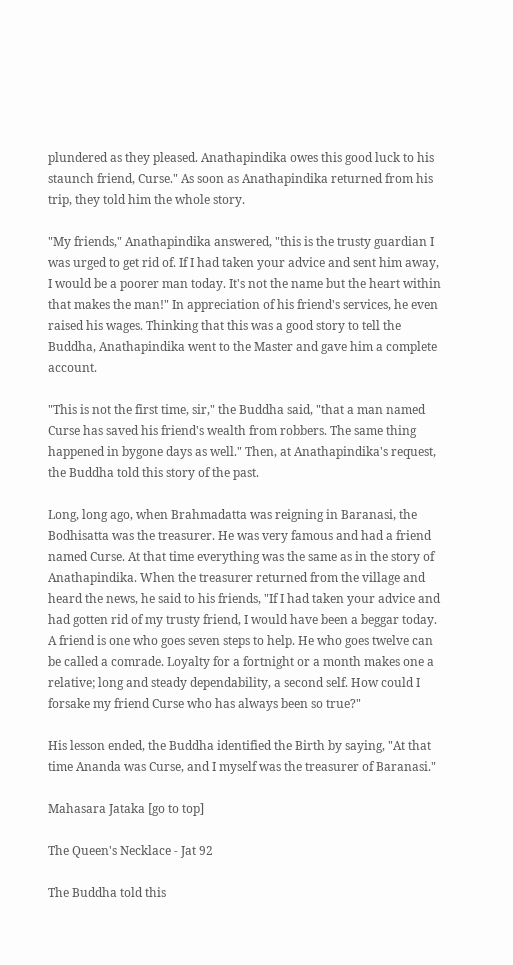plundered as they pleased. Anathapindika owes this good luck to his staunch friend, Curse." As soon as Anathapindika returned from his trip, they told him the whole story.

"My friends," Anathapindika answered, "this is the trusty guardian I was urged to get rid of. If I had taken your advice and sent him away, I would be a poorer man today. It's not the name but the heart within that makes the man!" In appreciation of his friend's services, he even raised his wages. Thinking that this was a good story to tell the Buddha, Anathapindika went to the Master and gave him a complete account.

"This is not the first time, sir," the Buddha said, "that a man named Curse has saved his friend's wealth from robbers. The same thing happened in bygone days as well." Then, at Anathapindika's request, the Buddha told this story of the past.

Long, long ago, when Brahmadatta was reigning in Baranasi, the Bodhisatta was the treasurer. He was very famous and had a friend named Curse. At that time everything was the same as in the story of Anathapindika. When the treasurer returned from the village and heard the news, he said to his friends, "If I had taken your advice and had gotten rid of my trusty friend, I would have been a beggar today. A friend is one who goes seven steps to help. He who goes twelve can be called a comrade. Loyalty for a fortnight or a month makes one a relative; long and steady dependability, a second self. How could I forsake my friend Curse who has always been so true?"

His lesson ended, the Buddha identified the Birth by saying, "At that time Ananda was Curse, and I myself was the treasurer of Baranasi."

Mahasara Jataka [go to top]

The Queen's Necklace - Jat 92

The Buddha told this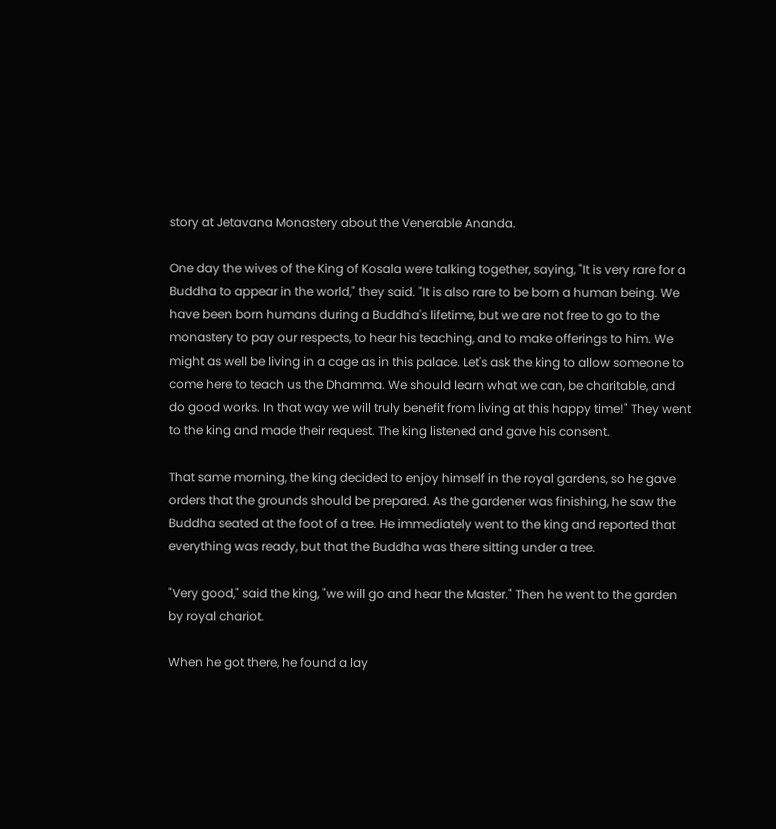story at Jetavana Monastery about the Venerable Ananda.

One day the wives of the King of Kosala were talking together, saying, "It is very rare for a Buddha to appear in the world," they said. "It is also rare to be born a human being. We have been born humans during a Buddha's lifetime, but we are not free to go to the monastery to pay our respects, to hear his teaching, and to make offerings to him. We might as well be living in a cage as in this palace. Let's ask the king to allow someone to come here to teach us the Dhamma. We should learn what we can, be charitable, and do good works. In that way we will truly benefit from living at this happy time!" They went to the king and made their request. The king listened and gave his consent.

That same morning, the king decided to enjoy himself in the royal gardens, so he gave orders that the grounds should be prepared. As the gardener was finishing, he saw the Buddha seated at the foot of a tree. He immediately went to the king and reported that everything was ready, but that the Buddha was there sitting under a tree.

"Very good," said the king, "we will go and hear the Master." Then he went to the garden by royal chariot.

When he got there, he found a lay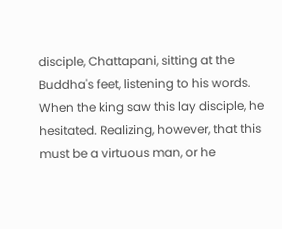disciple, Chattapani, sitting at the Buddha's feet, listening to his words. When the king saw this lay disciple, he hesitated. Realizing, however, that this must be a virtuous man, or he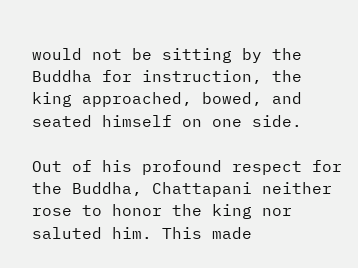would not be sitting by the Buddha for instruction, the king approached, bowed, and seated himself on one side.

Out of his profound respect for the Buddha, Chattapani neither rose to honor the king nor saluted him. This made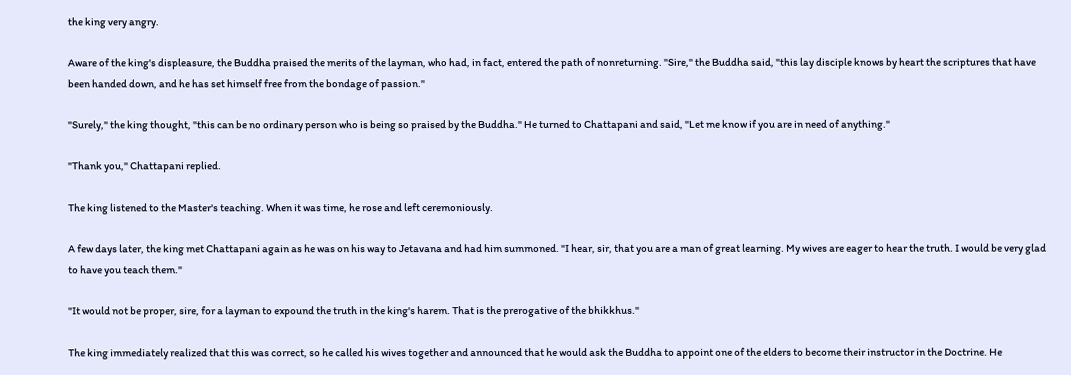the king very angry.

Aware of the king's displeasure, the Buddha praised the merits of the layman, who had, in fact, entered the path of nonreturning. "Sire," the Buddha said, "this lay disciple knows by heart the scriptures that have been handed down, and he has set himself free from the bondage of passion."

"Surely," the king thought, "this can be no ordinary person who is being so praised by the Buddha." He turned to Chattapani and said, "Let me know if you are in need of anything."

"Thank you," Chattapani replied.

The king listened to the Master's teaching. When it was time, he rose and left ceremoniously.

A few days later, the king met Chattapani again as he was on his way to Jetavana and had him summoned. "I hear, sir, that you are a man of great learning. My wives are eager to hear the truth. I would be very glad to have you teach them."

"It would not be proper, sire, for a layman to expound the truth in the king's harem. That is the prerogative of the bhikkhus."

The king immediately realized that this was correct, so he called his wives together and announced that he would ask the Buddha to appoint one of the elders to become their instructor in the Doctrine. He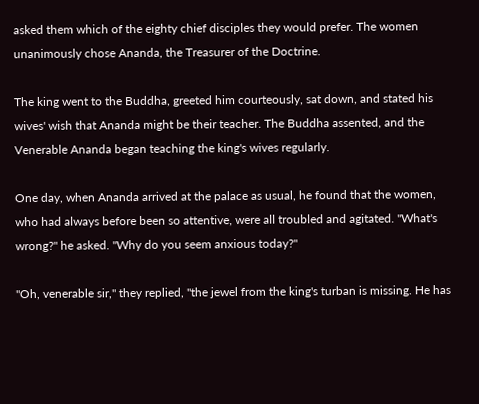asked them which of the eighty chief disciples they would prefer. The women unanimously chose Ananda, the Treasurer of the Doctrine.

The king went to the Buddha, greeted him courteously, sat down, and stated his wives' wish that Ananda might be their teacher. The Buddha assented, and the Venerable Ananda began teaching the king's wives regularly.

One day, when Ananda arrived at the palace as usual, he found that the women, who had always before been so attentive, were all troubled and agitated. "What's wrong?" he asked. "Why do you seem anxious today?"

"Oh, venerable sir," they replied, "the jewel from the king's turban is missing. He has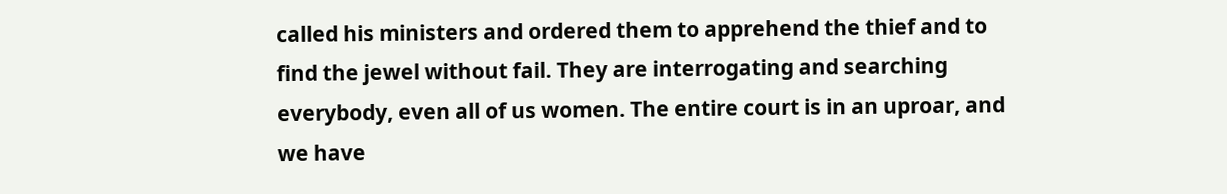called his ministers and ordered them to apprehend the thief and to find the jewel without fail. They are interrogating and searching everybody, even all of us women. The entire court is in an uproar, and we have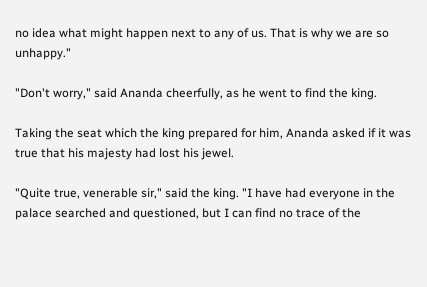no idea what might happen next to any of us. That is why we are so unhappy."

"Don't worry," said Ananda cheerfully, as he went to find the king.

Taking the seat which the king prepared for him, Ananda asked if it was true that his majesty had lost his jewel.

"Quite true, venerable sir," said the king. "I have had everyone in the palace searched and questioned, but I can find no trace of the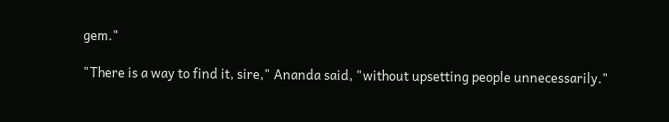gem."

"There is a way to find it, sire," Ananda said, "without upsetting people unnecessarily."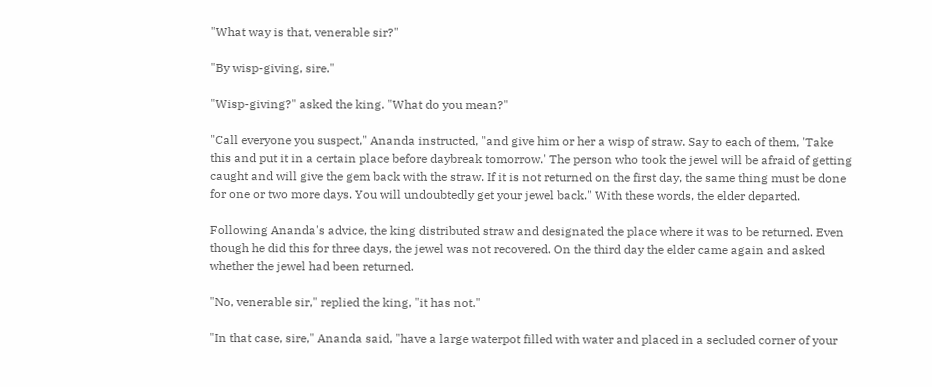"What way is that, venerable sir?"

"By wisp-giving, sire."

"Wisp-giving?" asked the king. "What do you mean?"

"Call everyone you suspect," Ananda instructed, "and give him or her a wisp of straw. Say to each of them, 'Take this and put it in a certain place before daybreak tomorrow.' The person who took the jewel will be afraid of getting caught and will give the gem back with the straw. If it is not returned on the first day, the same thing must be done for one or two more days. You will undoubtedly get your jewel back." With these words, the elder departed.

Following Ananda's advice, the king distributed straw and designated the place where it was to be returned. Even though he did this for three days, the jewel was not recovered. On the third day the elder came again and asked whether the jewel had been returned.

"No, venerable sir," replied the king, "it has not."

"In that case, sire," Ananda said, "have a large waterpot filled with water and placed in a secluded corner of your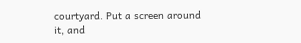courtyard. Put a screen around it, and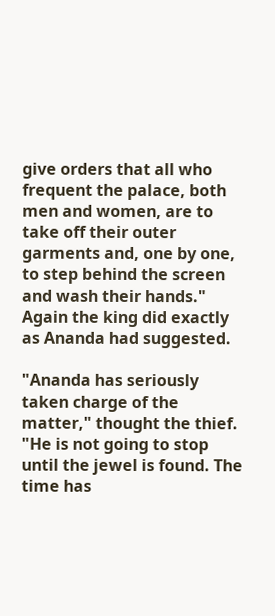give orders that all who frequent the palace, both men and women, are to take off their outer garments and, one by one, to step behind the screen and wash their hands." Again the king did exactly as Ananda had suggested.

"Ananda has seriously taken charge of the matter," thought the thief. "He is not going to stop until the jewel is found. The time has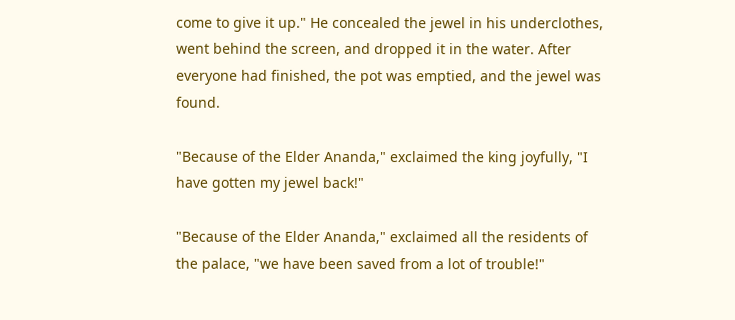come to give it up." He concealed the jewel in his underclothes, went behind the screen, and dropped it in the water. After everyone had finished, the pot was emptied, and the jewel was found.

"Because of the Elder Ananda," exclaimed the king joyfully, "I have gotten my jewel back!"

"Because of the Elder Ananda," exclaimed all the residents of the palace, "we have been saved from a lot of trouble!"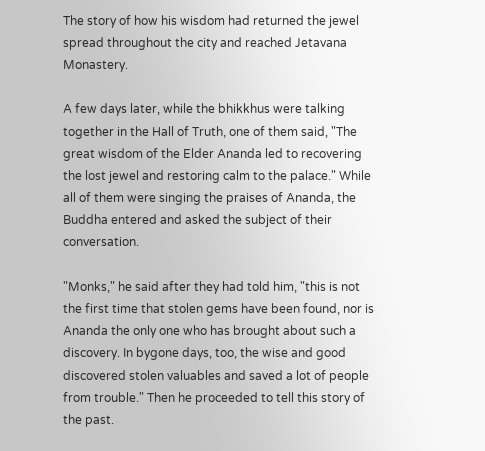The story of how his wisdom had returned the jewel spread throughout the city and reached Jetavana Monastery.

A few days later, while the bhikkhus were talking together in the Hall of Truth, one of them said, "The great wisdom of the Elder Ananda led to recovering the lost jewel and restoring calm to the palace." While all of them were singing the praises of Ananda, the Buddha entered and asked the subject of their conversation.

"Monks," he said after they had told him, "this is not the first time that stolen gems have been found, nor is Ananda the only one who has brought about such a discovery. In bygone days, too, the wise and good discovered stolen valuables and saved a lot of people from trouble." Then he proceeded to tell this story of the past.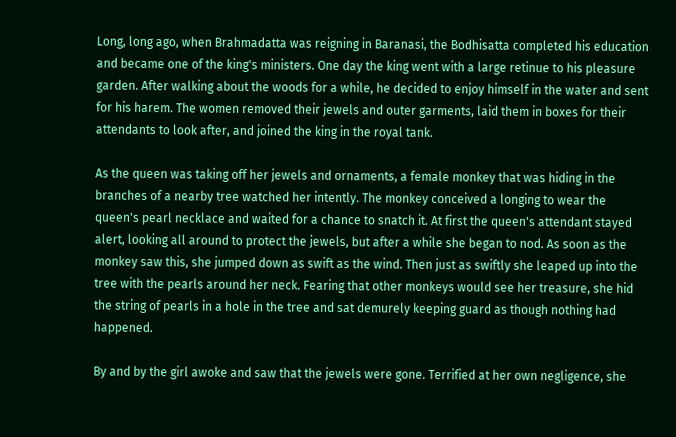Long, long ago, when Brahmadatta was reigning in Baranasi, the Bodhisatta completed his education and became one of the king's ministers. One day the king went with a large retinue to his pleasure garden. After walking about the woods for a while, he decided to enjoy himself in the water and sent for his harem. The women removed their jewels and outer garments, laid them in boxes for their attendants to look after, and joined the king in the royal tank.

As the queen was taking off her jewels and ornaments, a female monkey that was hiding in the branches of a nearby tree watched her intently. The monkey conceived a longing to wear the queen's pearl necklace and waited for a chance to snatch it. At first the queen's attendant stayed alert, looking all around to protect the jewels, but after a while she began to nod. As soon as the monkey saw this, she jumped down as swift as the wind. Then just as swiftly she leaped up into the tree with the pearls around her neck. Fearing that other monkeys would see her treasure, she hid the string of pearls in a hole in the tree and sat demurely keeping guard as though nothing had happened.

By and by the girl awoke and saw that the jewels were gone. Terrified at her own negligence, she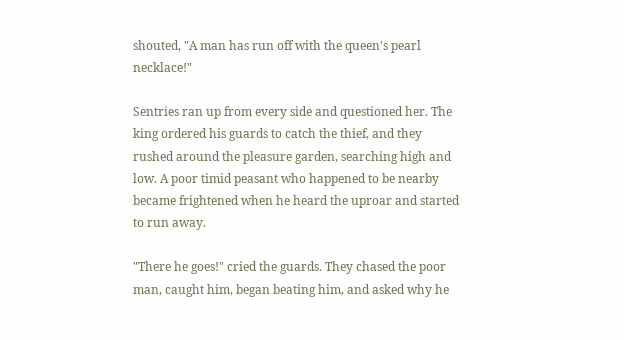shouted, "A man has run off with the queen's pearl necklace!"

Sentries ran up from every side and questioned her. The king ordered his guards to catch the thief, and they rushed around the pleasure garden, searching high and low. A poor timid peasant who happened to be nearby became frightened when he heard the uproar and started to run away.

"There he goes!" cried the guards. They chased the poor man, caught him, began beating him, and asked why he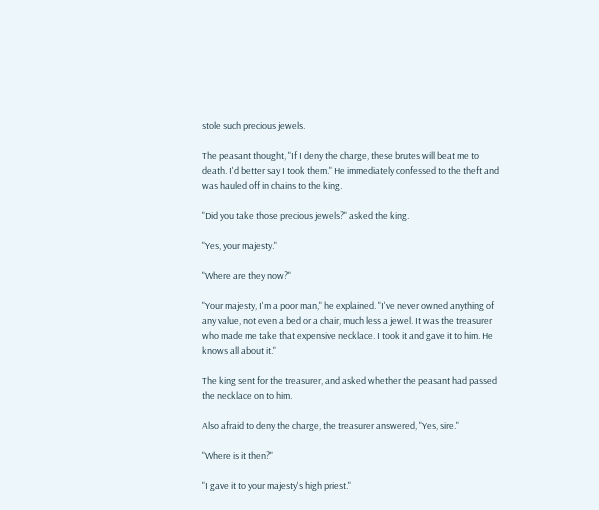stole such precious jewels.

The peasant thought, "If I deny the charge, these brutes will beat me to death. I'd better say I took them." He immediately confessed to the theft and was hauled off in chains to the king.

"Did you take those precious jewels?" asked the king.

"Yes, your majesty."

"Where are they now?"

"Your majesty, I'm a poor man," he explained. "I've never owned anything of any value, not even a bed or a chair, much less a jewel. It was the treasurer who made me take that expensive necklace. I took it and gave it to him. He knows all about it."

The king sent for the treasurer, and asked whether the peasant had passed the necklace on to him.

Also afraid to deny the charge, the treasurer answered, "Yes, sire."

"Where is it then?"

"I gave it to your majesty's high priest."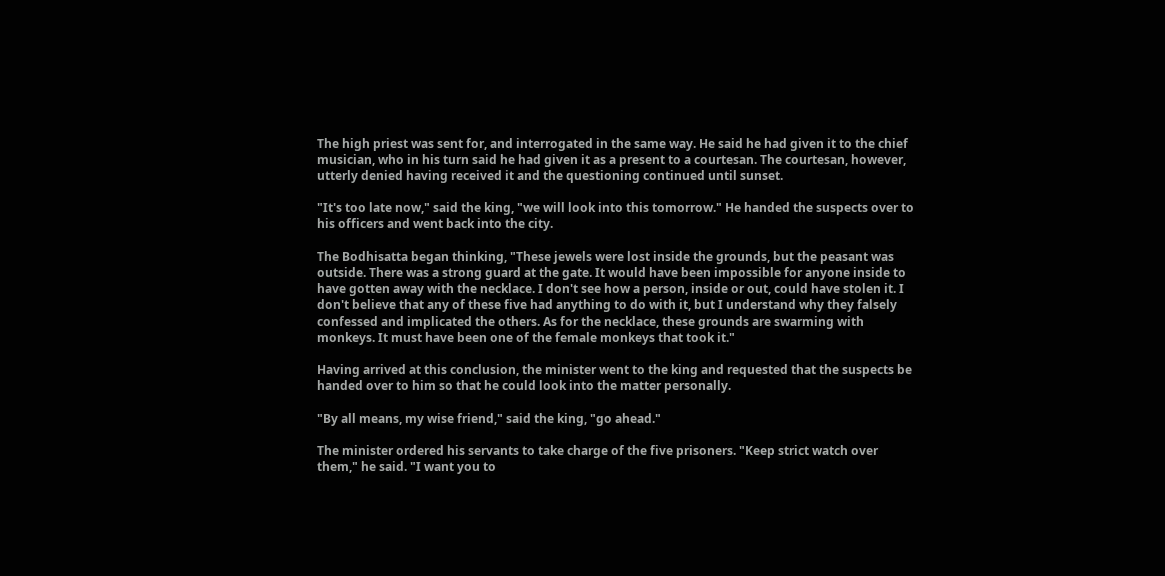The high priest was sent for, and interrogated in the same way. He said he had given it to the chief musician, who in his turn said he had given it as a present to a courtesan. The courtesan, however, utterly denied having received it and the questioning continued until sunset.

"It's too late now," said the king, "we will look into this tomorrow." He handed the suspects over to his officers and went back into the city.

The Bodhisatta began thinking, "These jewels were lost inside the grounds, but the peasant was outside. There was a strong guard at the gate. It would have been impossible for anyone inside to have gotten away with the necklace. I don't see how a person, inside or out, could have stolen it. I don't believe that any of these five had anything to do with it, but I understand why they falsely confessed and implicated the others. As for the necklace, these grounds are swarming with monkeys. It must have been one of the female monkeys that took it."

Having arrived at this conclusion, the minister went to the king and requested that the suspects be handed over to him so that he could look into the matter personally.

"By all means, my wise friend," said the king, "go ahead."

The minister ordered his servants to take charge of the five prisoners. "Keep strict watch over them," he said. "I want you to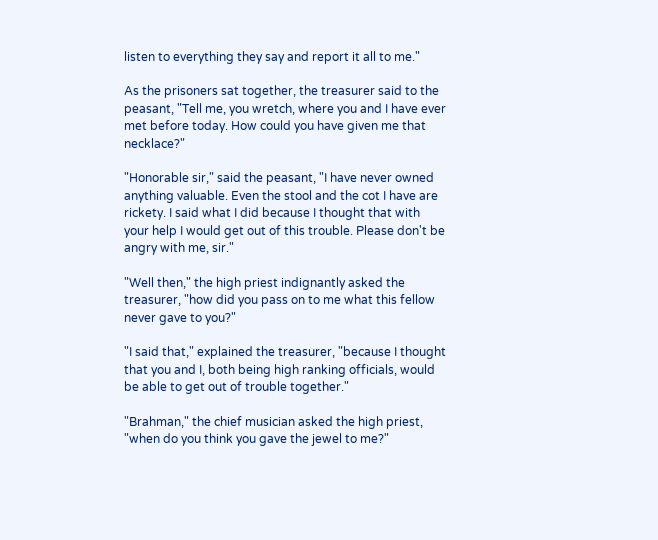listen to everything they say and report it all to me."

As the prisoners sat together, the treasurer said to the peasant, "Tell me, you wretch, where you and I have ever met before today. How could you have given me that necklace?"

"Honorable sir," said the peasant, "I have never owned anything valuable. Even the stool and the cot I have are rickety. I said what I did because I thought that with your help I would get out of this trouble. Please don't be angry with me, sir."

"Well then," the high priest indignantly asked the treasurer, "how did you pass on to me what this fellow never gave to you?"

"I said that," explained the treasurer, "because I thought that you and I, both being high ranking officials, would be able to get out of trouble together."

"Brahman," the chief musician asked the high priest, "when do you think you gave the jewel to me?"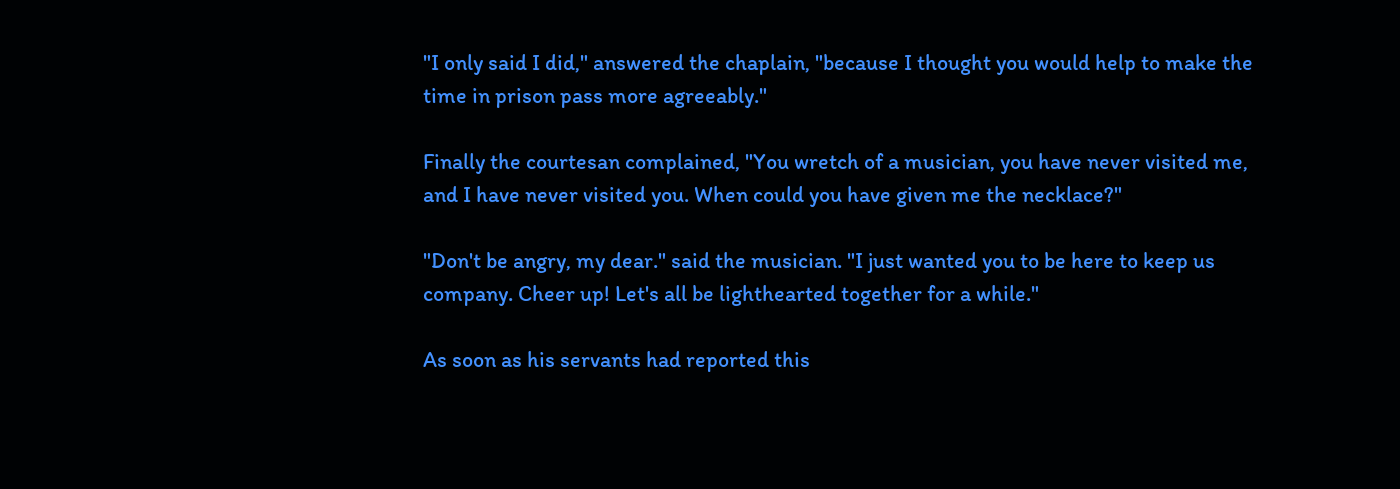"I only said I did," answered the chaplain, "because I thought you would help to make the time in prison pass more agreeably."

Finally the courtesan complained, "You wretch of a musician, you have never visited me, and I have never visited you. When could you have given me the necklace?"

"Don't be angry, my dear." said the musician. "I just wanted you to be here to keep us company. Cheer up! Let's all be lighthearted together for a while."

As soon as his servants had reported this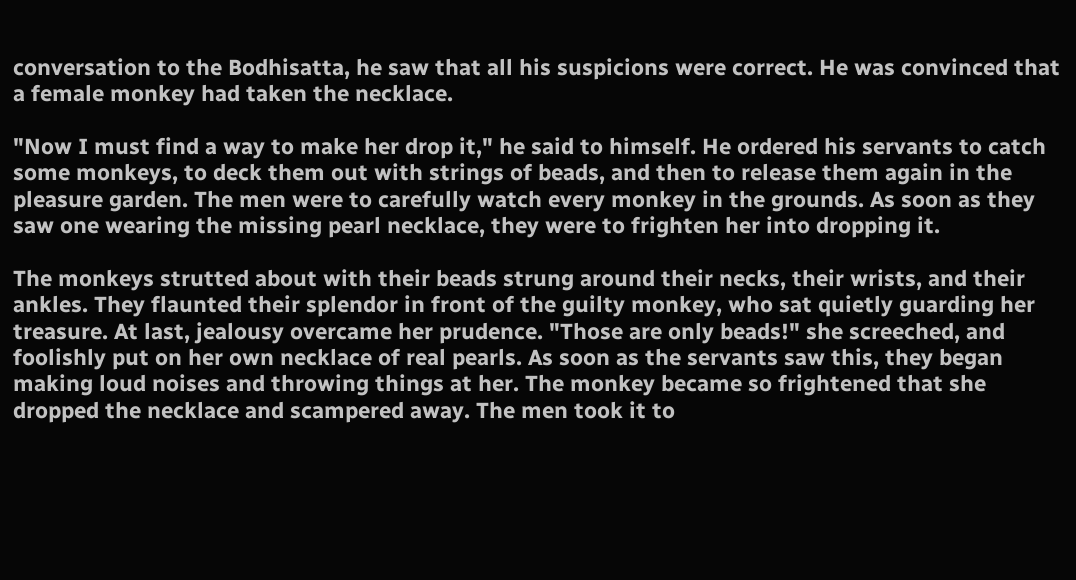conversation to the Bodhisatta, he saw that all his suspicions were correct. He was convinced that a female monkey had taken the necklace.

"Now I must find a way to make her drop it," he said to himself. He ordered his servants to catch some monkeys, to deck them out with strings of beads, and then to release them again in the pleasure garden. The men were to carefully watch every monkey in the grounds. As soon as they saw one wearing the missing pearl necklace, they were to frighten her into dropping it.

The monkeys strutted about with their beads strung around their necks, their wrists, and their ankles. They flaunted their splendor in front of the guilty monkey, who sat quietly guarding her treasure. At last, jealousy overcame her prudence. "Those are only beads!" she screeched, and foolishly put on her own necklace of real pearls. As soon as the servants saw this, they began making loud noises and throwing things at her. The monkey became so frightened that she dropped the necklace and scampered away. The men took it to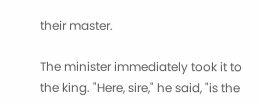their master.

The minister immediately took it to the king. "Here, sire," he said, "is the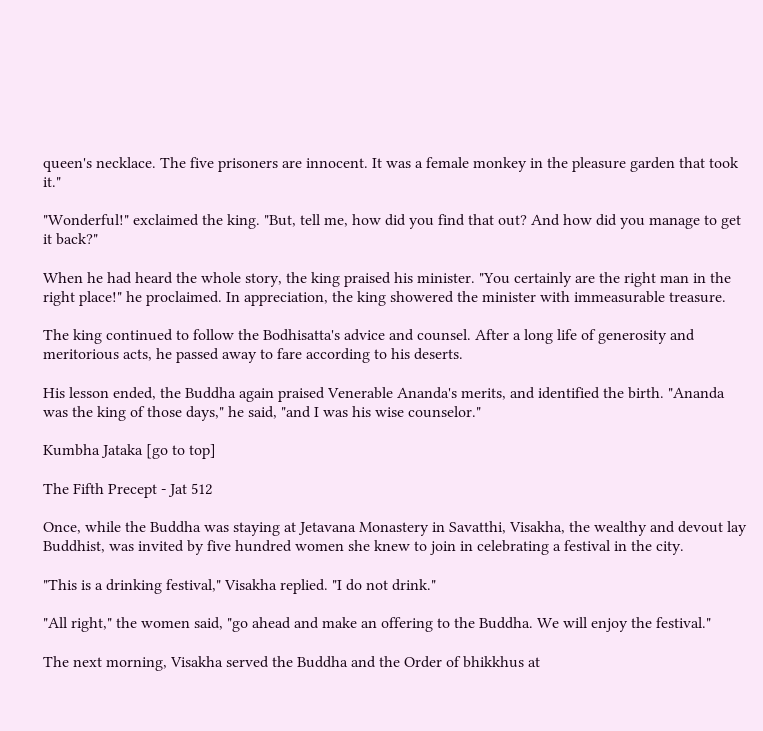queen's necklace. The five prisoners are innocent. It was a female monkey in the pleasure garden that took it."

"Wonderful!" exclaimed the king. "But, tell me, how did you find that out? And how did you manage to get it back?"

When he had heard the whole story, the king praised his minister. "You certainly are the right man in the right place!" he proclaimed. In appreciation, the king showered the minister with immeasurable treasure.

The king continued to follow the Bodhisatta's advice and counsel. After a long life of generosity and meritorious acts, he passed away to fare according to his deserts.

His lesson ended, the Buddha again praised Venerable Ananda's merits, and identified the birth. "Ananda was the king of those days," he said, "and I was his wise counselor."

Kumbha Jataka [go to top]

The Fifth Precept - Jat 512

Once, while the Buddha was staying at Jetavana Monastery in Savatthi, Visakha, the wealthy and devout lay Buddhist, was invited by five hundred women she knew to join in celebrating a festival in the city.

"This is a drinking festival," Visakha replied. "I do not drink."

"All right," the women said, "go ahead and make an offering to the Buddha. We will enjoy the festival."

The next morning, Visakha served the Buddha and the Order of bhikkhus at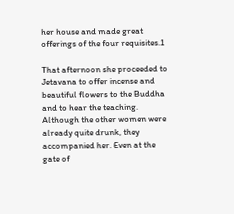her house and made great offerings of the four requisites.1

That afternoon she proceeded to Jetavana to offer incense and beautiful flowers to the Buddha and to hear the teaching. Although the other women were already quite drunk, they accompanied her. Even at the gate of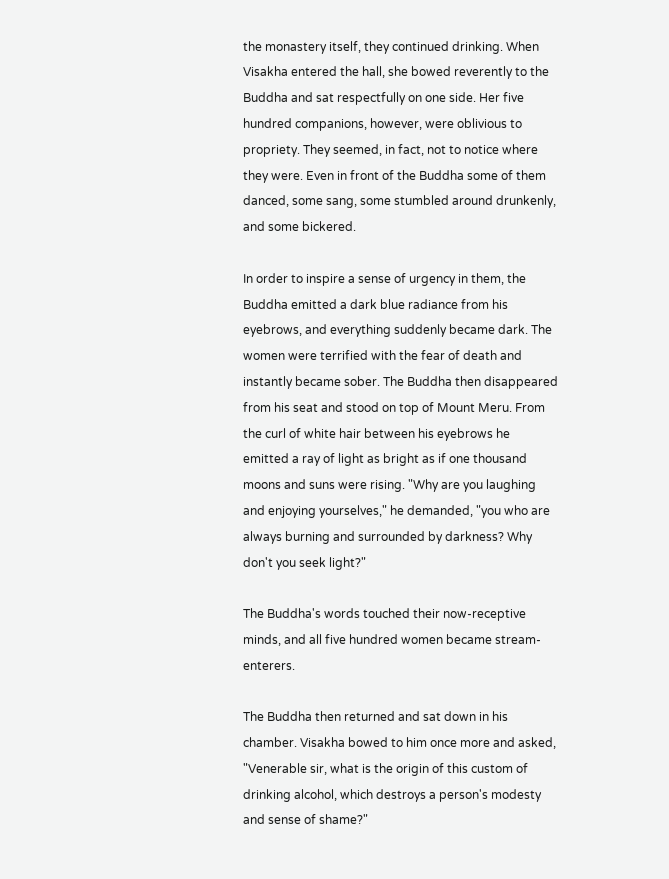the monastery itself, they continued drinking. When Visakha entered the hall, she bowed reverently to the Buddha and sat respectfully on one side. Her five hundred companions, however, were oblivious to propriety. They seemed, in fact, not to notice where they were. Even in front of the Buddha some of them danced, some sang, some stumbled around drunkenly, and some bickered.

In order to inspire a sense of urgency in them, the Buddha emitted a dark blue radiance from his eyebrows, and everything suddenly became dark. The women were terrified with the fear of death and instantly became sober. The Buddha then disappeared from his seat and stood on top of Mount Meru. From the curl of white hair between his eyebrows he emitted a ray of light as bright as if one thousand moons and suns were rising. "Why are you laughing and enjoying yourselves," he demanded, "you who are always burning and surrounded by darkness? Why don't you seek light?"

The Buddha's words touched their now-receptive minds, and all five hundred women became stream-enterers.

The Buddha then returned and sat down in his chamber. Visakha bowed to him once more and asked, "Venerable sir, what is the origin of this custom of drinking alcohol, which destroys a person's modesty and sense of shame?"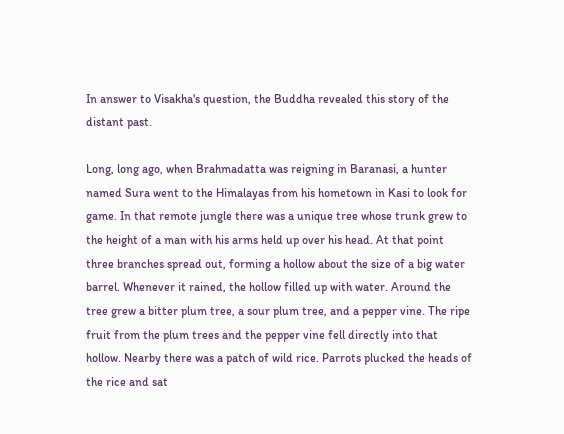In answer to Visakha's question, the Buddha revealed this story of the distant past.

Long, long ago, when Brahmadatta was reigning in Baranasi, a hunter named Sura went to the Himalayas from his hometown in Kasi to look for game. In that remote jungle there was a unique tree whose trunk grew to the height of a man with his arms held up over his head. At that point three branches spread out, forming a hollow about the size of a big water barrel. Whenever it rained, the hollow filled up with water. Around the tree grew a bitter plum tree, a sour plum tree, and a pepper vine. The ripe fruit from the plum trees and the pepper vine fell directly into that hollow. Nearby there was a patch of wild rice. Parrots plucked the heads of the rice and sat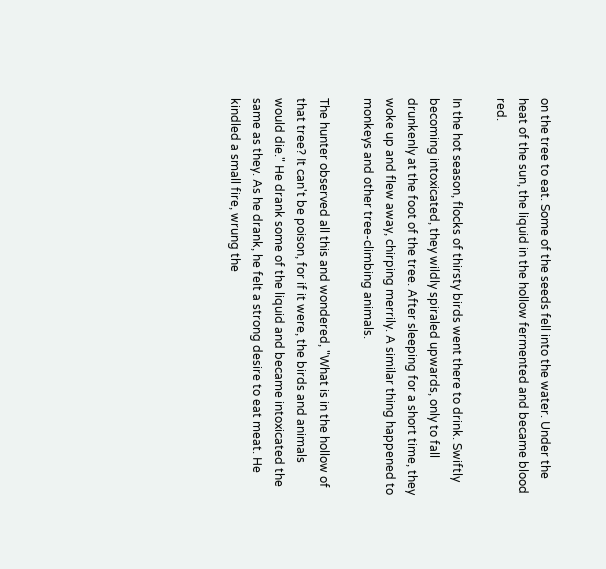on the tree to eat. Some of the seeds fell into the water. Under the heat of the sun, the liquid in the hollow fermented and became blood red.

In the hot season, flocks of thirsty birds went there to drink. Swiftly becoming intoxicated, they wildly spiraled upwards, only to fall drunkenly at the foot of the tree. After sleeping for a short time, they woke up and flew away, chirping merrily. A similar thing happened to monkeys and other tree-climbing animals.

The hunter observed all this and wondered, "What is in the hollow of that tree? It can't be poison, for if it were, the birds and animals would die." He drank some of the liquid and became intoxicated the same as they. As he drank, he felt a strong desire to eat meat. He kindled a small fire, wrung the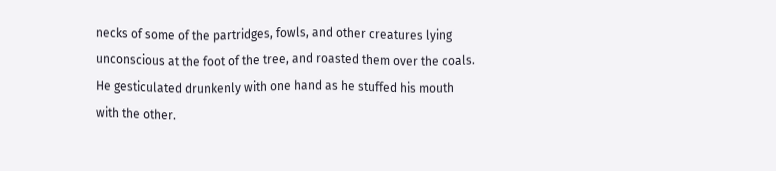necks of some of the partridges, fowls, and other creatures lying unconscious at the foot of the tree, and roasted them over the coals. He gesticulated drunkenly with one hand as he stuffed his mouth with the other.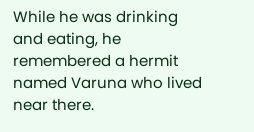While he was drinking and eating, he remembered a hermit named Varuna who lived near there.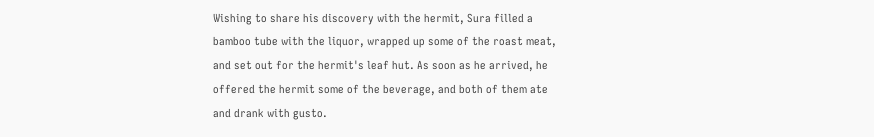Wishing to share his discovery with the hermit, Sura filled a bamboo tube with the liquor, wrapped up some of the roast meat, and set out for the hermit's leaf hut. As soon as he arrived, he offered the hermit some of the beverage, and both of them ate and drank with gusto.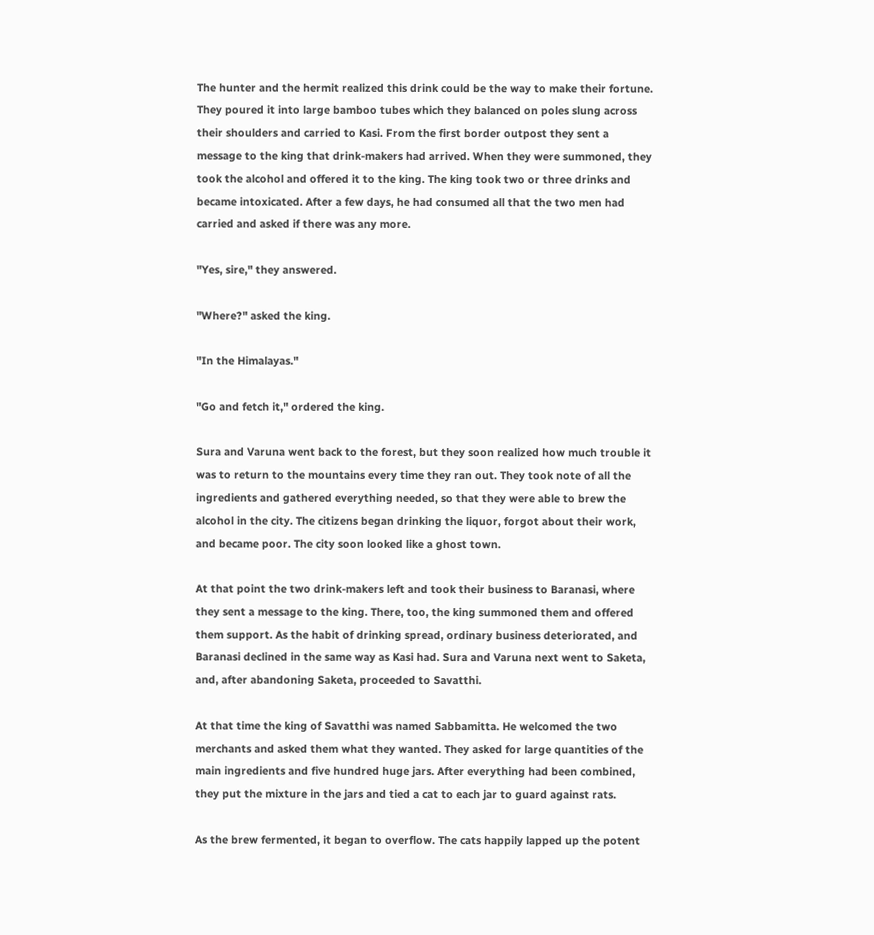The hunter and the hermit realized this drink could be the way to make their fortune. They poured it into large bamboo tubes which they balanced on poles slung across their shoulders and carried to Kasi. From the first border outpost they sent a message to the king that drink-makers had arrived. When they were summoned, they took the alcohol and offered it to the king. The king took two or three drinks and became intoxicated. After a few days, he had consumed all that the two men had carried and asked if there was any more.

"Yes, sire," they answered.

"Where?" asked the king.

"In the Himalayas."

"Go and fetch it," ordered the king.

Sura and Varuna went back to the forest, but they soon realized how much trouble it was to return to the mountains every time they ran out. They took note of all the ingredients and gathered everything needed, so that they were able to brew the alcohol in the city. The citizens began drinking the liquor, forgot about their work, and became poor. The city soon looked like a ghost town.

At that point the two drink-makers left and took their business to Baranasi, where they sent a message to the king. There, too, the king summoned them and offered them support. As the habit of drinking spread, ordinary business deteriorated, and Baranasi declined in the same way as Kasi had. Sura and Varuna next went to Saketa, and, after abandoning Saketa, proceeded to Savatthi.

At that time the king of Savatthi was named Sabbamitta. He welcomed the two merchants and asked them what they wanted. They asked for large quantities of the main ingredients and five hundred huge jars. After everything had been combined, they put the mixture in the jars and tied a cat to each jar to guard against rats.

As the brew fermented, it began to overflow. The cats happily lapped up the potent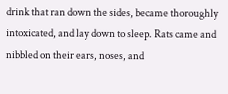drink that ran down the sides, became thoroughly intoxicated, and lay down to sleep. Rats came and nibbled on their ears, noses, and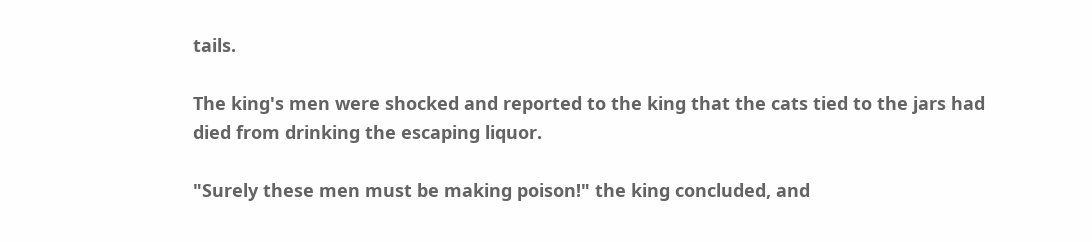tails.

The king's men were shocked and reported to the king that the cats tied to the jars had died from drinking the escaping liquor.

"Surely these men must be making poison!" the king concluded, and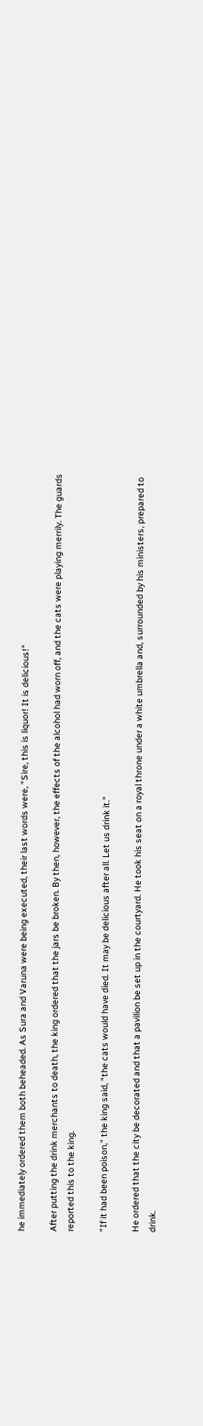he immediately ordered them both beheaded. As Sura and Varuna were being executed, their last words were, "Sire, this is liquor! It is delicious!"

After putting the drink merchants to death, the king ordered that the jars be broken. By then, however, the effects of the alcohol had worn off, and the cats were playing merrily. The guards reported this to the king.

"If it had been poison," the king said, "the cats would have died. It may be delicious after all. Let us drink it."

He ordered that the city be decorated and that a pavilion be set up in the courtyard. He took his seat on a royal throne under a white umbrella and, surrounded by his ministers, prepared to drink.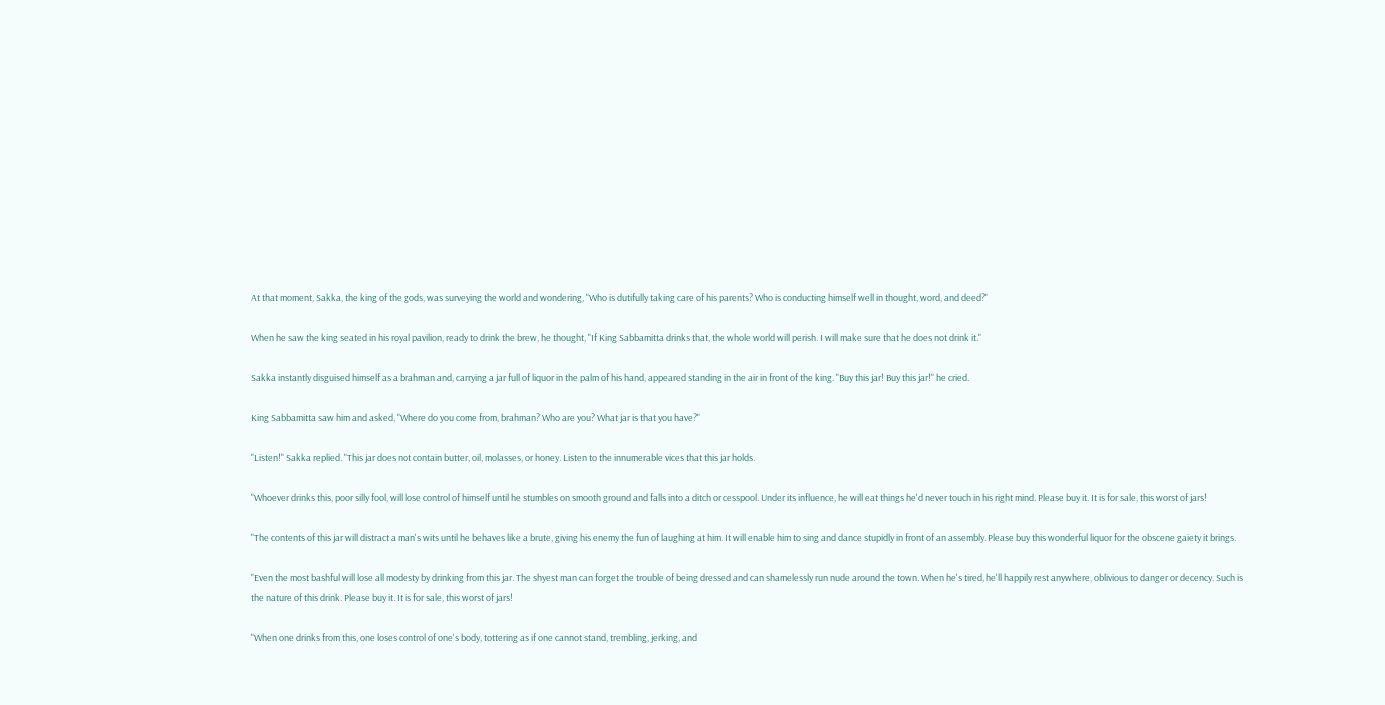At that moment, Sakka, the king of the gods, was surveying the world and wondering, "Who is dutifully taking care of his parents? Who is conducting himself well in thought, word, and deed?"

When he saw the king seated in his royal pavilion, ready to drink the brew, he thought, "If King Sabbamitta drinks that, the whole world will perish. I will make sure that he does not drink it."

Sakka instantly disguised himself as a brahman and, carrying a jar full of liquor in the palm of his hand, appeared standing in the air in front of the king. "Buy this jar! Buy this jar!" he cried.

King Sabbamitta saw him and asked, "Where do you come from, brahman? Who are you? What jar is that you have?"

"Listen!" Sakka replied. "This jar does not contain butter, oil, molasses, or honey. Listen to the innumerable vices that this jar holds.

"Whoever drinks this, poor silly fool, will lose control of himself until he stumbles on smooth ground and falls into a ditch or cesspool. Under its influence, he will eat things he'd never touch in his right mind. Please buy it. It is for sale, this worst of jars!

"The contents of this jar will distract a man's wits until he behaves like a brute, giving his enemy the fun of laughing at him. It will enable him to sing and dance stupidly in front of an assembly. Please buy this wonderful liquor for the obscene gaiety it brings.

"Even the most bashful will lose all modesty by drinking from this jar. The shyest man can forget the trouble of being dressed and can shamelessly run nude around the town. When he's tired, he'll happily rest anywhere, oblivious to danger or decency. Such is the nature of this drink. Please buy it. It is for sale, this worst of jars!

"When one drinks from this, one loses control of one's body, tottering as if one cannot stand, trembling, jerking, and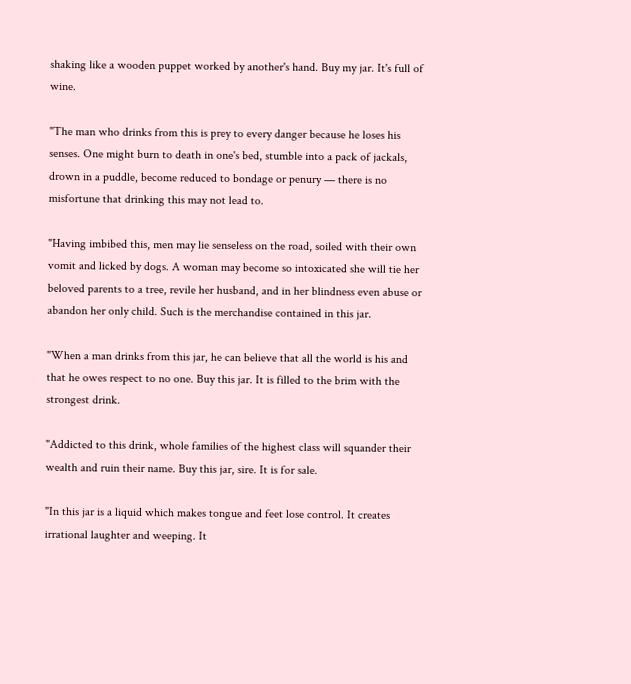shaking like a wooden puppet worked by another's hand. Buy my jar. It's full of wine.

"The man who drinks from this is prey to every danger because he loses his senses. One might burn to death in one's bed, stumble into a pack of jackals, drown in a puddle, become reduced to bondage or penury — there is no misfortune that drinking this may not lead to.

"Having imbibed this, men may lie senseless on the road, soiled with their own vomit and licked by dogs. A woman may become so intoxicated she will tie her beloved parents to a tree, revile her husband, and in her blindness even abuse or abandon her only child. Such is the merchandise contained in this jar.

"When a man drinks from this jar, he can believe that all the world is his and that he owes respect to no one. Buy this jar. It is filled to the brim with the strongest drink.

"Addicted to this drink, whole families of the highest class will squander their wealth and ruin their name. Buy this jar, sire. It is for sale.

"In this jar is a liquid which makes tongue and feet lose control. It creates irrational laughter and weeping. It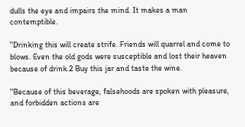dulls the eye and impairs the mind. It makes a man contemptible.

"Drinking this will create strife. Friends will quarrel and come to blows. Even the old gods were susceptible and lost their heaven because of drink.2 Buy this jar and taste the wine.

"Because of this beverage, falsehoods are spoken with pleasure, and forbidden actions are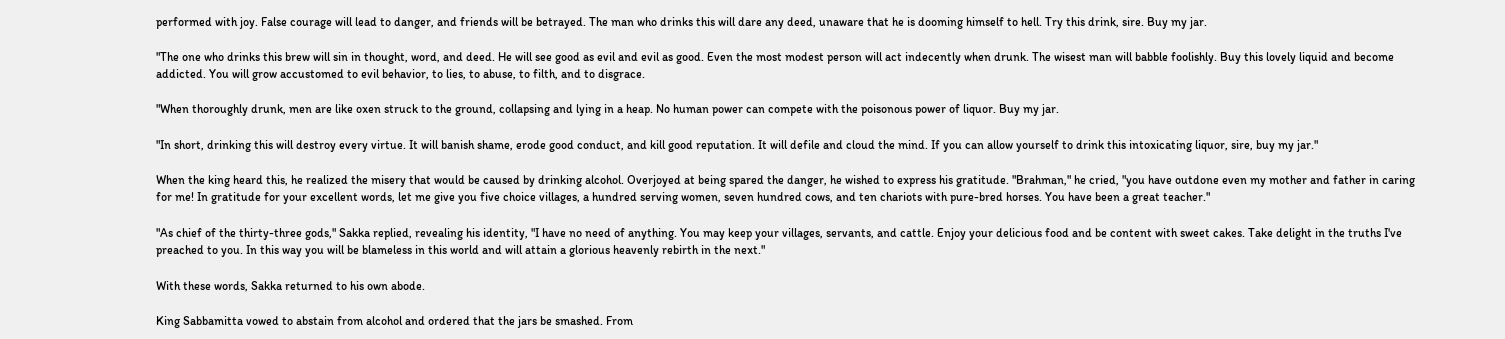performed with joy. False courage will lead to danger, and friends will be betrayed. The man who drinks this will dare any deed, unaware that he is dooming himself to hell. Try this drink, sire. Buy my jar.

"The one who drinks this brew will sin in thought, word, and deed. He will see good as evil and evil as good. Even the most modest person will act indecently when drunk. The wisest man will babble foolishly. Buy this lovely liquid and become addicted. You will grow accustomed to evil behavior, to lies, to abuse, to filth, and to disgrace.

"When thoroughly drunk, men are like oxen struck to the ground, collapsing and lying in a heap. No human power can compete with the poisonous power of liquor. Buy my jar.

"In short, drinking this will destroy every virtue. It will banish shame, erode good conduct, and kill good reputation. It will defile and cloud the mind. If you can allow yourself to drink this intoxicating liquor, sire, buy my jar."

When the king heard this, he realized the misery that would be caused by drinking alcohol. Overjoyed at being spared the danger, he wished to express his gratitude. "Brahman," he cried, "you have outdone even my mother and father in caring for me! In gratitude for your excellent words, let me give you five choice villages, a hundred serving women, seven hundred cows, and ten chariots with pure-bred horses. You have been a great teacher."

"As chief of the thirty-three gods," Sakka replied, revealing his identity, "I have no need of anything. You may keep your villages, servants, and cattle. Enjoy your delicious food and be content with sweet cakes. Take delight in the truths I've preached to you. In this way you will be blameless in this world and will attain a glorious heavenly rebirth in the next."

With these words, Sakka returned to his own abode.

King Sabbamitta vowed to abstain from alcohol and ordered that the jars be smashed. From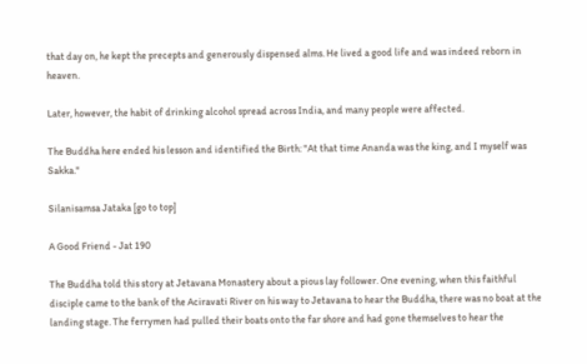that day on, he kept the precepts and generously dispensed alms. He lived a good life and was indeed reborn in heaven.

Later, however, the habit of drinking alcohol spread across India, and many people were affected.

The Buddha here ended his lesson and identified the Birth: "At that time Ananda was the king, and I myself was Sakka."

Silanisamsa Jataka [go to top]

A Good Friend - Jat 190

The Buddha told this story at Jetavana Monastery about a pious lay follower. One evening, when this faithful disciple came to the bank of the Aciravati River on his way to Jetavana to hear the Buddha, there was no boat at the landing stage. The ferrymen had pulled their boats onto the far shore and had gone themselves to hear the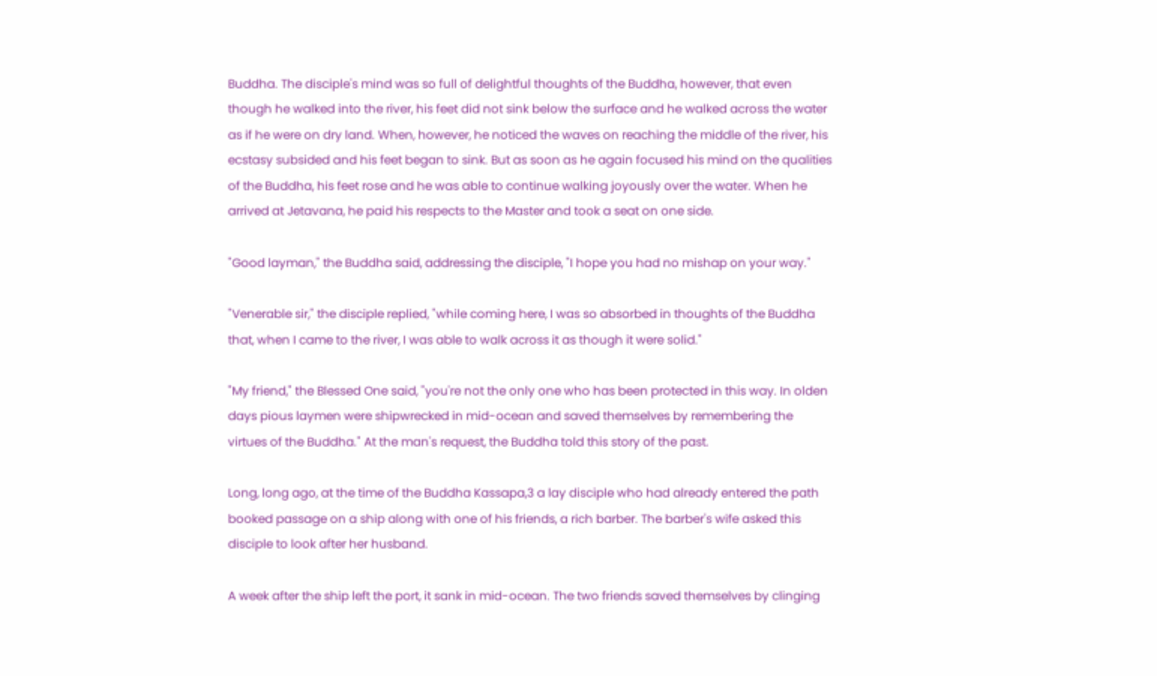Buddha. The disciple's mind was so full of delightful thoughts of the Buddha, however, that even though he walked into the river, his feet did not sink below the surface and he walked across the water as if he were on dry land. When, however, he noticed the waves on reaching the middle of the river, his ecstasy subsided and his feet began to sink. But as soon as he again focused his mind on the qualities of the Buddha, his feet rose and he was able to continue walking joyously over the water. When he arrived at Jetavana, he paid his respects to the Master and took a seat on one side.

"Good layman," the Buddha said, addressing the disciple, "I hope you had no mishap on your way."

"Venerable sir," the disciple replied, "while coming here, I was so absorbed in thoughts of the Buddha that, when I came to the river, I was able to walk across it as though it were solid."

"My friend," the Blessed One said, "you're not the only one who has been protected in this way. In olden days pious laymen were shipwrecked in mid-ocean and saved themselves by remembering the virtues of the Buddha." At the man's request, the Buddha told this story of the past.

Long, long ago, at the time of the Buddha Kassapa,3 a lay disciple who had already entered the path booked passage on a ship along with one of his friends, a rich barber. The barber's wife asked this disciple to look after her husband.

A week after the ship left the port, it sank in mid-ocean. The two friends saved themselves by clinging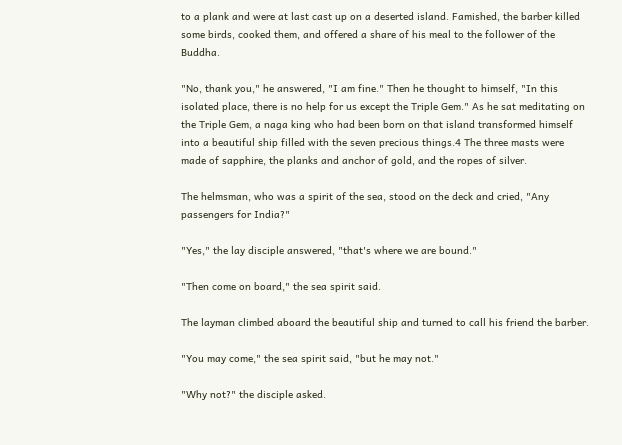to a plank and were at last cast up on a deserted island. Famished, the barber killed some birds, cooked them, and offered a share of his meal to the follower of the Buddha.

"No, thank you," he answered, "I am fine." Then he thought to himself, "In this isolated place, there is no help for us except the Triple Gem." As he sat meditating on the Triple Gem, a naga king who had been born on that island transformed himself into a beautiful ship filled with the seven precious things.4 The three masts were made of sapphire, the planks and anchor of gold, and the ropes of silver.

The helmsman, who was a spirit of the sea, stood on the deck and cried, "Any passengers for India?"

"Yes," the lay disciple answered, "that's where we are bound."

"Then come on board," the sea spirit said.

The layman climbed aboard the beautiful ship and turned to call his friend the barber.

"You may come," the sea spirit said, "but he may not."

"Why not?" the disciple asked.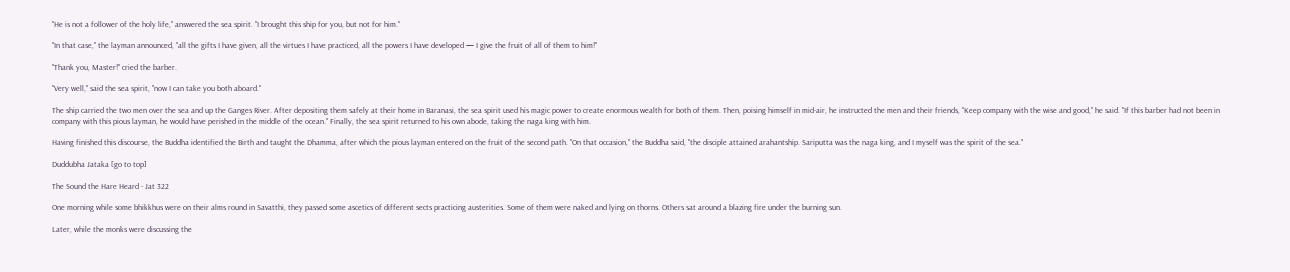"He is not a follower of the holy life," answered the sea spirit. "I brought this ship for you, but not for him."

"In that case," the layman announced, "all the gifts I have given, all the virtues I have practiced, all the powers I have developed — I give the fruit of all of them to him!"

"Thank you, Master!" cried the barber.

"Very well," said the sea spirit, "now I can take you both aboard."

The ship carried the two men over the sea and up the Ganges River. After depositing them safely at their home in Baranasi, the sea spirit used his magic power to create enormous wealth for both of them. Then, poising himself in mid-air, he instructed the men and their friends, "Keep company with the wise and good," he said. "If this barber had not been in company with this pious layman, he would have perished in the middle of the ocean." Finally, the sea spirit returned to his own abode, taking the naga king with him.

Having finished this discourse, the Buddha identified the Birth and taught the Dhamma, after which the pious layman entered on the fruit of the second path. "On that occasion," the Buddha said, "the disciple attained arahantship. Sariputta was the naga king, and I myself was the spirit of the sea."

Duddubha Jataka [go to top]

The Sound the Hare Heard - Jat 322

One morning while some bhikkhus were on their alms round in Savatthi, they passed some ascetics of different sects practicing austerities. Some of them were naked and lying on thorns. Others sat around a blazing fire under the burning sun.

Later, while the monks were discussing the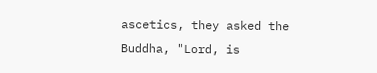ascetics, they asked the Buddha, "Lord, is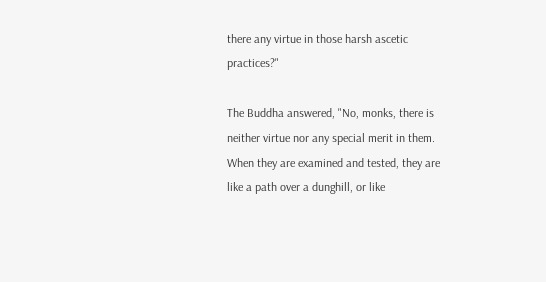there any virtue in those harsh ascetic practices?"

The Buddha answered, "No, monks, there is neither virtue nor any special merit in them. When they are examined and tested, they are like a path over a dunghill, or like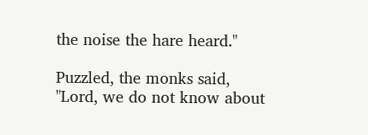the noise the hare heard."

Puzzled, the monks said, "Lord, we do not know about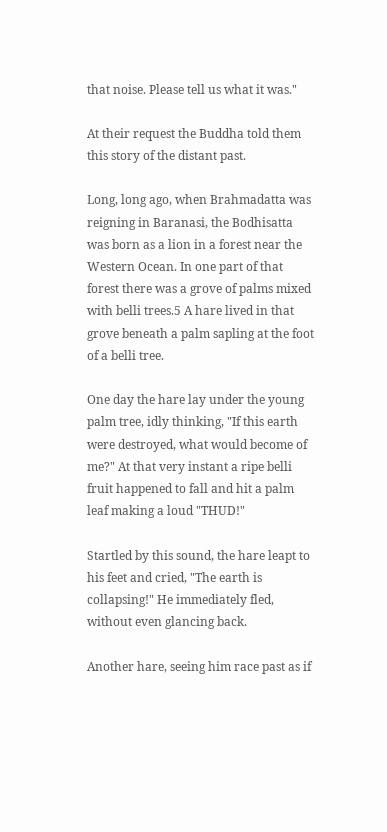that noise. Please tell us what it was."

At their request the Buddha told them this story of the distant past.

Long, long ago, when Brahmadatta was reigning in Baranasi, the Bodhisatta was born as a lion in a forest near the Western Ocean. In one part of that forest there was a grove of palms mixed with belli trees.5 A hare lived in that grove beneath a palm sapling at the foot of a belli tree.

One day the hare lay under the young palm tree, idly thinking, "If this earth were destroyed, what would become of me?" At that very instant a ripe belli fruit happened to fall and hit a palm leaf making a loud "THUD!"

Startled by this sound, the hare leapt to his feet and cried, "The earth is collapsing!" He immediately fled, without even glancing back.

Another hare, seeing him race past as if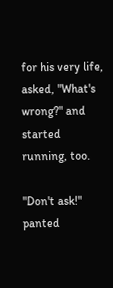for his very life, asked, "What's wrong?" and started running, too.

"Don't ask!" panted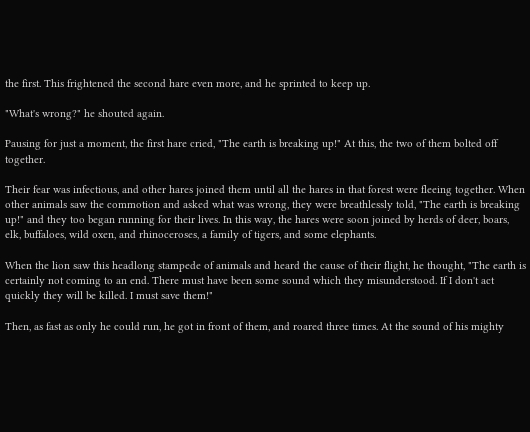the first. This frightened the second hare even more, and he sprinted to keep up.

"What's wrong?" he shouted again.

Pausing for just a moment, the first hare cried, "The earth is breaking up!" At this, the two of them bolted off together.

Their fear was infectious, and other hares joined them until all the hares in that forest were fleeing together. When other animals saw the commotion and asked what was wrong, they were breathlessly told, "The earth is breaking up!" and they too began running for their lives. In this way, the hares were soon joined by herds of deer, boars, elk, buffaloes, wild oxen, and rhinoceroses, a family of tigers, and some elephants.

When the lion saw this headlong stampede of animals and heard the cause of their flight, he thought, "The earth is certainly not coming to an end. There must have been some sound which they misunderstood. If I don't act quickly they will be killed. I must save them!"

Then, as fast as only he could run, he got in front of them, and roared three times. At the sound of his mighty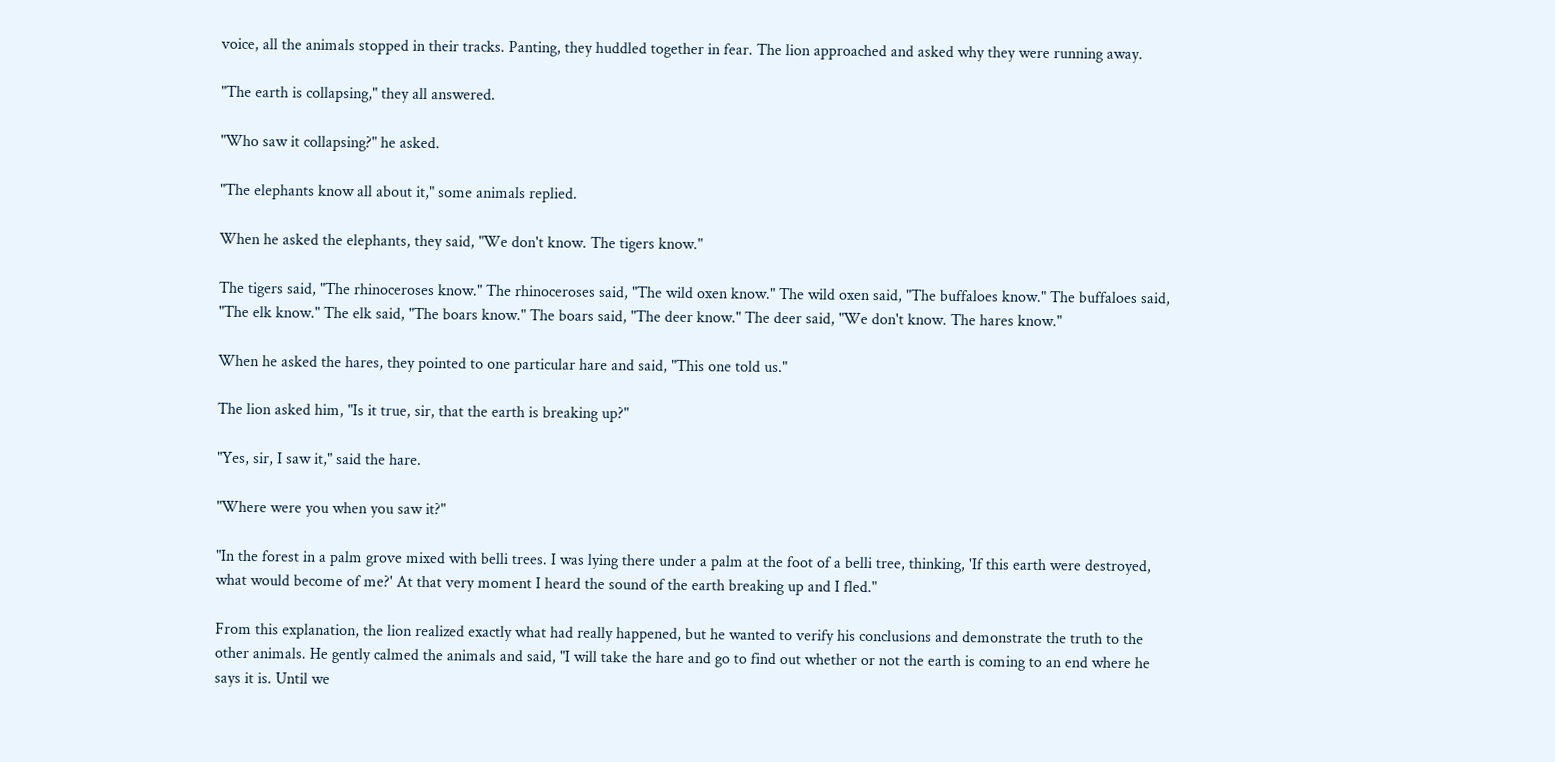voice, all the animals stopped in their tracks. Panting, they huddled together in fear. The lion approached and asked why they were running away.

"The earth is collapsing," they all answered.

"Who saw it collapsing?" he asked.

"The elephants know all about it," some animals replied.

When he asked the elephants, they said, "We don't know. The tigers know."

The tigers said, "The rhinoceroses know." The rhinoceroses said, "The wild oxen know." The wild oxen said, "The buffaloes know." The buffaloes said, "The elk know." The elk said, "The boars know." The boars said, "The deer know." The deer said, "We don't know. The hares know."

When he asked the hares, they pointed to one particular hare and said, "This one told us."

The lion asked him, "Is it true, sir, that the earth is breaking up?"

"Yes, sir, I saw it," said the hare.

"Where were you when you saw it?"

"In the forest in a palm grove mixed with belli trees. I was lying there under a palm at the foot of a belli tree, thinking, 'If this earth were destroyed, what would become of me?' At that very moment I heard the sound of the earth breaking up and I fled."

From this explanation, the lion realized exactly what had really happened, but he wanted to verify his conclusions and demonstrate the truth to the other animals. He gently calmed the animals and said, "I will take the hare and go to find out whether or not the earth is coming to an end where he says it is. Until we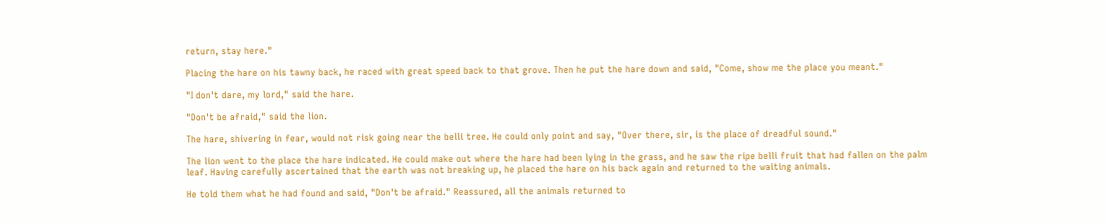return, stay here."

Placing the hare on his tawny back, he raced with great speed back to that grove. Then he put the hare down and said, "Come, show me the place you meant."

"I don't dare, my lord," said the hare.

"Don't be afraid," said the lion.

The hare, shivering in fear, would not risk going near the belli tree. He could only point and say, "Over there, sir, is the place of dreadful sound."

The lion went to the place the hare indicated. He could make out where the hare had been lying in the grass, and he saw the ripe belli fruit that had fallen on the palm leaf. Having carefully ascertained that the earth was not breaking up, he placed the hare on his back again and returned to the waiting animals.

He told them what he had found and said, "Don't be afraid." Reassured, all the animals returned to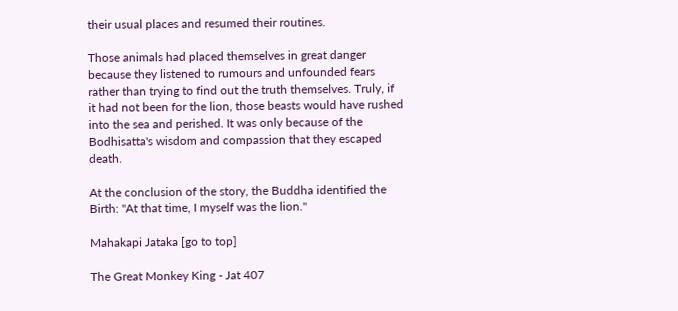their usual places and resumed their routines.

Those animals had placed themselves in great danger because they listened to rumours and unfounded fears rather than trying to find out the truth themselves. Truly, if it had not been for the lion, those beasts would have rushed into the sea and perished. It was only because of the Bodhisatta's wisdom and compassion that they escaped death.

At the conclusion of the story, the Buddha identified the Birth: "At that time, I myself was the lion."

Mahakapi Jataka [go to top]

The Great Monkey King - Jat 407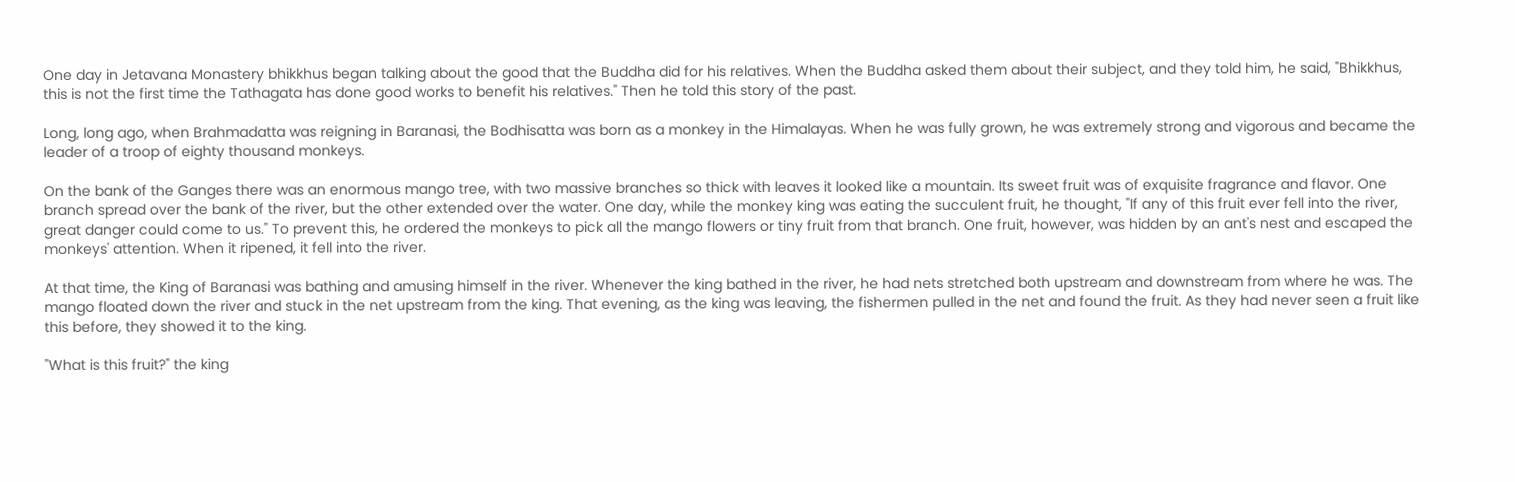One day in Jetavana Monastery bhikkhus began talking about the good that the Buddha did for his relatives. When the Buddha asked them about their subject, and they told him, he said, "Bhikkhus, this is not the first time the Tathagata has done good works to benefit his relatives." Then he told this story of the past.

Long, long ago, when Brahmadatta was reigning in Baranasi, the Bodhisatta was born as a monkey in the Himalayas. When he was fully grown, he was extremely strong and vigorous and became the leader of a troop of eighty thousand monkeys.

On the bank of the Ganges there was an enormous mango tree, with two massive branches so thick with leaves it looked like a mountain. Its sweet fruit was of exquisite fragrance and flavor. One branch spread over the bank of the river, but the other extended over the water. One day, while the monkey king was eating the succulent fruit, he thought, "If any of this fruit ever fell into the river, great danger could come to us." To prevent this, he ordered the monkeys to pick all the mango flowers or tiny fruit from that branch. One fruit, however, was hidden by an ant's nest and escaped the monkeys' attention. When it ripened, it fell into the river.

At that time, the King of Baranasi was bathing and amusing himself in the river. Whenever the king bathed in the river, he had nets stretched both upstream and downstream from where he was. The mango floated down the river and stuck in the net upstream from the king. That evening, as the king was leaving, the fishermen pulled in the net and found the fruit. As they had never seen a fruit like this before, they showed it to the king.

"What is this fruit?" the king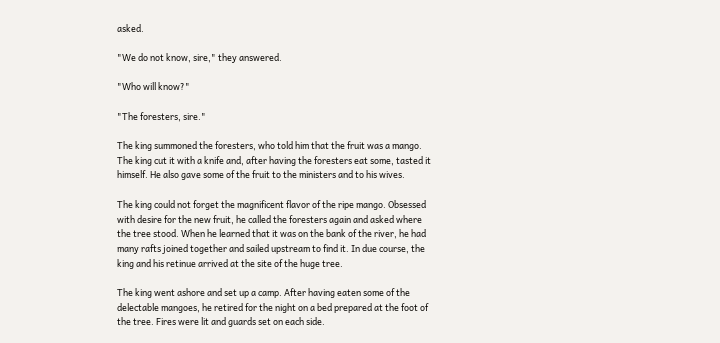asked.

"We do not know, sire," they answered.

"Who will know?"

"The foresters, sire."

The king summoned the foresters, who told him that the fruit was a mango. The king cut it with a knife and, after having the foresters eat some, tasted it himself. He also gave some of the fruit to the ministers and to his wives.

The king could not forget the magnificent flavor of the ripe mango. Obsessed with desire for the new fruit, he called the foresters again and asked where the tree stood. When he learned that it was on the bank of the river, he had many rafts joined together and sailed upstream to find it. In due course, the king and his retinue arrived at the site of the huge tree.

The king went ashore and set up a camp. After having eaten some of the delectable mangoes, he retired for the night on a bed prepared at the foot of the tree. Fires were lit and guards set on each side.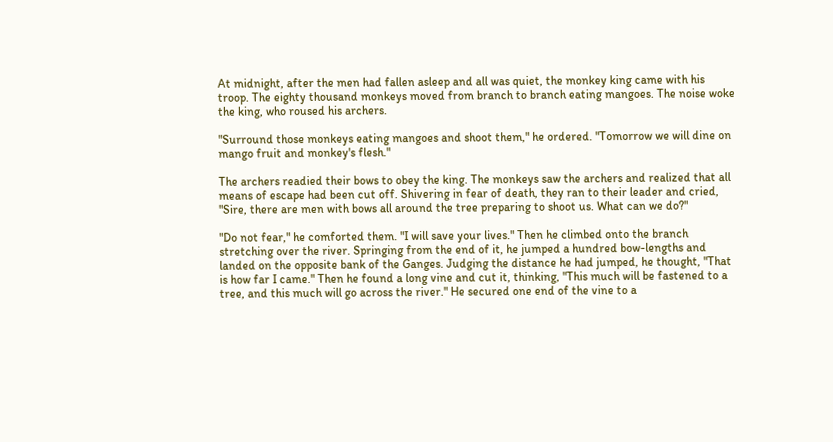At midnight, after the men had fallen asleep and all was quiet, the monkey king came with his troop. The eighty thousand monkeys moved from branch to branch eating mangoes. The noise woke the king, who roused his archers.

"Surround those monkeys eating mangoes and shoot them," he ordered. "Tomorrow we will dine on mango fruit and monkey's flesh."

The archers readied their bows to obey the king. The monkeys saw the archers and realized that all means of escape had been cut off. Shivering in fear of death, they ran to their leader and cried, "Sire, there are men with bows all around the tree preparing to shoot us. What can we do?"

"Do not fear," he comforted them. "I will save your lives." Then he climbed onto the branch stretching over the river. Springing from the end of it, he jumped a hundred bow-lengths and landed on the opposite bank of the Ganges. Judging the distance he had jumped, he thought, "That is how far I came." Then he found a long vine and cut it, thinking, "This much will be fastened to a tree, and this much will go across the river." He secured one end of the vine to a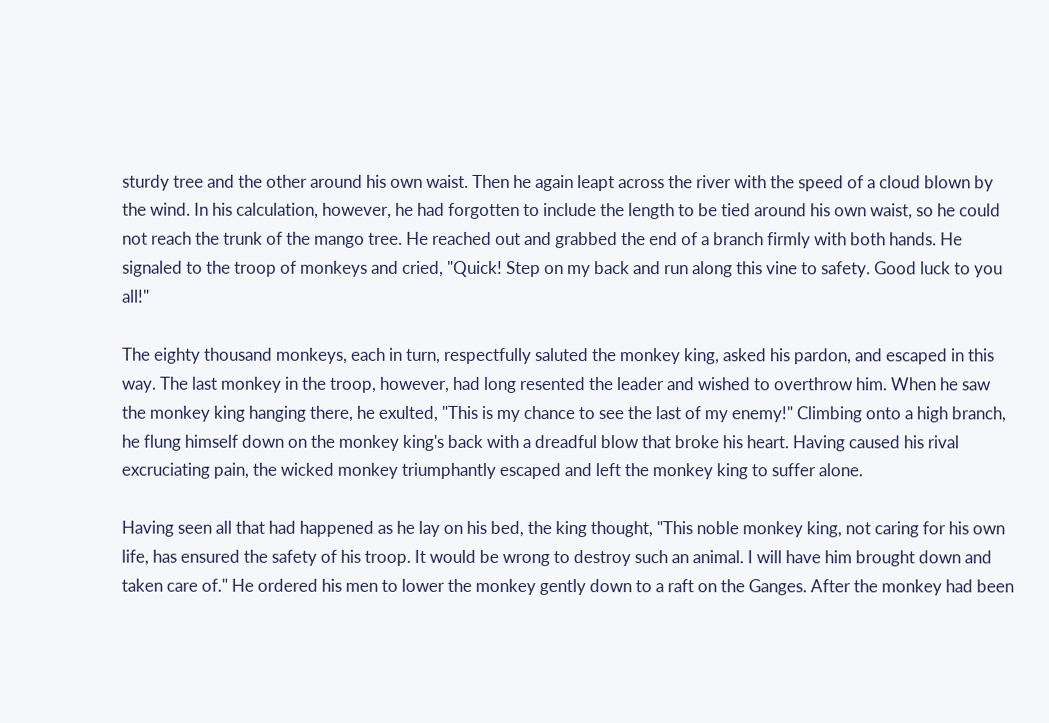sturdy tree and the other around his own waist. Then he again leapt across the river with the speed of a cloud blown by the wind. In his calculation, however, he had forgotten to include the length to be tied around his own waist, so he could not reach the trunk of the mango tree. He reached out and grabbed the end of a branch firmly with both hands. He signaled to the troop of monkeys and cried, "Quick! Step on my back and run along this vine to safety. Good luck to you all!"

The eighty thousand monkeys, each in turn, respectfully saluted the monkey king, asked his pardon, and escaped in this way. The last monkey in the troop, however, had long resented the leader and wished to overthrow him. When he saw the monkey king hanging there, he exulted, "This is my chance to see the last of my enemy!" Climbing onto a high branch, he flung himself down on the monkey king's back with a dreadful blow that broke his heart. Having caused his rival excruciating pain, the wicked monkey triumphantly escaped and left the monkey king to suffer alone.

Having seen all that had happened as he lay on his bed, the king thought, "This noble monkey king, not caring for his own life, has ensured the safety of his troop. It would be wrong to destroy such an animal. I will have him brought down and taken care of." He ordered his men to lower the monkey gently down to a raft on the Ganges. After the monkey had been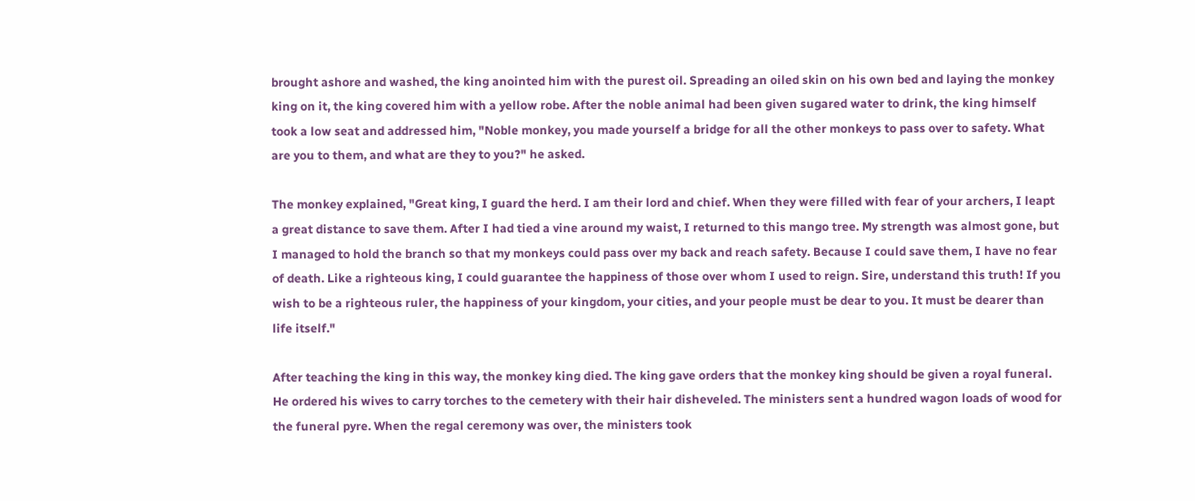brought ashore and washed, the king anointed him with the purest oil. Spreading an oiled skin on his own bed and laying the monkey king on it, the king covered him with a yellow robe. After the noble animal had been given sugared water to drink, the king himself took a low seat and addressed him, "Noble monkey, you made yourself a bridge for all the other monkeys to pass over to safety. What are you to them, and what are they to you?" he asked.

The monkey explained, "Great king, I guard the herd. I am their lord and chief. When they were filled with fear of your archers, I leapt a great distance to save them. After I had tied a vine around my waist, I returned to this mango tree. My strength was almost gone, but I managed to hold the branch so that my monkeys could pass over my back and reach safety. Because I could save them, I have no fear of death. Like a righteous king, I could guarantee the happiness of those over whom I used to reign. Sire, understand this truth! If you wish to be a righteous ruler, the happiness of your kingdom, your cities, and your people must be dear to you. It must be dearer than life itself."

After teaching the king in this way, the monkey king died. The king gave orders that the monkey king should be given a royal funeral. He ordered his wives to carry torches to the cemetery with their hair disheveled. The ministers sent a hundred wagon loads of wood for the funeral pyre. When the regal ceremony was over, the ministers took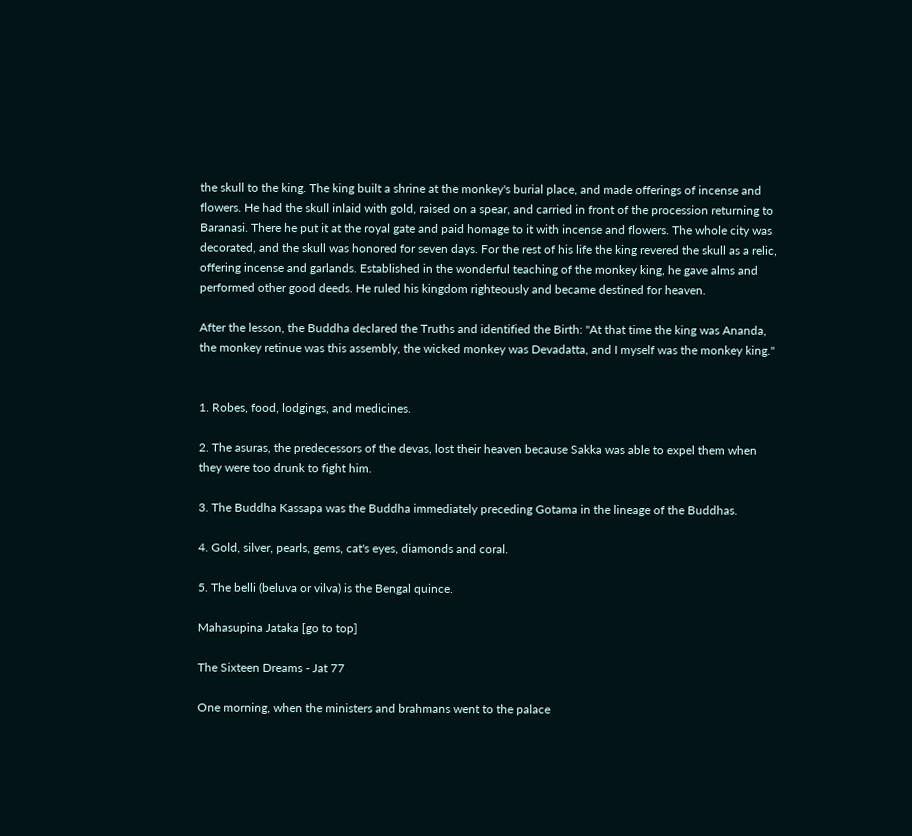the skull to the king. The king built a shrine at the monkey's burial place, and made offerings of incense and flowers. He had the skull inlaid with gold, raised on a spear, and carried in front of the procession returning to Baranasi. There he put it at the royal gate and paid homage to it with incense and flowers. The whole city was decorated, and the skull was honored for seven days. For the rest of his life the king revered the skull as a relic, offering incense and garlands. Established in the wonderful teaching of the monkey king, he gave alms and performed other good deeds. He ruled his kingdom righteously and became destined for heaven.

After the lesson, the Buddha declared the Truths and identified the Birth: "At that time the king was Ananda, the monkey retinue was this assembly, the wicked monkey was Devadatta, and I myself was the monkey king."


1. Robes, food, lodgings, and medicines.

2. The asuras, the predecessors of the devas, lost their heaven because Sakka was able to expel them when they were too drunk to fight him.

3. The Buddha Kassapa was the Buddha immediately preceding Gotama in the lineage of the Buddhas.

4. Gold, silver, pearls, gems, cat's eyes, diamonds and coral.

5. The belli (beluva or vilva) is the Bengal quince.

Mahasupina Jataka [go to top]

The Sixteen Dreams - Jat 77

One morning, when the ministers and brahmans went to the palace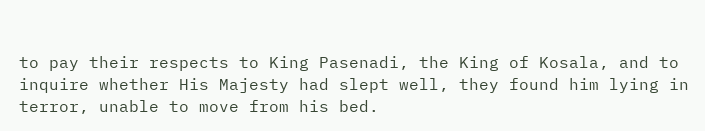to pay their respects to King Pasenadi, the King of Kosala, and to inquire whether His Majesty had slept well, they found him lying in terror, unable to move from his bed.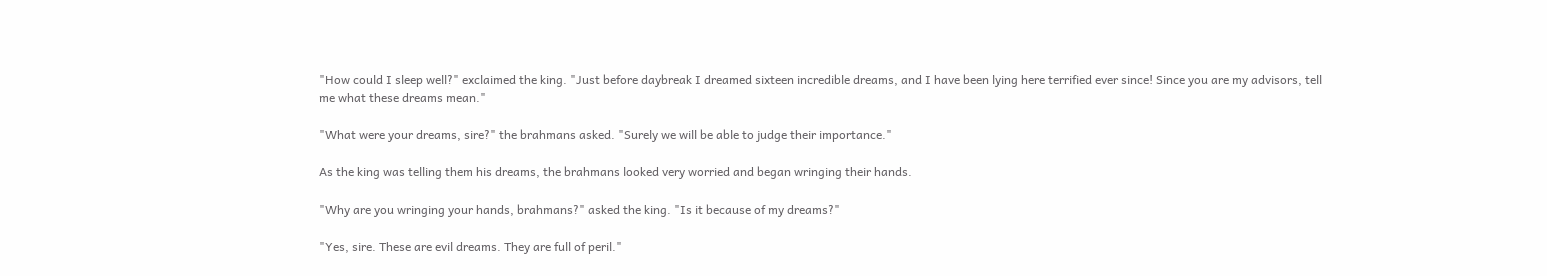"How could I sleep well?" exclaimed the king. "Just before daybreak I dreamed sixteen incredible dreams, and I have been lying here terrified ever since! Since you are my advisors, tell me what these dreams mean."

"What were your dreams, sire?" the brahmans asked. "Surely we will be able to judge their importance."

As the king was telling them his dreams, the brahmans looked very worried and began wringing their hands.

"Why are you wringing your hands, brahmans?" asked the king. "Is it because of my dreams?"

"Yes, sire. These are evil dreams. They are full of peril."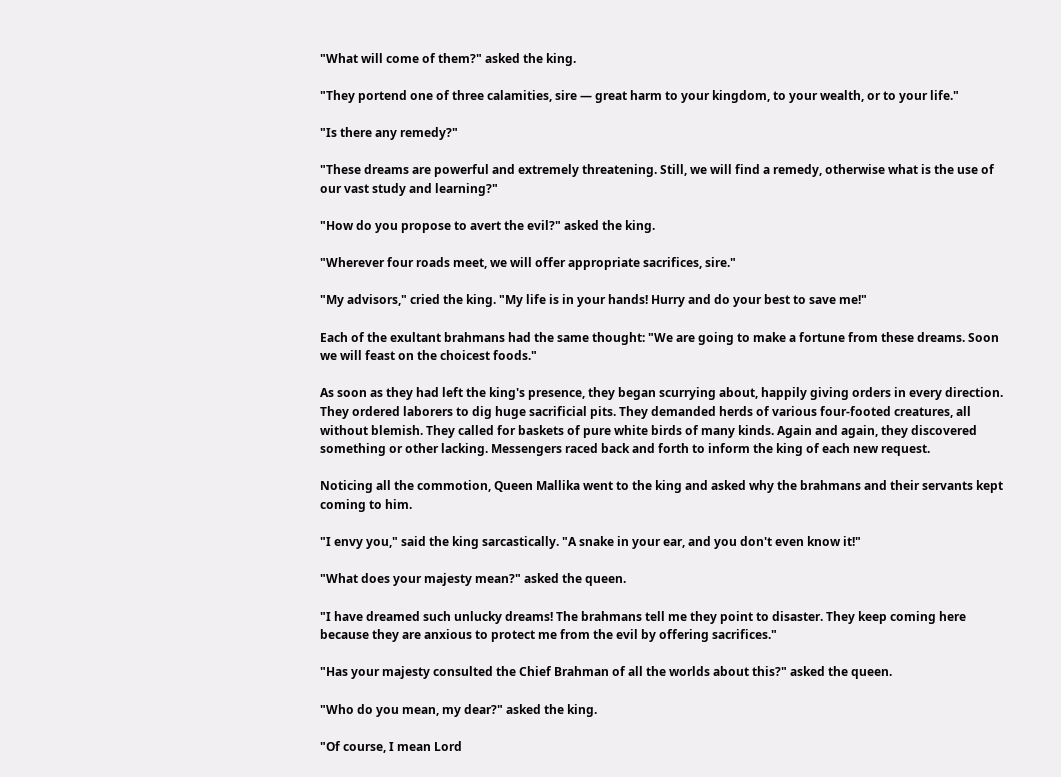"What will come of them?" asked the king.

"They portend one of three calamities, sire — great harm to your kingdom, to your wealth, or to your life."

"Is there any remedy?"

"These dreams are powerful and extremely threatening. Still, we will find a remedy, otherwise what is the use of our vast study and learning?"

"How do you propose to avert the evil?" asked the king.

"Wherever four roads meet, we will offer appropriate sacrifices, sire."

"My advisors," cried the king. "My life is in your hands! Hurry and do your best to save me!"

Each of the exultant brahmans had the same thought: "We are going to make a fortune from these dreams. Soon we will feast on the choicest foods."

As soon as they had left the king's presence, they began scurrying about, happily giving orders in every direction. They ordered laborers to dig huge sacrificial pits. They demanded herds of various four-footed creatures, all without blemish. They called for baskets of pure white birds of many kinds. Again and again, they discovered something or other lacking. Messengers raced back and forth to inform the king of each new request.

Noticing all the commotion, Queen Mallika went to the king and asked why the brahmans and their servants kept coming to him.

"I envy you," said the king sarcastically. "A snake in your ear, and you don't even know it!"

"What does your majesty mean?" asked the queen.

"I have dreamed such unlucky dreams! The brahmans tell me they point to disaster. They keep coming here because they are anxious to protect me from the evil by offering sacrifices."

"Has your majesty consulted the Chief Brahman of all the worlds about this?" asked the queen.

"Who do you mean, my dear?" asked the king.

"Of course, I mean Lord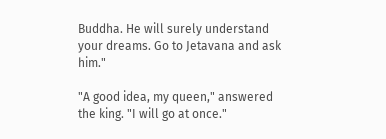Buddha. He will surely understand your dreams. Go to Jetavana and ask him."

"A good idea, my queen," answered the king. "I will go at once."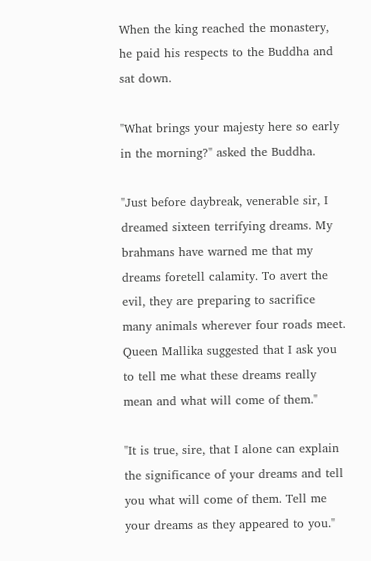When the king reached the monastery, he paid his respects to the Buddha and sat down.

"What brings your majesty here so early in the morning?" asked the Buddha.

"Just before daybreak, venerable sir, I dreamed sixteen terrifying dreams. My brahmans have warned me that my dreams foretell calamity. To avert the evil, they are preparing to sacrifice many animals wherever four roads meet. Queen Mallika suggested that I ask you to tell me what these dreams really mean and what will come of them."

"It is true, sire, that I alone can explain the significance of your dreams and tell you what will come of them. Tell me your dreams as they appeared to you."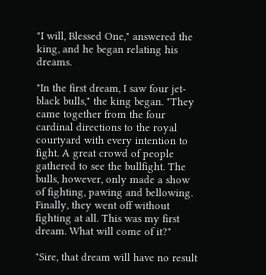"I will, Blessed One," answered the king, and he began relating his dreams.

"In the first dream, I saw four jet-black bulls," the king began. "They came together from the four cardinal directions to the royal courtyard with every intention to fight. A great crowd of people gathered to see the bullfight. The bulls, however, only made a show of fighting, pawing and bellowing. Finally, they went off without fighting at all. This was my first dream. What will come of it?"

"Sire, that dream will have no result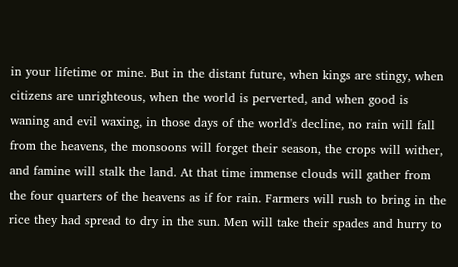in your lifetime or mine. But in the distant future, when kings are stingy, when citizens are unrighteous, when the world is perverted, and when good is waning and evil waxing, in those days of the world's decline, no rain will fall from the heavens, the monsoons will forget their season, the crops will wither, and famine will stalk the land. At that time immense clouds will gather from the four quarters of the heavens as if for rain. Farmers will rush to bring in the rice they had spread to dry in the sun. Men will take their spades and hurry to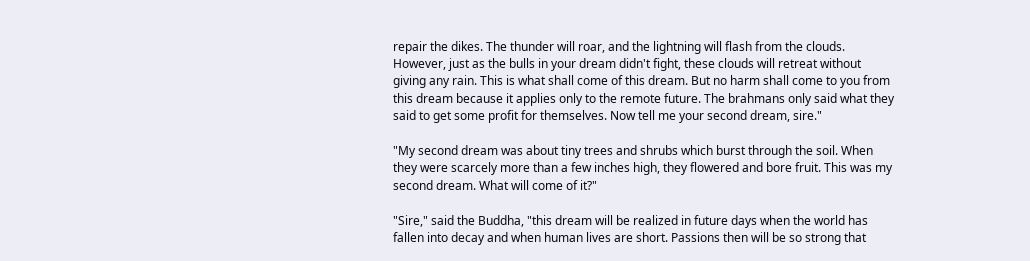repair the dikes. The thunder will roar, and the lightning will flash from the clouds. However, just as the bulls in your dream didn't fight, these clouds will retreat without giving any rain. This is what shall come of this dream. But no harm shall come to you from this dream because it applies only to the remote future. The brahmans only said what they said to get some profit for themselves. Now tell me your second dream, sire."

"My second dream was about tiny trees and shrubs which burst through the soil. When they were scarcely more than a few inches high, they flowered and bore fruit. This was my second dream. What will come of it?"

"Sire," said the Buddha, "this dream will be realized in future days when the world has fallen into decay and when human lives are short. Passions then will be so strong that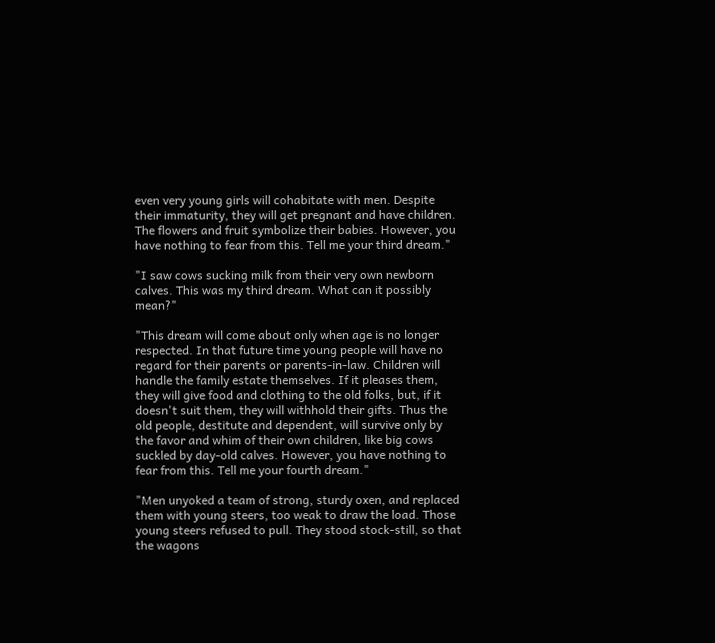even very young girls will cohabitate with men. Despite their immaturity, they will get pregnant and have children. The flowers and fruit symbolize their babies. However, you have nothing to fear from this. Tell me your third dream."

"I saw cows sucking milk from their very own newborn calves. This was my third dream. What can it possibly mean?"

"This dream will come about only when age is no longer respected. In that future time young people will have no regard for their parents or parents-in-law. Children will handle the family estate themselves. If it pleases them, they will give food and clothing to the old folks, but, if it doesn't suit them, they will withhold their gifts. Thus the old people, destitute and dependent, will survive only by the favor and whim of their own children, like big cows suckled by day-old calves. However, you have nothing to fear from this. Tell me your fourth dream."

"Men unyoked a team of strong, sturdy oxen, and replaced them with young steers, too weak to draw the load. Those young steers refused to pull. They stood stock-still, so that the wagons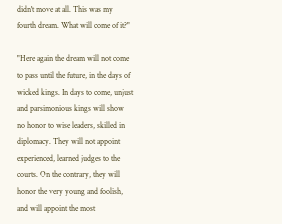didn't move at all. This was my fourth dream. What will come of it?"

"Here again the dream will not come to pass until the future, in the days of wicked kings. In days to come, unjust and parsimonious kings will show no honor to wise leaders, skilled in diplomacy. They will not appoint experienced, learned judges to the courts. On the contrary, they will honor the very young and foolish, and will appoint the most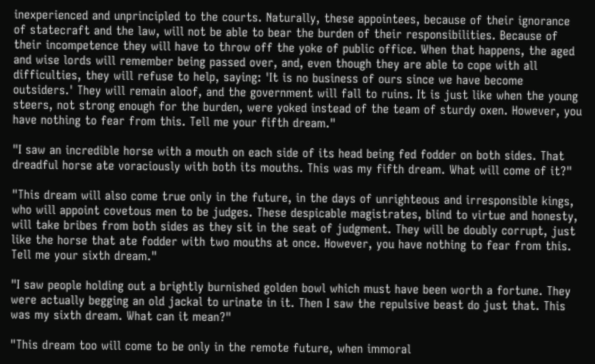inexperienced and unprincipled to the courts. Naturally, these appointees, because of their ignorance of statecraft and the law, will not be able to bear the burden of their responsibilities. Because of their incompetence they will have to throw off the yoke of public office. When that happens, the aged and wise lords will remember being passed over, and, even though they are able to cope with all difficulties, they will refuse to help, saying: 'It is no business of ours since we have become outsiders.' They will remain aloof, and the government will fall to ruins. It is just like when the young steers, not strong enough for the burden, were yoked instead of the team of sturdy oxen. However, you have nothing to fear from this. Tell me your fifth dream."

"I saw an incredible horse with a mouth on each side of its head being fed fodder on both sides. That dreadful horse ate voraciously with both its mouths. This was my fifth dream. What will come of it?"

"This dream will also come true only in the future, in the days of unrighteous and irresponsible kings, who will appoint covetous men to be judges. These despicable magistrates, blind to virtue and honesty, will take bribes from both sides as they sit in the seat of judgment. They will be doubly corrupt, just like the horse that ate fodder with two mouths at once. However, you have nothing to fear from this. Tell me your sixth dream."

"I saw people holding out a brightly burnished golden bowl which must have been worth a fortune. They were actually begging an old jackal to urinate in it. Then I saw the repulsive beast do just that. This was my sixth dream. What can it mean?"

"This dream too will come to be only in the remote future, when immoral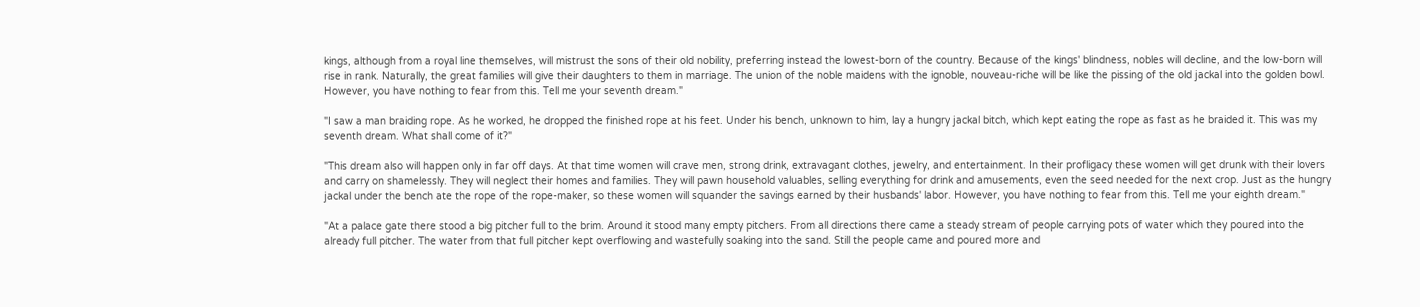kings, although from a royal line themselves, will mistrust the sons of their old nobility, preferring instead the lowest-born of the country. Because of the kings' blindness, nobles will decline, and the low-born will rise in rank. Naturally, the great families will give their daughters to them in marriage. The union of the noble maidens with the ignoble, nouveau-riche will be like the pissing of the old jackal into the golden bowl. However, you have nothing to fear from this. Tell me your seventh dream."

"I saw a man braiding rope. As he worked, he dropped the finished rope at his feet. Under his bench, unknown to him, lay a hungry jackal bitch, which kept eating the rope as fast as he braided it. This was my seventh dream. What shall come of it?"

"This dream also will happen only in far off days. At that time women will crave men, strong drink, extravagant clothes, jewelry, and entertainment. In their profligacy these women will get drunk with their lovers and carry on shamelessly. They will neglect their homes and families. They will pawn household valuables, selling everything for drink and amusements, even the seed needed for the next crop. Just as the hungry jackal under the bench ate the rope of the rope-maker, so these women will squander the savings earned by their husbands' labor. However, you have nothing to fear from this. Tell me your eighth dream."

"At a palace gate there stood a big pitcher full to the brim. Around it stood many empty pitchers. From all directions there came a steady stream of people carrying pots of water which they poured into the already full pitcher. The water from that full pitcher kept overflowing and wastefully soaking into the sand. Still the people came and poured more and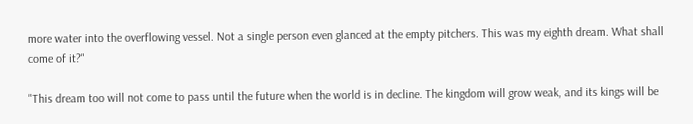more water into the overflowing vessel. Not a single person even glanced at the empty pitchers. This was my eighth dream. What shall come of it?"

"This dream too will not come to pass until the future when the world is in decline. The kingdom will grow weak, and its kings will be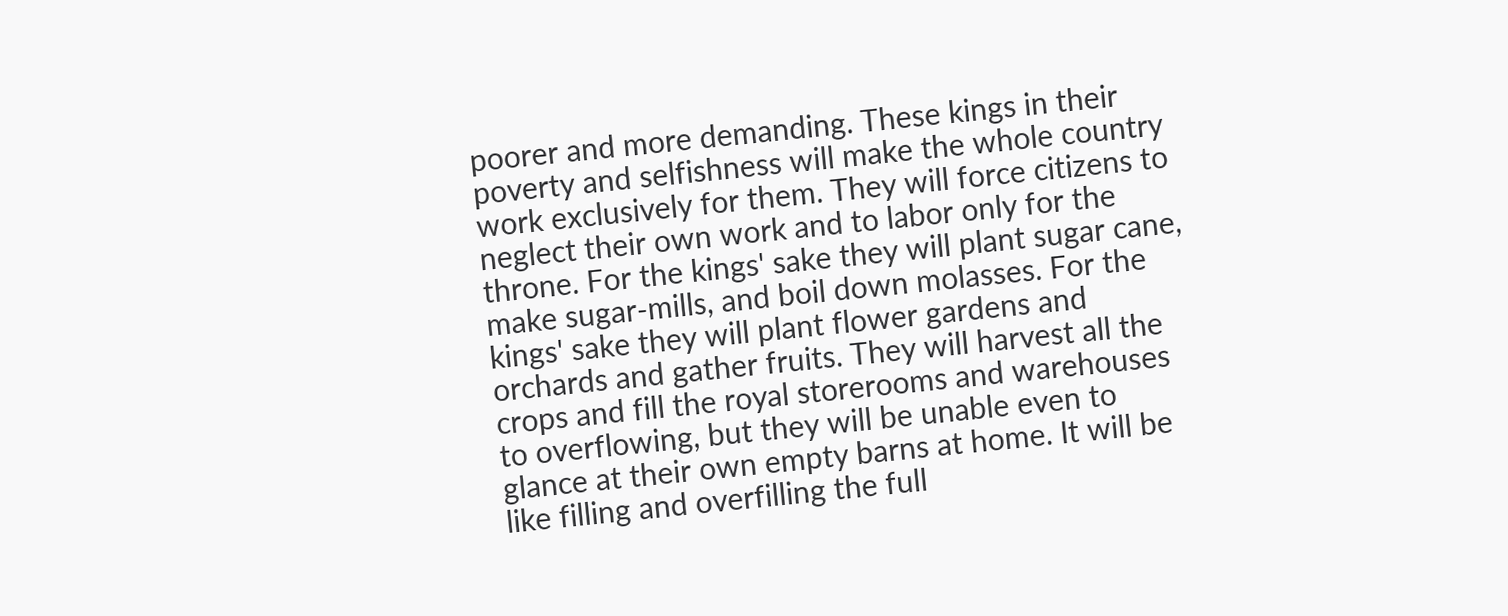poorer and more demanding. These kings in their poverty and selfishness will make the whole country work exclusively for them. They will force citizens to neglect their own work and to labor only for the throne. For the kings' sake they will plant sugar cane, make sugar-mills, and boil down molasses. For the kings' sake they will plant flower gardens and orchards and gather fruits. They will harvest all the crops and fill the royal storerooms and warehouses to overflowing, but they will be unable even to glance at their own empty barns at home. It will be like filling and overfilling the full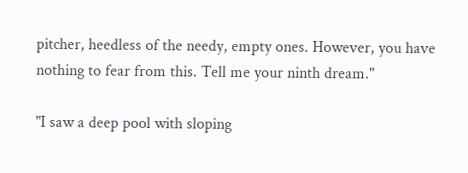pitcher, heedless of the needy, empty ones. However, you have nothing to fear from this. Tell me your ninth dream."

"I saw a deep pool with sloping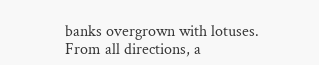banks overgrown with lotuses. From all directions, a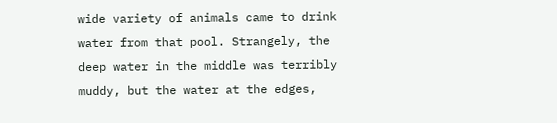wide variety of animals came to drink water from that pool. Strangely, the deep water in the middle was terribly muddy, but the water at the edges,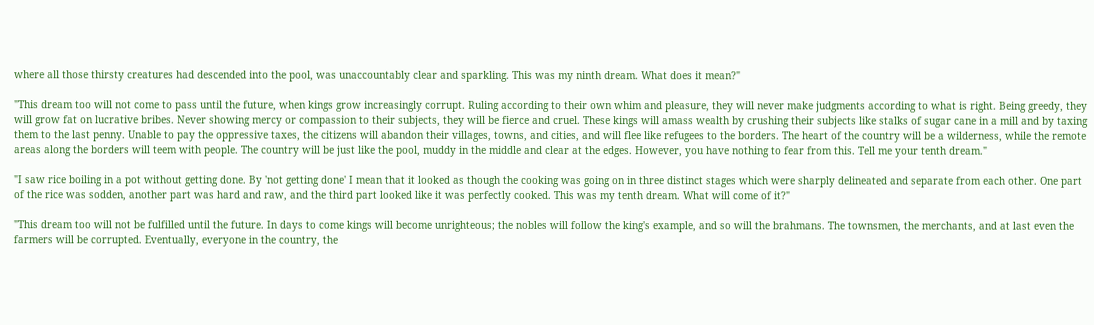where all those thirsty creatures had descended into the pool, was unaccountably clear and sparkling. This was my ninth dream. What does it mean?"

"This dream too will not come to pass until the future, when kings grow increasingly corrupt. Ruling according to their own whim and pleasure, they will never make judgments according to what is right. Being greedy, they will grow fat on lucrative bribes. Never showing mercy or compassion to their subjects, they will be fierce and cruel. These kings will amass wealth by crushing their subjects like stalks of sugar cane in a mill and by taxing them to the last penny. Unable to pay the oppressive taxes, the citizens will abandon their villages, towns, and cities, and will flee like refugees to the borders. The heart of the country will be a wilderness, while the remote areas along the borders will teem with people. The country will be just like the pool, muddy in the middle and clear at the edges. However, you have nothing to fear from this. Tell me your tenth dream."

"I saw rice boiling in a pot without getting done. By 'not getting done' I mean that it looked as though the cooking was going on in three distinct stages which were sharply delineated and separate from each other. One part of the rice was sodden, another part was hard and raw, and the third part looked like it was perfectly cooked. This was my tenth dream. What will come of it?"

"This dream too will not be fulfilled until the future. In days to come kings will become unrighteous; the nobles will follow the king's example, and so will the brahmans. The townsmen, the merchants, and at last even the farmers will be corrupted. Eventually, everyone in the country, the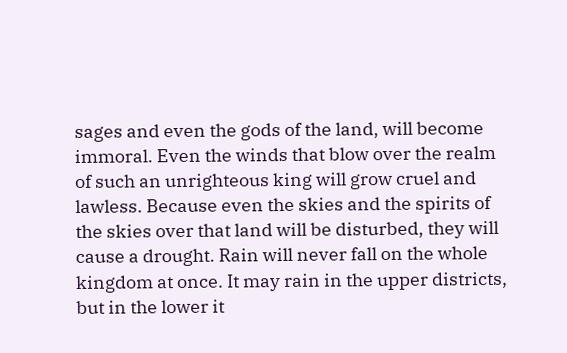sages and even the gods of the land, will become immoral. Even the winds that blow over the realm of such an unrighteous king will grow cruel and lawless. Because even the skies and the spirits of the skies over that land will be disturbed, they will cause a drought. Rain will never fall on the whole kingdom at once. It may rain in the upper districts, but in the lower it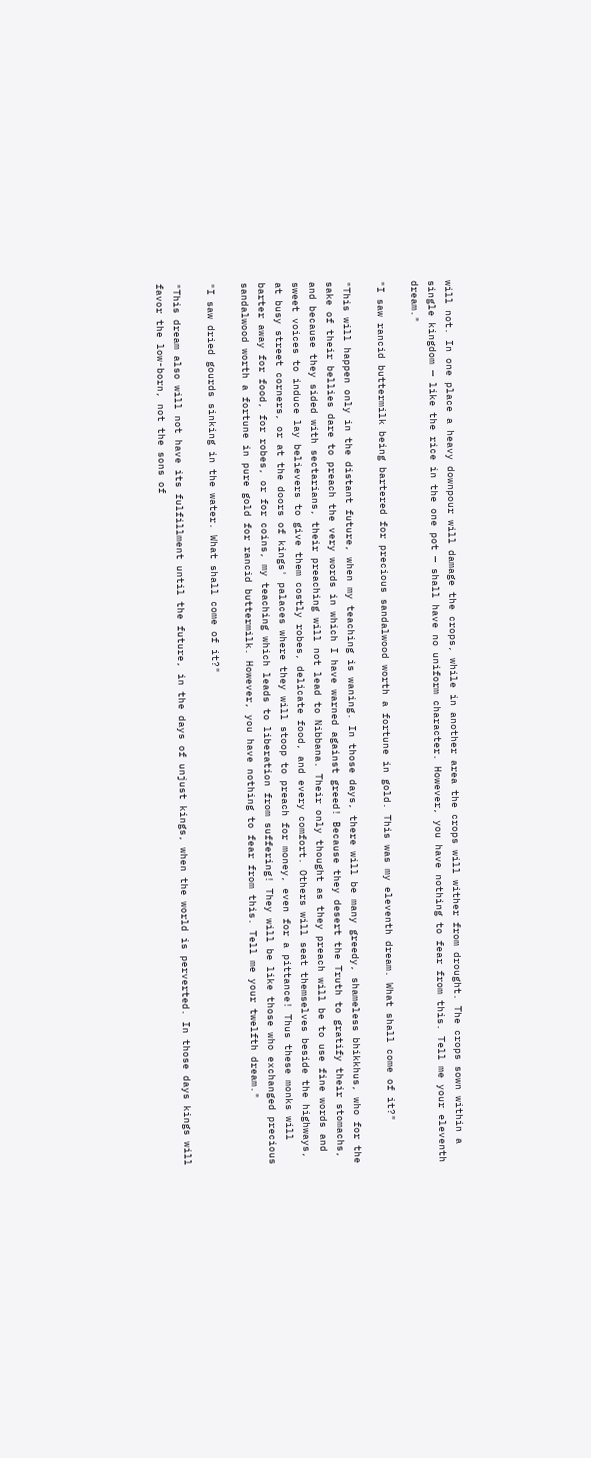will not. In one place a heavy downpour will damage the crops, while in another area the crops will wither from drought. The crops sown within a single kingdom — like the rice in the one pot — shall have no uniform character. However, you have nothing to fear from this. Tell me your eleventh dream."

"I saw rancid buttermilk being bartered for precious sandalwood worth a fortune in gold. This was my eleventh dream. What shall come of it?"

"This will happen only in the distant future, when my teaching is waning. In those days, there will be many greedy, shameless bhikkhus, who for the sake of their bellies dare to preach the very words in which I have warned against greed! Because they desert the Truth to gratify their stomachs, and because they sided with sectarians, their preaching will not lead to Nibbana. Their only thought as they preach will be to use fine words and sweet voices to induce lay believers to give them costly robes, delicate food, and every comfort. Others will seat themselves beside the highways, at busy street corners, or at the doors of kings' palaces where they will stoop to preach for money, even for a pittance! Thus these monks will barter away for food, for robes, or for coins, my teaching which leads to liberation from suffering! They will be like those who exchanged precious sandalwood worth a fortune in pure gold for rancid buttermilk. However, you have nothing to fear from this. Tell me your twelfth dream."

"I saw dried gourds sinking in the water. What shall come of it?"

"This dream also will not have its fulfillment until the future, in the days of unjust kings, when the world is perverted. In those days kings will favor the low-born, not the sons of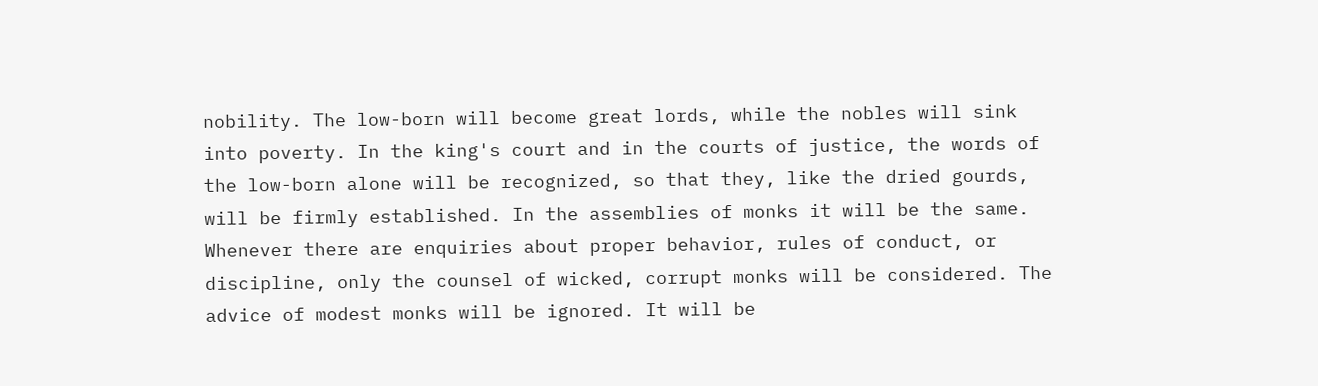nobility. The low-born will become great lords, while the nobles will sink into poverty. In the king's court and in the courts of justice, the words of the low-born alone will be recognized, so that they, like the dried gourds, will be firmly established. In the assemblies of monks it will be the same. Whenever there are enquiries about proper behavior, rules of conduct, or discipline, only the counsel of wicked, corrupt monks will be considered. The advice of modest monks will be ignored. It will be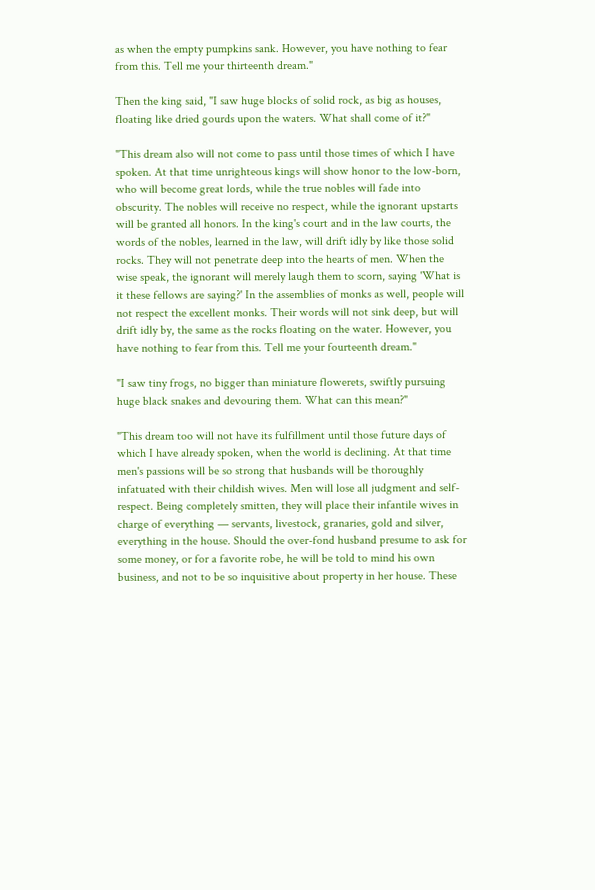as when the empty pumpkins sank. However, you have nothing to fear from this. Tell me your thirteenth dream."

Then the king said, "I saw huge blocks of solid rock, as big as houses, floating like dried gourds upon the waters. What shall come of it?"

"This dream also will not come to pass until those times of which I have spoken. At that time unrighteous kings will show honor to the low-born, who will become great lords, while the true nobles will fade into obscurity. The nobles will receive no respect, while the ignorant upstarts will be granted all honors. In the king's court and in the law courts, the words of the nobles, learned in the law, will drift idly by like those solid rocks. They will not penetrate deep into the hearts of men. When the wise speak, the ignorant will merely laugh them to scorn, saying 'What is it these fellows are saying?' In the assemblies of monks as well, people will not respect the excellent monks. Their words will not sink deep, but will drift idly by, the same as the rocks floating on the water. However, you have nothing to fear from this. Tell me your fourteenth dream."

"I saw tiny frogs, no bigger than miniature flowerets, swiftly pursuing huge black snakes and devouring them. What can this mean?"

"This dream too will not have its fulfillment until those future days of which I have already spoken, when the world is declining. At that time men's passions will be so strong that husbands will be thoroughly infatuated with their childish wives. Men will lose all judgment and self-respect. Being completely smitten, they will place their infantile wives in charge of everything — servants, livestock, granaries, gold and silver, everything in the house. Should the over-fond husband presume to ask for some money, or for a favorite robe, he will be told to mind his own business, and not to be so inquisitive about property in her house. These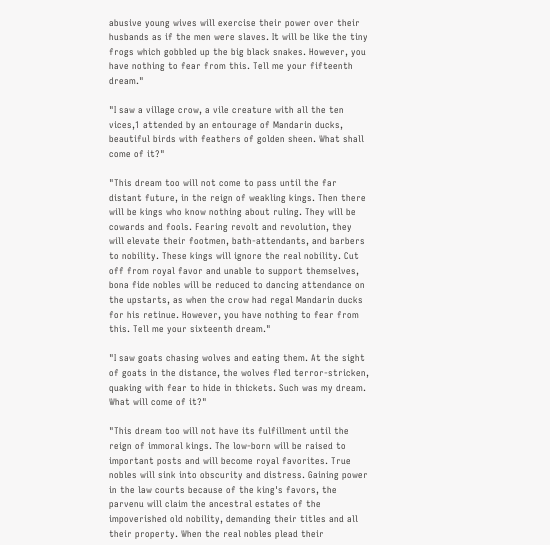abusive young wives will exercise their power over their husbands as if the men were slaves. It will be like the tiny frogs which gobbled up the big black snakes. However, you have nothing to fear from this. Tell me your fifteenth dream."

"I saw a village crow, a vile creature with all the ten vices,1 attended by an entourage of Mandarin ducks, beautiful birds with feathers of golden sheen. What shall come of it?"

"This dream too will not come to pass until the far distant future, in the reign of weakling kings. Then there will be kings who know nothing about ruling. They will be cowards and fools. Fearing revolt and revolution, they will elevate their footmen, bath-attendants, and barbers to nobility. These kings will ignore the real nobility. Cut off from royal favor and unable to support themselves, bona fide nobles will be reduced to dancing attendance on the upstarts, as when the crow had regal Mandarin ducks for his retinue. However, you have nothing to fear from this. Tell me your sixteenth dream."

"I saw goats chasing wolves and eating them. At the sight of goats in the distance, the wolves fled terror-stricken, quaking with fear to hide in thickets. Such was my dream. What will come of it?"

"This dream too will not have its fulfillment until the reign of immoral kings. The low-born will be raised to important posts and will become royal favorites. True nobles will sink into obscurity and distress. Gaining power in the law courts because of the king's favors, the parvenu will claim the ancestral estates of the impoverished old nobility, demanding their titles and all their property. When the real nobles plead their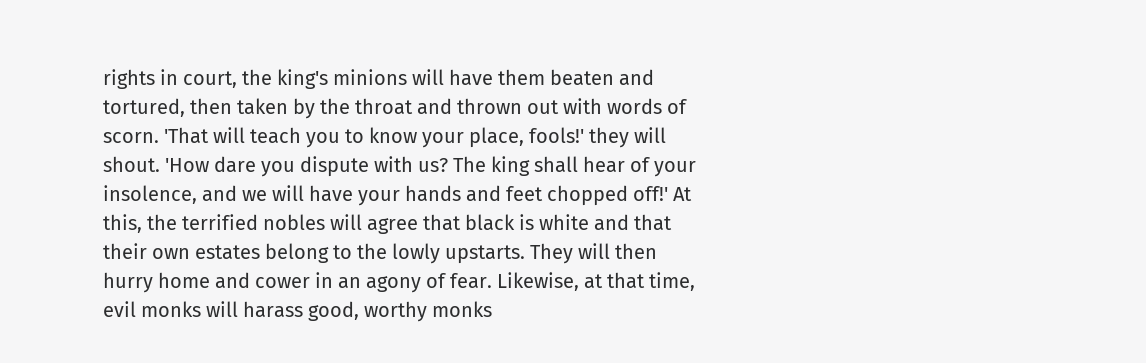rights in court, the king's minions will have them beaten and tortured, then taken by the throat and thrown out with words of scorn. 'That will teach you to know your place, fools!' they will shout. 'How dare you dispute with us? The king shall hear of your insolence, and we will have your hands and feet chopped off!' At this, the terrified nobles will agree that black is white and that their own estates belong to the lowly upstarts. They will then hurry home and cower in an agony of fear. Likewise, at that time, evil monks will harass good, worthy monks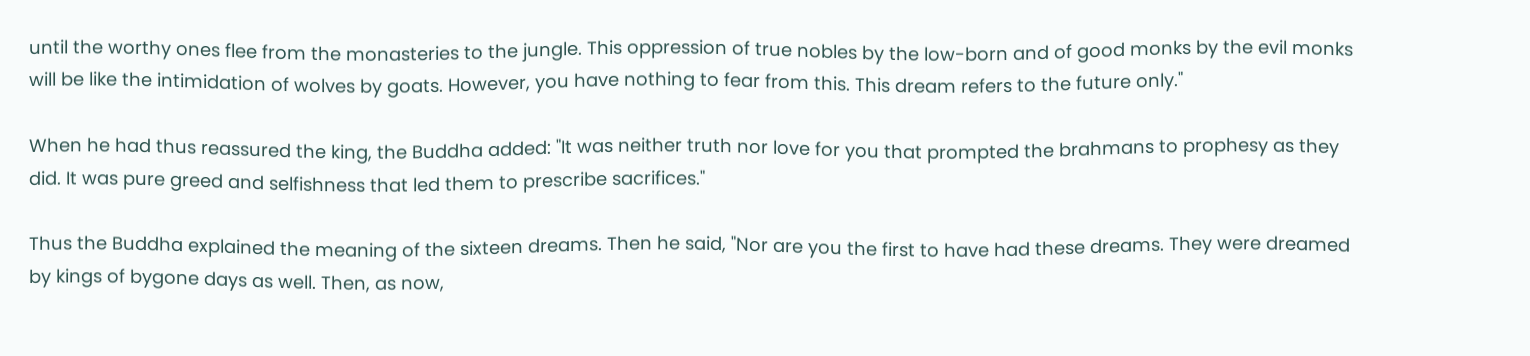until the worthy ones flee from the monasteries to the jungle. This oppression of true nobles by the low-born and of good monks by the evil monks will be like the intimidation of wolves by goats. However, you have nothing to fear from this. This dream refers to the future only."

When he had thus reassured the king, the Buddha added: "It was neither truth nor love for you that prompted the brahmans to prophesy as they did. It was pure greed and selfishness that led them to prescribe sacrifices."

Thus the Buddha explained the meaning of the sixteen dreams. Then he said, "Nor are you the first to have had these dreams. They were dreamed by kings of bygone days as well. Then, as now,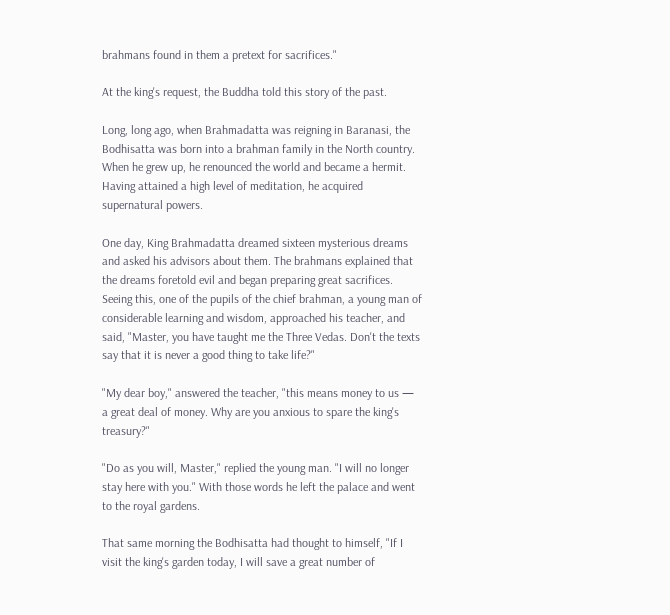brahmans found in them a pretext for sacrifices."

At the king's request, the Buddha told this story of the past.

Long, long ago, when Brahmadatta was reigning in Baranasi, the Bodhisatta was born into a brahman family in the North country. When he grew up, he renounced the world and became a hermit. Having attained a high level of meditation, he acquired supernatural powers.

One day, King Brahmadatta dreamed sixteen mysterious dreams and asked his advisors about them. The brahmans explained that the dreams foretold evil and began preparing great sacrifices. Seeing this, one of the pupils of the chief brahman, a young man of considerable learning and wisdom, approached his teacher, and said, "Master, you have taught me the Three Vedas. Don't the texts say that it is never a good thing to take life?"

"My dear boy," answered the teacher, "this means money to us — a great deal of money. Why are you anxious to spare the king's treasury?"

"Do as you will, Master," replied the young man. "I will no longer stay here with you." With those words he left the palace and went to the royal gardens.

That same morning the Bodhisatta had thought to himself, "If I visit the king's garden today, I will save a great number of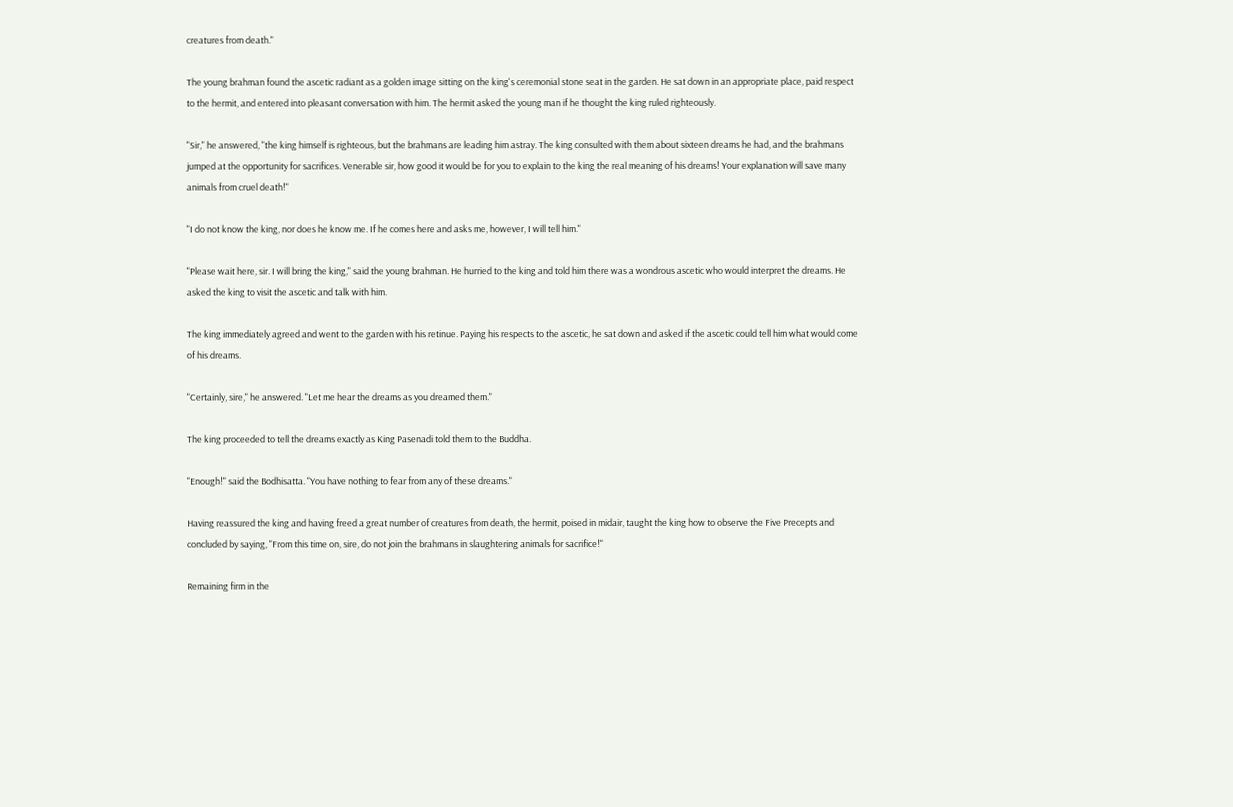creatures from death."

The young brahman found the ascetic radiant as a golden image sitting on the king's ceremonial stone seat in the garden. He sat down in an appropriate place, paid respect to the hermit, and entered into pleasant conversation with him. The hermit asked the young man if he thought the king ruled righteously.

"Sir," he answered, "the king himself is righteous, but the brahmans are leading him astray. The king consulted with them about sixteen dreams he had, and the brahmans jumped at the opportunity for sacrifices. Venerable sir, how good it would be for you to explain to the king the real meaning of his dreams! Your explanation will save many animals from cruel death!"

"I do not know the king, nor does he know me. If he comes here and asks me, however, I will tell him."

"Please wait here, sir. I will bring the king," said the young brahman. He hurried to the king and told him there was a wondrous ascetic who would interpret the dreams. He asked the king to visit the ascetic and talk with him.

The king immediately agreed and went to the garden with his retinue. Paying his respects to the ascetic, he sat down and asked if the ascetic could tell him what would come of his dreams.

"Certainly, sire," he answered. "Let me hear the dreams as you dreamed them."

The king proceeded to tell the dreams exactly as King Pasenadi told them to the Buddha.

"Enough!" said the Bodhisatta. "You have nothing to fear from any of these dreams."

Having reassured the king and having freed a great number of creatures from death, the hermit, poised in midair, taught the king how to observe the Five Precepts and concluded by saying, "From this time on, sire, do not join the brahmans in slaughtering animals for sacrifice!"

Remaining firm in the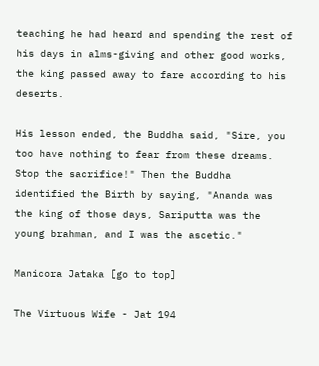teaching he had heard and spending the rest of his days in alms-giving and other good works, the king passed away to fare according to his deserts.

His lesson ended, the Buddha said, "Sire, you too have nothing to fear from these dreams. Stop the sacrifice!" Then the Buddha identified the Birth by saying, "Ananda was the king of those days, Sariputta was the young brahman, and I was the ascetic."

Manicora Jataka [go to top]

The Virtuous Wife - Jat 194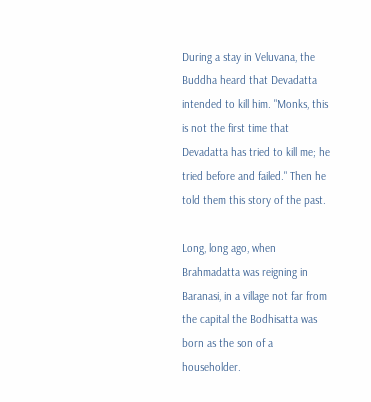During a stay in Veluvana, the Buddha heard that Devadatta intended to kill him. "Monks, this is not the first time that Devadatta has tried to kill me; he tried before and failed." Then he told them this story of the past.

Long, long ago, when Brahmadatta was reigning in Baranasi, in a village not far from the capital the Bodhisatta was born as the son of a householder.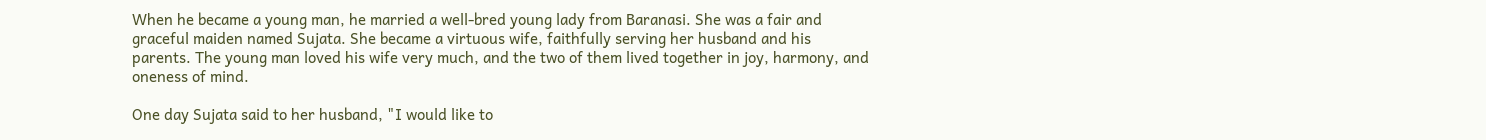When he became a young man, he married a well-bred young lady from Baranasi. She was a fair and graceful maiden named Sujata. She became a virtuous wife, faithfully serving her husband and his parents. The young man loved his wife very much, and the two of them lived together in joy, harmony, and oneness of mind.

One day Sujata said to her husband, "I would like to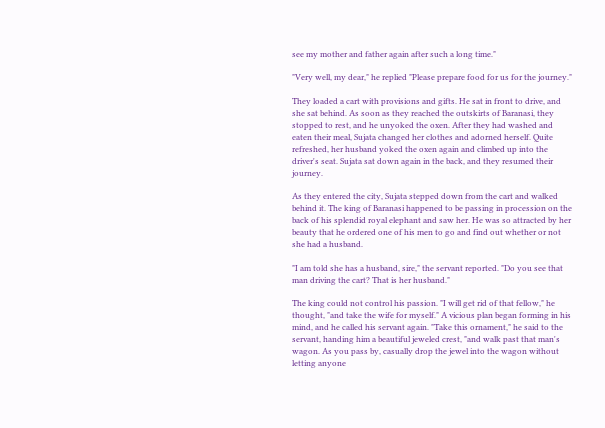see my mother and father again after such a long time."

"Very well, my dear," he replied "Please prepare food for us for the journey."

They loaded a cart with provisions and gifts. He sat in front to drive, and she sat behind. As soon as they reached the outskirts of Baranasi, they stopped to rest, and he unyoked the oxen. After they had washed and eaten their meal, Sujata changed her clothes and adorned herself. Quite refreshed, her husband yoked the oxen again and climbed up into the driver's seat. Sujata sat down again in the back, and they resumed their journey.

As they entered the city, Sujata stepped down from the cart and walked behind it. The king of Baranasi happened to be passing in procession on the back of his splendid royal elephant and saw her. He was so attracted by her beauty that he ordered one of his men to go and find out whether or not she had a husband.

"I am told she has a husband, sire," the servant reported. "Do you see that man driving the cart? That is her husband."

The king could not control his passion. "I will get rid of that fellow," he thought, "and take the wife for myself." A vicious plan began forming in his mind, and he called his servant again. "Take this ornament," he said to the servant, handing him a beautiful jeweled crest, "and walk past that man's wagon. As you pass by, casually drop the jewel into the wagon without letting anyone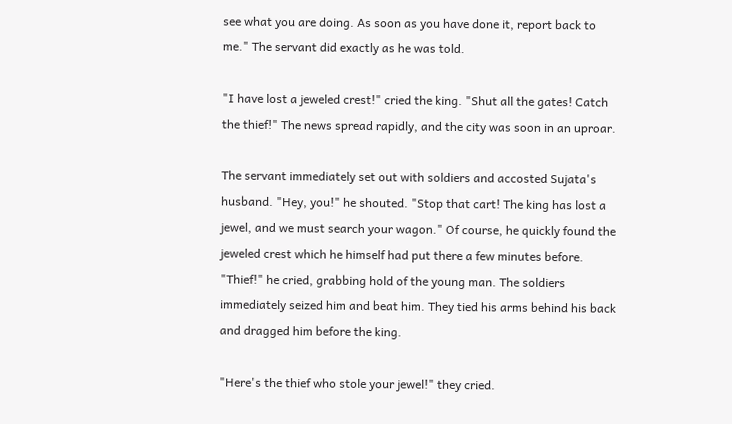see what you are doing. As soon as you have done it, report back to me." The servant did exactly as he was told.

"I have lost a jeweled crest!" cried the king. "Shut all the gates! Catch the thief!" The news spread rapidly, and the city was soon in an uproar.

The servant immediately set out with soldiers and accosted Sujata's husband. "Hey, you!" he shouted. "Stop that cart! The king has lost a jewel, and we must search your wagon." Of course, he quickly found the jeweled crest which he himself had put there a few minutes before. "Thief!" he cried, grabbing hold of the young man. The soldiers immediately seized him and beat him. They tied his arms behind his back and dragged him before the king.

"Here's the thief who stole your jewel!" they cried.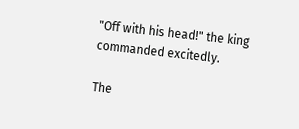"Off with his head!" the king commanded excitedly.

The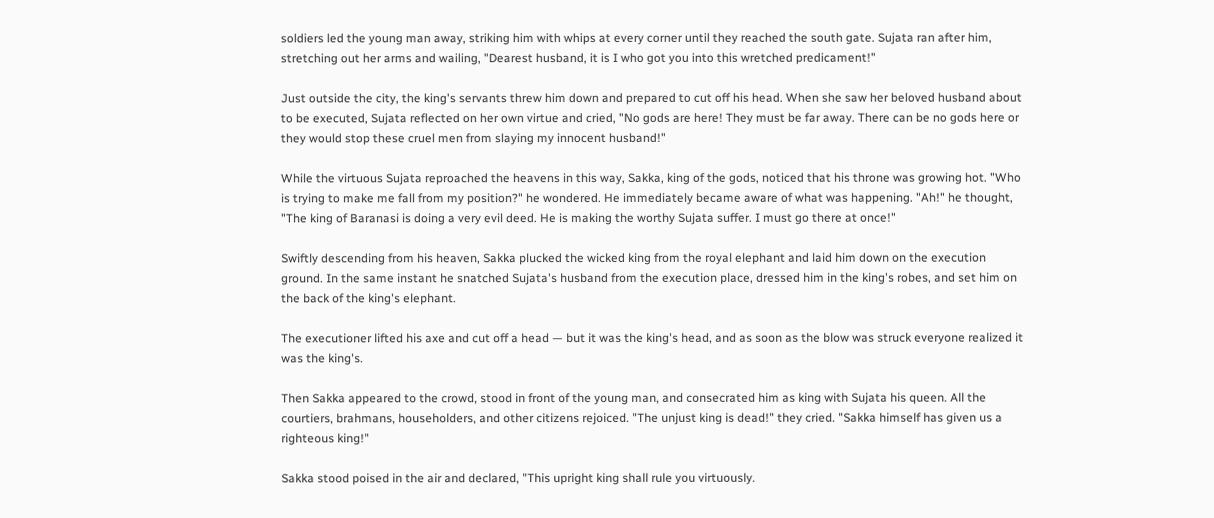soldiers led the young man away, striking him with whips at every corner until they reached the south gate. Sujata ran after him, stretching out her arms and wailing, "Dearest husband, it is I who got you into this wretched predicament!"

Just outside the city, the king's servants threw him down and prepared to cut off his head. When she saw her beloved husband about to be executed, Sujata reflected on her own virtue and cried, "No gods are here! They must be far away. There can be no gods here or they would stop these cruel men from slaying my innocent husband!"

While the virtuous Sujata reproached the heavens in this way, Sakka, king of the gods, noticed that his throne was growing hot. "Who is trying to make me fall from my position?" he wondered. He immediately became aware of what was happening. "Ah!" he thought, "The king of Baranasi is doing a very evil deed. He is making the worthy Sujata suffer. I must go there at once!"

Swiftly descending from his heaven, Sakka plucked the wicked king from the royal elephant and laid him down on the execution ground. In the same instant he snatched Sujata's husband from the execution place, dressed him in the king's robes, and set him on the back of the king's elephant.

The executioner lifted his axe and cut off a head — but it was the king's head, and as soon as the blow was struck everyone realized it was the king's.

Then Sakka appeared to the crowd, stood in front of the young man, and consecrated him as king with Sujata his queen. All the courtiers, brahmans, householders, and other citizens rejoiced. "The unjust king is dead!" they cried. "Sakka himself has given us a righteous king!"

Sakka stood poised in the air and declared, "This upright king shall rule you virtuously.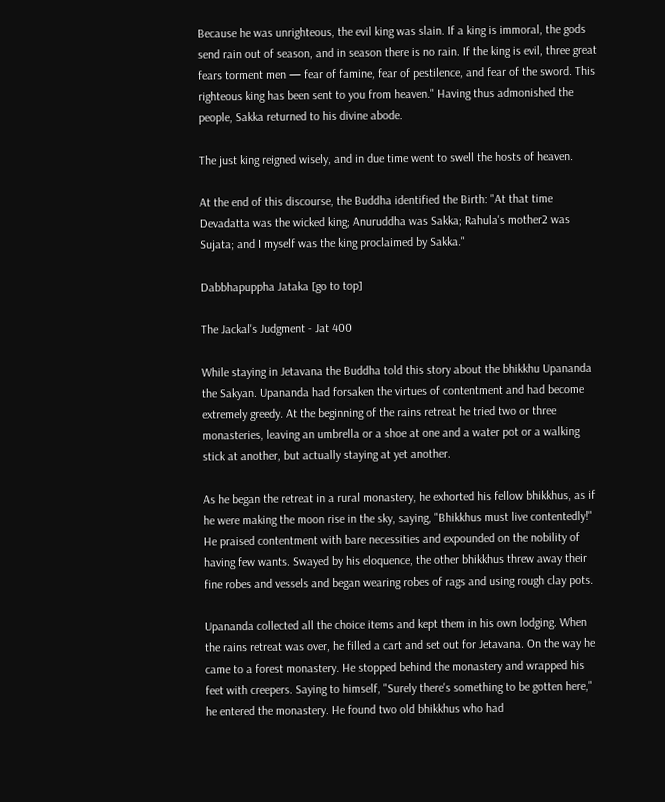Because he was unrighteous, the evil king was slain. If a king is immoral, the gods send rain out of season, and in season there is no rain. If the king is evil, three great fears torment men — fear of famine, fear of pestilence, and fear of the sword. This righteous king has been sent to you from heaven." Having thus admonished the people, Sakka returned to his divine abode.

The just king reigned wisely, and in due time went to swell the hosts of heaven.

At the end of this discourse, the Buddha identified the Birth: "At that time Devadatta was the wicked king; Anuruddha was Sakka; Rahula's mother2 was Sujata; and I myself was the king proclaimed by Sakka."

Dabbhapuppha Jataka [go to top]

The Jackal's Judgment - Jat 400

While staying in Jetavana the Buddha told this story about the bhikkhu Upananda the Sakyan. Upananda had forsaken the virtues of contentment and had become extremely greedy. At the beginning of the rains retreat he tried two or three monasteries, leaving an umbrella or a shoe at one and a water pot or a walking stick at another, but actually staying at yet another.

As he began the retreat in a rural monastery, he exhorted his fellow bhikkhus, as if he were making the moon rise in the sky, saying, "Bhikkhus must live contentedly!" He praised contentment with bare necessities and expounded on the nobility of having few wants. Swayed by his eloquence, the other bhikkhus threw away their fine robes and vessels and began wearing robes of rags and using rough clay pots.

Upananda collected all the choice items and kept them in his own lodging. When the rains retreat was over, he filled a cart and set out for Jetavana. On the way he came to a forest monastery. He stopped behind the monastery and wrapped his feet with creepers. Saying to himself, "Surely there's something to be gotten here," he entered the monastery. He found two old bhikkhus who had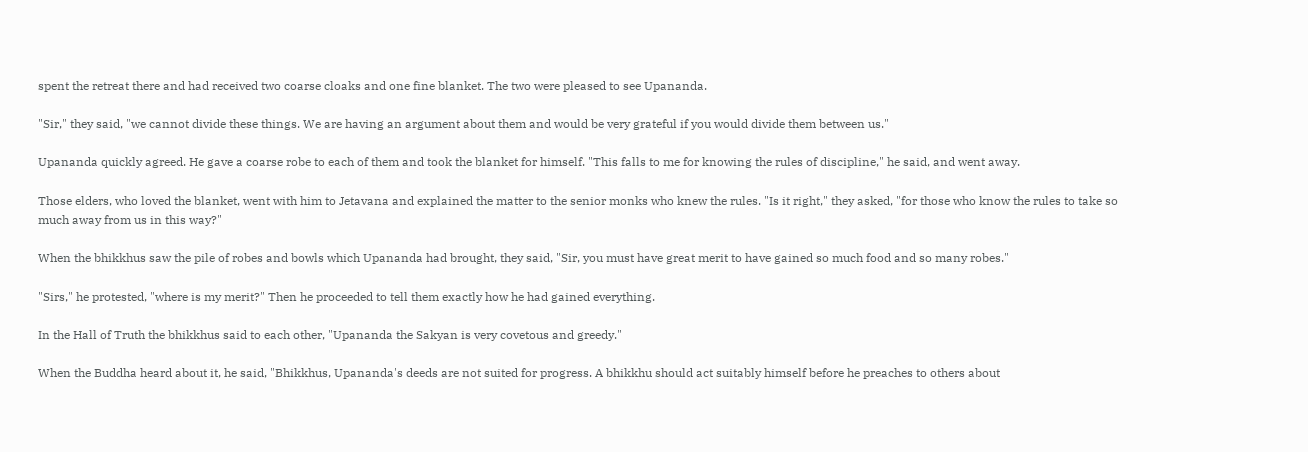spent the retreat there and had received two coarse cloaks and one fine blanket. The two were pleased to see Upananda.

"Sir," they said, "we cannot divide these things. We are having an argument about them and would be very grateful if you would divide them between us."

Upananda quickly agreed. He gave a coarse robe to each of them and took the blanket for himself. "This falls to me for knowing the rules of discipline," he said, and went away.

Those elders, who loved the blanket, went with him to Jetavana and explained the matter to the senior monks who knew the rules. "Is it right," they asked, "for those who know the rules to take so much away from us in this way?"

When the bhikkhus saw the pile of robes and bowls which Upananda had brought, they said, "Sir, you must have great merit to have gained so much food and so many robes."

"Sirs," he protested, "where is my merit?" Then he proceeded to tell them exactly how he had gained everything.

In the Hall of Truth the bhikkhus said to each other, "Upananda the Sakyan is very covetous and greedy."

When the Buddha heard about it, he said, "Bhikkhus, Upananda's deeds are not suited for progress. A bhikkhu should act suitably himself before he preaches to others about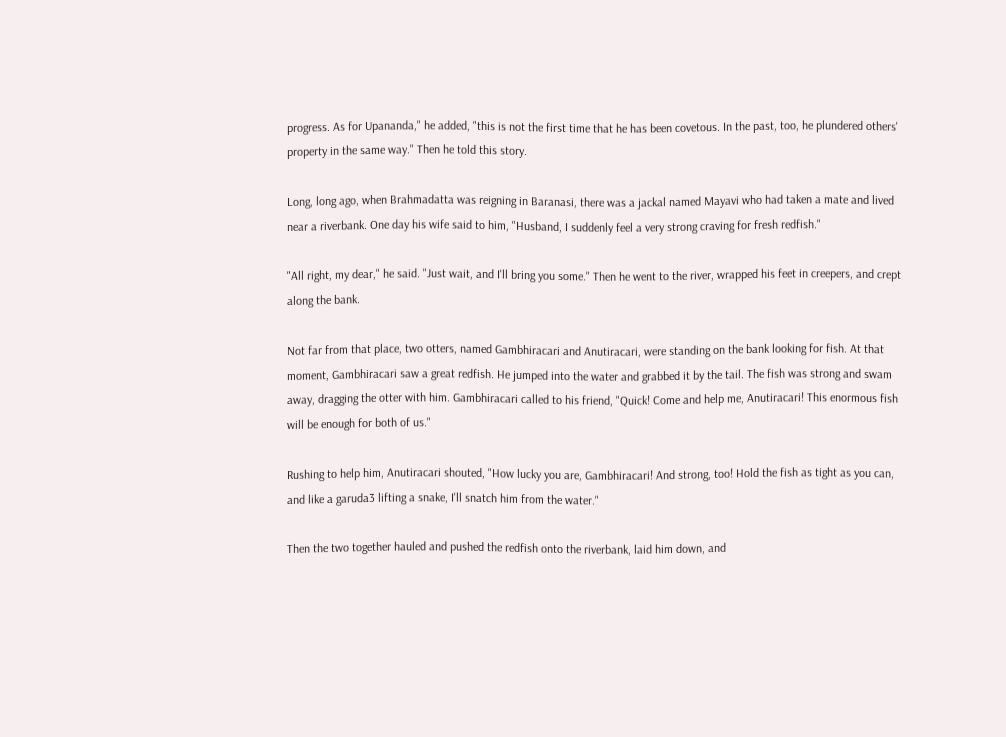progress. As for Upananda," he added, "this is not the first time that he has been covetous. In the past, too, he plundered others' property in the same way." Then he told this story.

Long, long ago, when Brahmadatta was reigning in Baranasi, there was a jackal named Mayavi who had taken a mate and lived near a riverbank. One day his wife said to him, "Husband, I suddenly feel a very strong craving for fresh redfish."

"All right, my dear," he said. "Just wait, and I'll bring you some." Then he went to the river, wrapped his feet in creepers, and crept along the bank.

Not far from that place, two otters, named Gambhiracari and Anutiracari, were standing on the bank looking for fish. At that moment, Gambhiracari saw a great redfish. He jumped into the water and grabbed it by the tail. The fish was strong and swam away, dragging the otter with him. Gambhiracari called to his friend, "Quick! Come and help me, Anutiracari! This enormous fish will be enough for both of us."

Rushing to help him, Anutiracari shouted, "How lucky you are, Gambhiracari! And strong, too! Hold the fish as tight as you can, and like a garuda3 lifting a snake, I'll snatch him from the water."

Then the two together hauled and pushed the redfish onto the riverbank, laid him down, and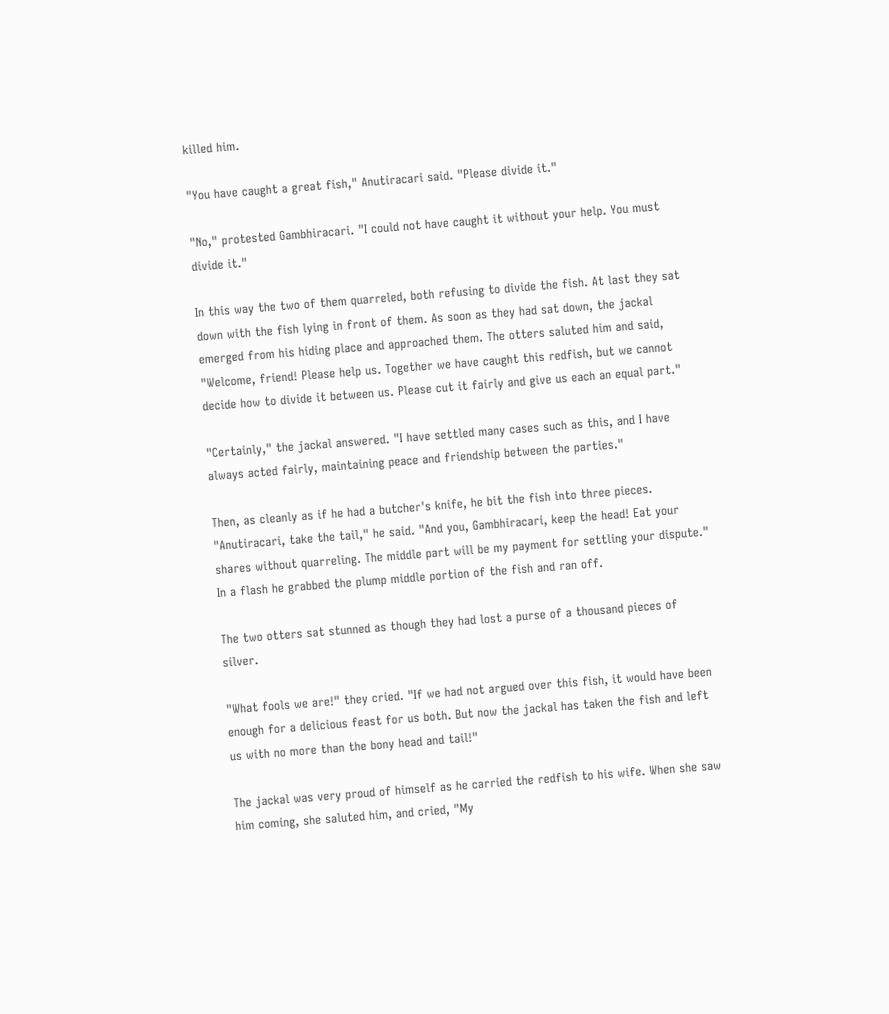killed him.

"You have caught a great fish," Anutiracari said. "Please divide it."

"No," protested Gambhiracari. "I could not have caught it without your help. You must divide it."

In this way the two of them quarreled, both refusing to divide the fish. At last they sat down with the fish lying in front of them. As soon as they had sat down, the jackal emerged from his hiding place and approached them. The otters saluted him and said, "Welcome, friend! Please help us. Together we have caught this redfish, but we cannot decide how to divide it between us. Please cut it fairly and give us each an equal part."

"Certainly," the jackal answered. "I have settled many cases such as this, and I have always acted fairly, maintaining peace and friendship between the parties."

Then, as cleanly as if he had a butcher's knife, he bit the fish into three pieces. "Anutiracari, take the tail," he said. "And you, Gambhiracari, keep the head! Eat your shares without quarreling. The middle part will be my payment for settling your dispute." In a flash he grabbed the plump middle portion of the fish and ran off.

The two otters sat stunned as though they had lost a purse of a thousand pieces of silver.

"What fools we are!" they cried. "If we had not argued over this fish, it would have been enough for a delicious feast for us both. But now the jackal has taken the fish and left us with no more than the bony head and tail!"

The jackal was very proud of himself as he carried the redfish to his wife. When she saw him coming, she saluted him, and cried, "My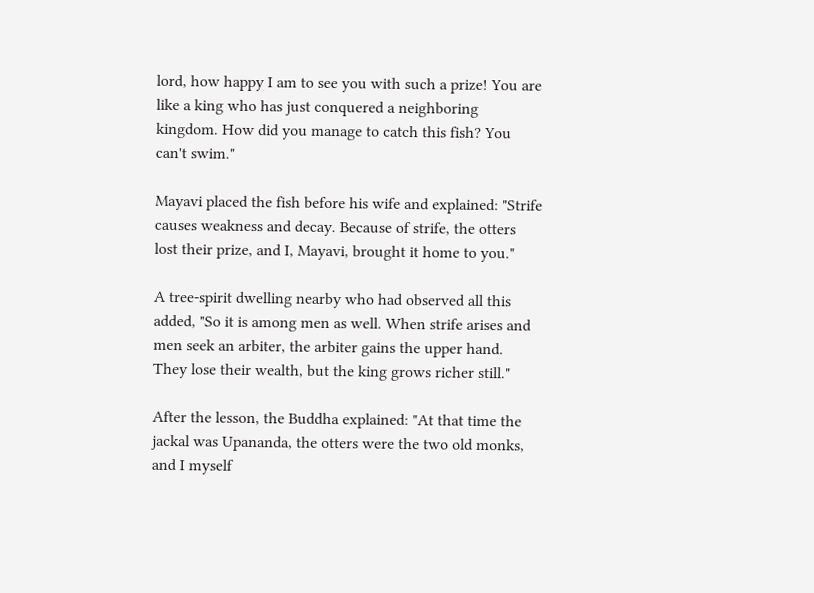lord, how happy I am to see you with such a prize! You are like a king who has just conquered a neighboring kingdom. How did you manage to catch this fish? You can't swim."

Mayavi placed the fish before his wife and explained: "Strife causes weakness and decay. Because of strife, the otters lost their prize, and I, Mayavi, brought it home to you."

A tree-spirit dwelling nearby who had observed all this added, "So it is among men as well. When strife arises and men seek an arbiter, the arbiter gains the upper hand. They lose their wealth, but the king grows richer still."

After the lesson, the Buddha explained: "At that time the jackal was Upananda, the otters were the two old monks, and I myself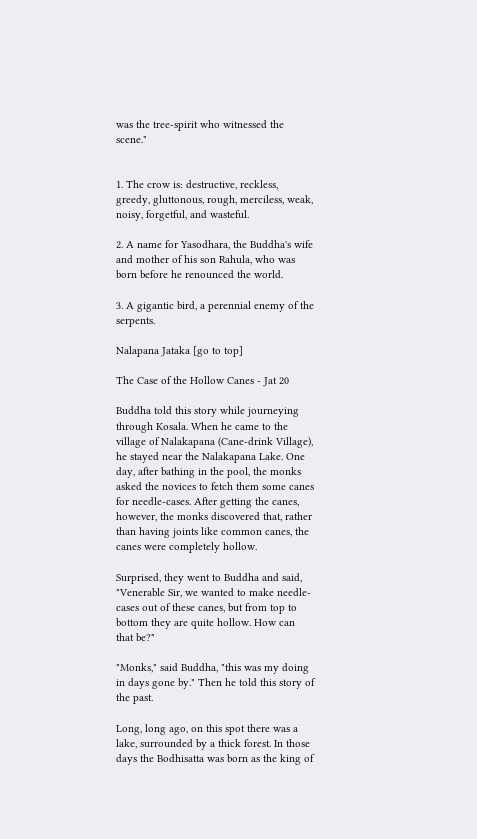was the tree-spirit who witnessed the scene."


1. The crow is: destructive, reckless, greedy, gluttonous, rough, merciless, weak, noisy, forgetful, and wasteful.

2. A name for Yasodhara, the Buddha's wife and mother of his son Rahula, who was born before he renounced the world.

3. A gigantic bird, a perennial enemy of the serpents.

Nalapana Jataka [go to top]

The Case of the Hollow Canes - Jat 20

Buddha told this story while journeying through Kosala. When he came to the village of Nalakapana (Cane-drink Village), he stayed near the Nalakapana Lake. One day, after bathing in the pool, the monks asked the novices to fetch them some canes for needle-cases. After getting the canes, however, the monks discovered that, rather than having joints like common canes, the canes were completely hollow.

Surprised, they went to Buddha and said, "Venerable Sir, we wanted to make needle-cases out of these canes, but from top to bottom they are quite hollow. How can that be?"

"Monks," said Buddha, "this was my doing in days gone by." Then he told this story of the past.

Long, long ago, on this spot there was a lake, surrounded by a thick forest. In those days the Bodhisatta was born as the king of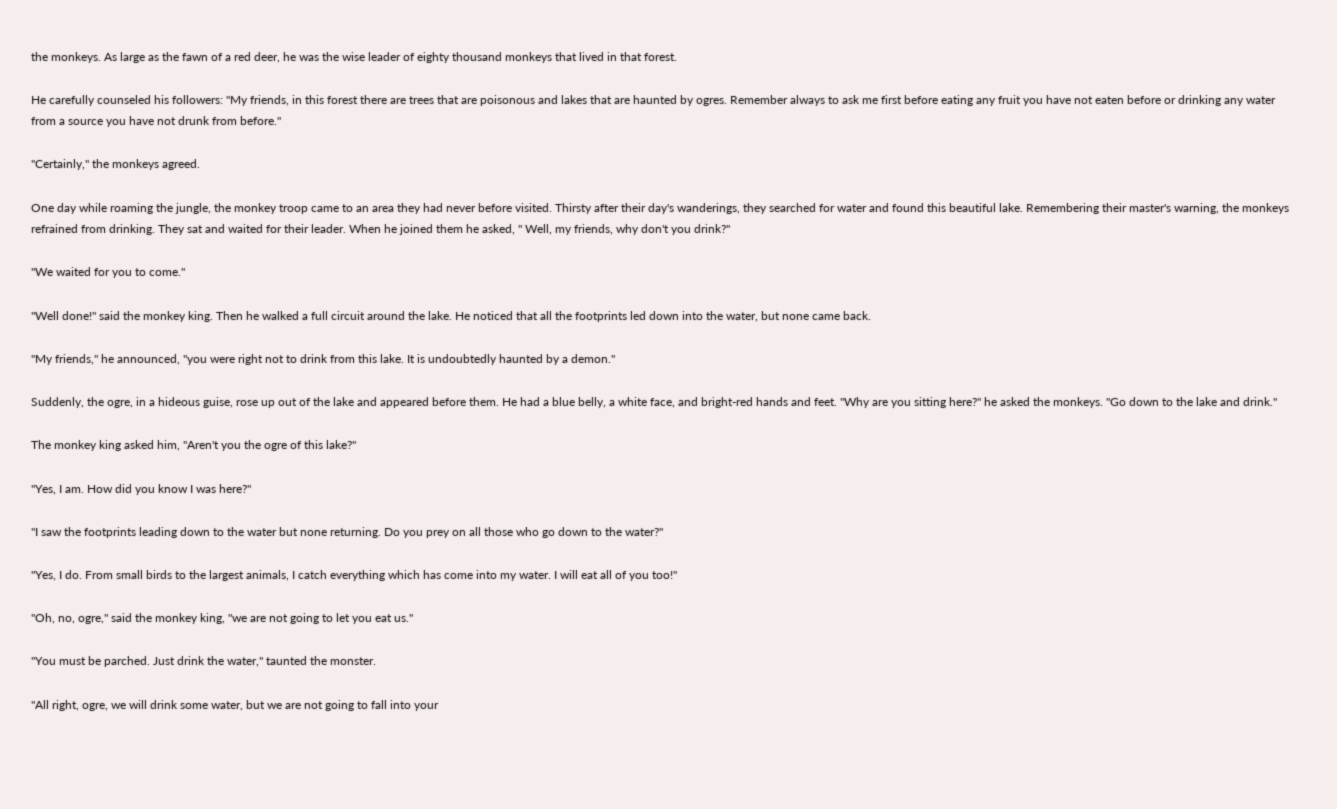the monkeys. As large as the fawn of a red deer, he was the wise leader of eighty thousand monkeys that lived in that forest.

He carefully counseled his followers: "My friends, in this forest there are trees that are poisonous and lakes that are haunted by ogres. Remember always to ask me first before eating any fruit you have not eaten before or drinking any water from a source you have not drunk from before."

"Certainly," the monkeys agreed.

One day while roaming the jungle, the monkey troop came to an area they had never before visited. Thirsty after their day's wanderings, they searched for water and found this beautiful lake. Remembering their master's warning, the monkeys refrained from drinking. They sat and waited for their leader. When he joined them he asked, " Well, my friends, why don't you drink?"

"We waited for you to come."

"Well done!" said the monkey king. Then he walked a full circuit around the lake. He noticed that all the footprints led down into the water, but none came back.

"My friends," he announced, "you were right not to drink from this lake. It is undoubtedly haunted by a demon."

Suddenly, the ogre, in a hideous guise, rose up out of the lake and appeared before them. He had a blue belly, a white face, and bright-red hands and feet. "Why are you sitting here?" he asked the monkeys. "Go down to the lake and drink."

The monkey king asked him, "Aren't you the ogre of this lake?"

"Yes, I am. How did you know I was here?"

"I saw the footprints leading down to the water but none returning. Do you prey on all those who go down to the water?"

"Yes, I do. From small birds to the largest animals, I catch everything which has come into my water. I will eat all of you too!"

"Oh, no, ogre," said the monkey king, "we are not going to let you eat us."

"You must be parched. Just drink the water," taunted the monster.

"All right, ogre, we will drink some water, but we are not going to fall into your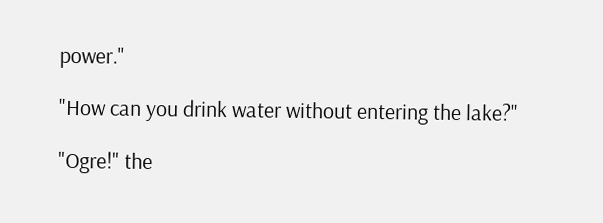power."

"How can you drink water without entering the lake?"

"Ogre!" the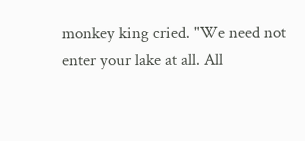monkey king cried. "We need not enter your lake at all. All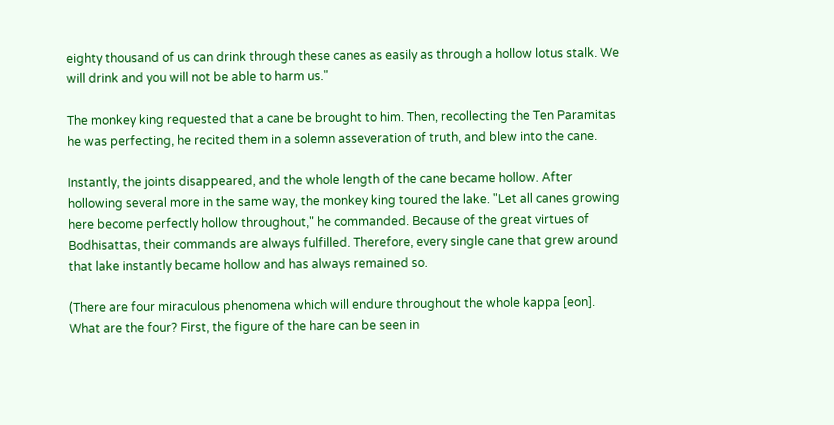eighty thousand of us can drink through these canes as easily as through a hollow lotus stalk. We will drink and you will not be able to harm us."

The monkey king requested that a cane be brought to him. Then, recollecting the Ten Paramitas he was perfecting, he recited them in a solemn asseveration of truth, and blew into the cane.

Instantly, the joints disappeared, and the whole length of the cane became hollow. After hollowing several more in the same way, the monkey king toured the lake. "Let all canes growing here become perfectly hollow throughout," he commanded. Because of the great virtues of Bodhisattas, their commands are always fulfilled. Therefore, every single cane that grew around that lake instantly became hollow and has always remained so.

(There are four miraculous phenomena which will endure throughout the whole kappa [eon]. What are the four? First, the figure of the hare can be seen in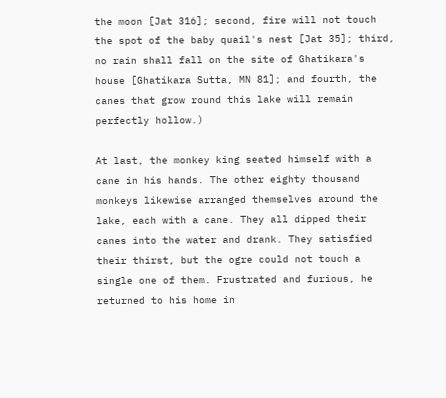the moon [Jat 316]; second, fire will not touch the spot of the baby quail's nest [Jat 35]; third, no rain shall fall on the site of Ghatikara's house [Ghatikara Sutta, MN 81]; and fourth, the canes that grow round this lake will remain perfectly hollow.)

At last, the monkey king seated himself with a cane in his hands. The other eighty thousand monkeys likewise arranged themselves around the lake, each with a cane. They all dipped their canes into the water and drank. They satisfied their thirst, but the ogre could not touch a single one of them. Frustrated and furious, he returned to his home in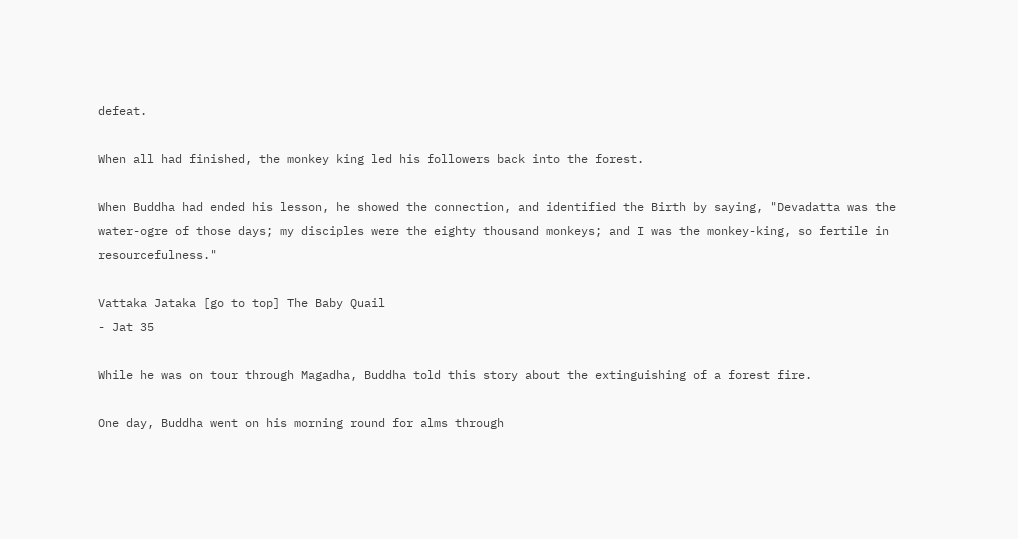defeat.

When all had finished, the monkey king led his followers back into the forest.

When Buddha had ended his lesson, he showed the connection, and identified the Birth by saying, "Devadatta was the water-ogre of those days; my disciples were the eighty thousand monkeys; and I was the monkey-king, so fertile in resourcefulness."

Vattaka Jataka [go to top] The Baby Quail
- Jat 35

While he was on tour through Magadha, Buddha told this story about the extinguishing of a forest fire.

One day, Buddha went on his morning round for alms through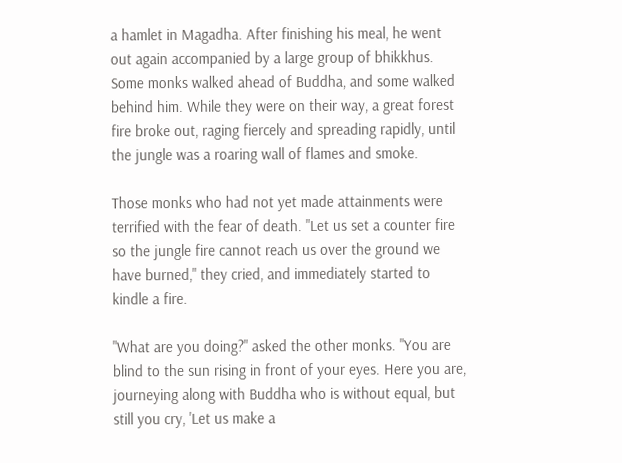a hamlet in Magadha. After finishing his meal, he went out again accompanied by a large group of bhikkhus. Some monks walked ahead of Buddha, and some walked behind him. While they were on their way, a great forest fire broke out, raging fiercely and spreading rapidly, until the jungle was a roaring wall of flames and smoke.

Those monks who had not yet made attainments were terrified with the fear of death. "Let us set a counter fire so the jungle fire cannot reach us over the ground we have burned," they cried, and immediately started to kindle a fire.

"What are you doing?" asked the other monks. "You are blind to the sun rising in front of your eyes. Here you are, journeying along with Buddha who is without equal, but still you cry, 'Let us make a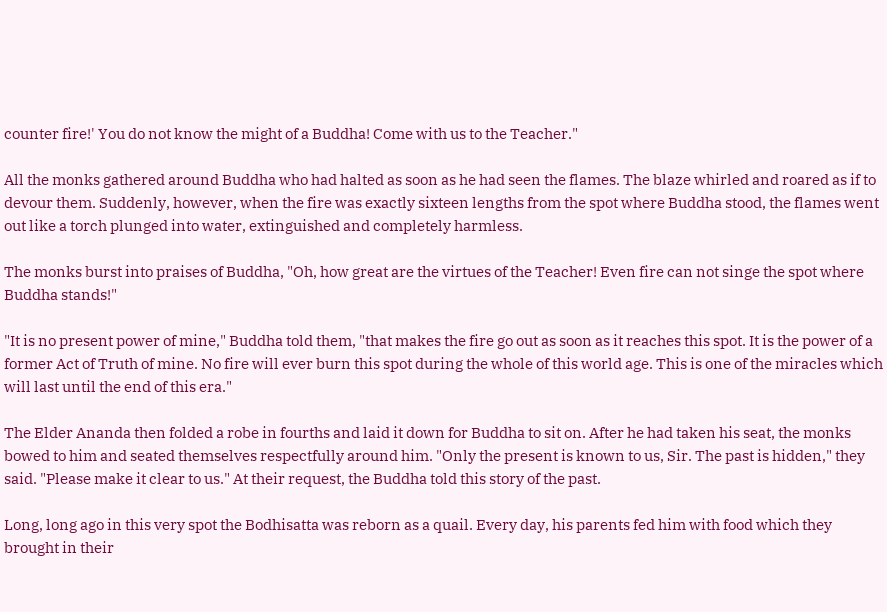counter fire!' You do not know the might of a Buddha! Come with us to the Teacher."

All the monks gathered around Buddha who had halted as soon as he had seen the flames. The blaze whirled and roared as if to devour them. Suddenly, however, when the fire was exactly sixteen lengths from the spot where Buddha stood, the flames went out like a torch plunged into water, extinguished and completely harmless.

The monks burst into praises of Buddha, "Oh, how great are the virtues of the Teacher! Even fire can not singe the spot where Buddha stands!"

"It is no present power of mine," Buddha told them, "that makes the fire go out as soon as it reaches this spot. It is the power of a former Act of Truth of mine. No fire will ever burn this spot during the whole of this world age. This is one of the miracles which will last until the end of this era."

The Elder Ananda then folded a robe in fourths and laid it down for Buddha to sit on. After he had taken his seat, the monks bowed to him and seated themselves respectfully around him. "Only the present is known to us, Sir. The past is hidden," they said. "Please make it clear to us." At their request, the Buddha told this story of the past.

Long, long ago in this very spot the Bodhisatta was reborn as a quail. Every day, his parents fed him with food which they brought in their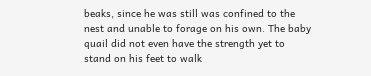beaks, since he was still was confined to the nest and unable to forage on his own. The baby quail did not even have the strength yet to stand on his feet to walk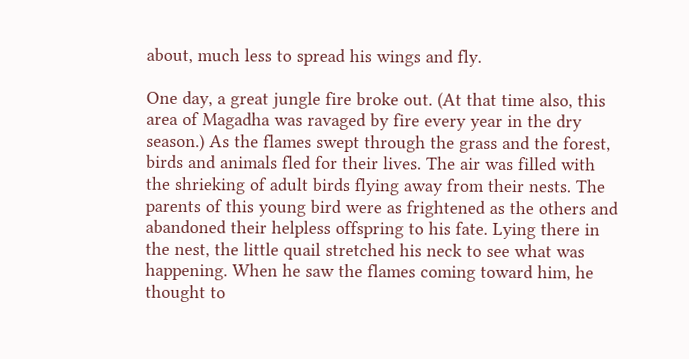about, much less to spread his wings and fly.

One day, a great jungle fire broke out. (At that time also, this area of Magadha was ravaged by fire every year in the dry season.) As the flames swept through the grass and the forest, birds and animals fled for their lives. The air was filled with the shrieking of adult birds flying away from their nests. The parents of this young bird were as frightened as the others and abandoned their helpless offspring to his fate. Lying there in the nest, the little quail stretched his neck to see what was happening. When he saw the flames coming toward him, he thought to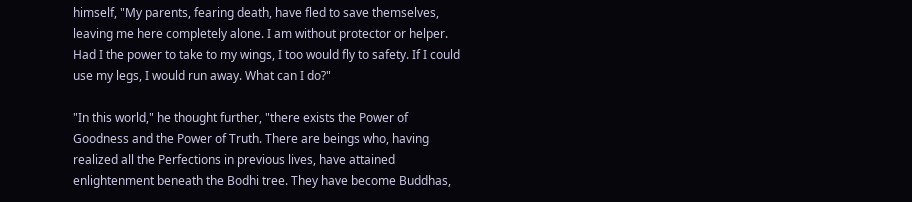himself, "My parents, fearing death, have fled to save themselves, leaving me here completely alone. I am without protector or helper. Had I the power to take to my wings, I too would fly to safety. If I could use my legs, I would run away. What can I do?"

"In this world," he thought further, "there exists the Power of Goodness and the Power of Truth. There are beings who, having realized all the Perfections in previous lives, have attained enlightenment beneath the Bodhi tree. They have become Buddhas,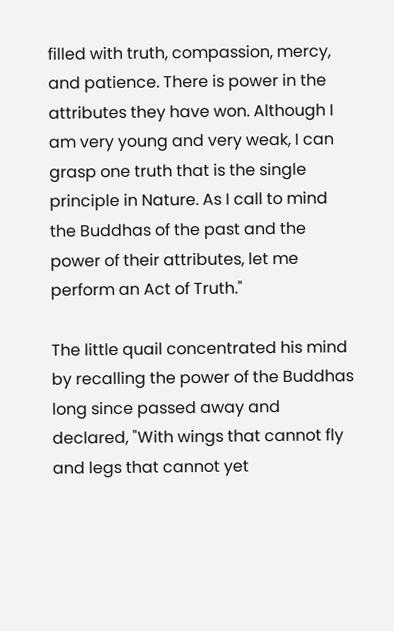filled with truth, compassion, mercy, and patience. There is power in the attributes they have won. Although I am very young and very weak, I can grasp one truth that is the single principle in Nature. As I call to mind the Buddhas of the past and the power of their attributes, let me perform an Act of Truth."

The little quail concentrated his mind by recalling the power of the Buddhas long since passed away and declared, "With wings that cannot fly and legs that cannot yet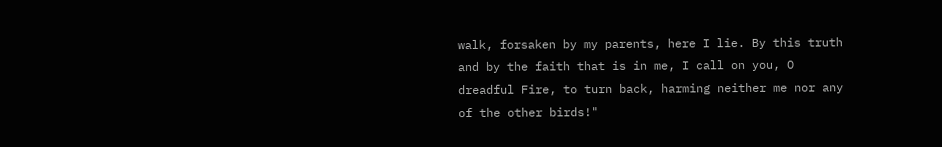walk, forsaken by my parents, here I lie. By this truth and by the faith that is in me, I call on you, O dreadful Fire, to turn back, harming neither me nor any of the other birds!"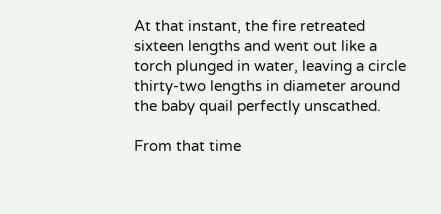At that instant, the fire retreated sixteen lengths and went out like a torch plunged in water, leaving a circle thirty-two lengths in diameter around the baby quail perfectly unscathed.

From that time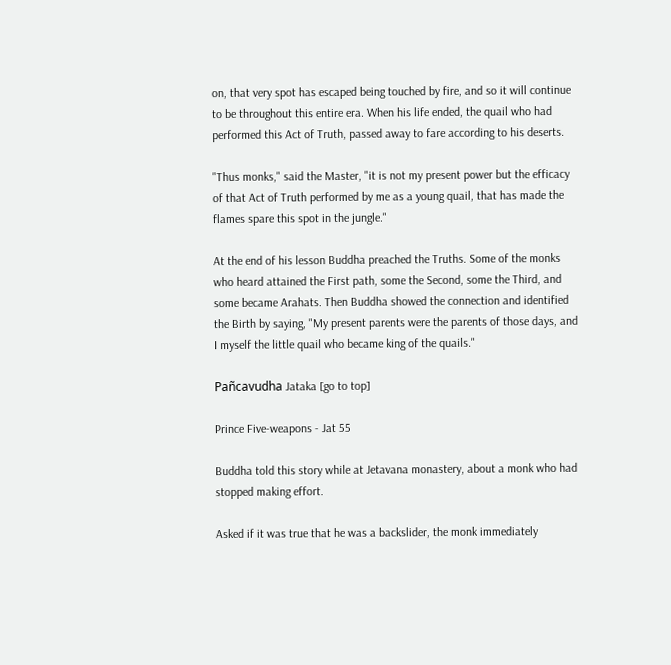on, that very spot has escaped being touched by fire, and so it will continue to be throughout this entire era. When his life ended, the quail who had performed this Act of Truth, passed away to fare according to his deserts.

"Thus monks," said the Master, "it is not my present power but the efficacy of that Act of Truth performed by me as a young quail, that has made the flames spare this spot in the jungle."

At the end of his lesson Buddha preached the Truths. Some of the monks who heard attained the First path, some the Second, some the Third, and some became Arahats. Then Buddha showed the connection and identified the Birth by saying, "My present parents were the parents of those days, and I myself the little quail who became king of the quails."

Pañcavudha Jataka [go to top]

Prince Five-weapons - Jat 55

Buddha told this story while at Jetavana monastery, about a monk who had stopped making effort.

Asked if it was true that he was a backslider, the monk immediately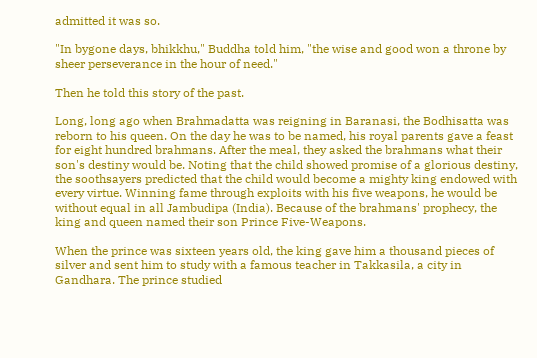admitted it was so.

"In bygone days, bhikkhu," Buddha told him, "the wise and good won a throne by sheer perseverance in the hour of need."

Then he told this story of the past.

Long, long ago when Brahmadatta was reigning in Baranasi, the Bodhisatta was reborn to his queen. On the day he was to be named, his royal parents gave a feast for eight hundred brahmans. After the meal, they asked the brahmans what their son's destiny would be. Noting that the child showed promise of a glorious destiny, the soothsayers predicted that the child would become a mighty king endowed with every virtue. Winning fame through exploits with his five weapons, he would be without equal in all Jambudipa (India). Because of the brahmans' prophecy, the king and queen named their son Prince Five-Weapons.

When the prince was sixteen years old, the king gave him a thousand pieces of silver and sent him to study with a famous teacher in Takkasila, a city in Gandhara. The prince studied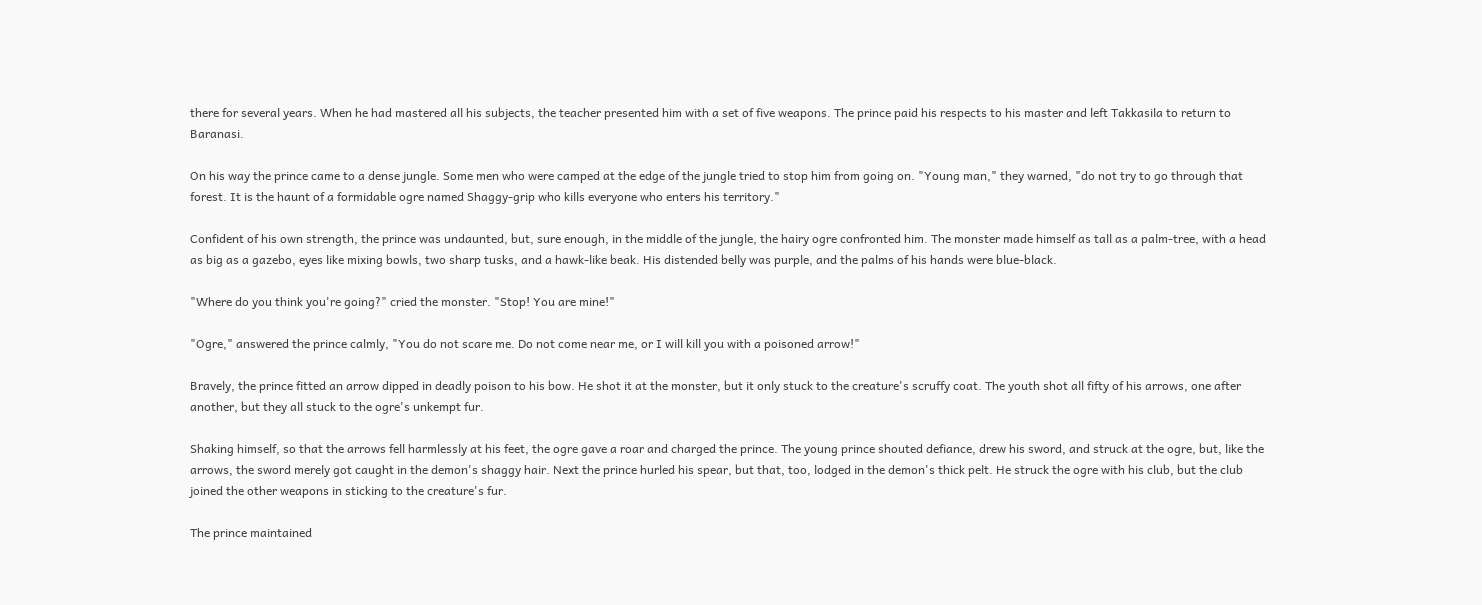there for several years. When he had mastered all his subjects, the teacher presented him with a set of five weapons. The prince paid his respects to his master and left Takkasila to return to Baranasi.

On his way the prince came to a dense jungle. Some men who were camped at the edge of the jungle tried to stop him from going on. "Young man," they warned, "do not try to go through that forest. It is the haunt of a formidable ogre named Shaggy-grip who kills everyone who enters his territory."

Confident of his own strength, the prince was undaunted, but, sure enough, in the middle of the jungle, the hairy ogre confronted him. The monster made himself as tall as a palm-tree, with a head as big as a gazebo, eyes like mixing bowls, two sharp tusks, and a hawk-like beak. His distended belly was purple, and the palms of his hands were blue-black.

"Where do you think you're going?" cried the monster. "Stop! You are mine!"

"Ogre," answered the prince calmly, "You do not scare me. Do not come near me, or I will kill you with a poisoned arrow!"

Bravely, the prince fitted an arrow dipped in deadly poison to his bow. He shot it at the monster, but it only stuck to the creature's scruffy coat. The youth shot all fifty of his arrows, one after another, but they all stuck to the ogre's unkempt fur.

Shaking himself, so that the arrows fell harmlessly at his feet, the ogre gave a roar and charged the prince. The young prince shouted defiance, drew his sword, and struck at the ogre, but, like the arrows, the sword merely got caught in the demon's shaggy hair. Next the prince hurled his spear, but that, too, lodged in the demon's thick pelt. He struck the ogre with his club, but the club joined the other weapons in sticking to the creature's fur.

The prince maintained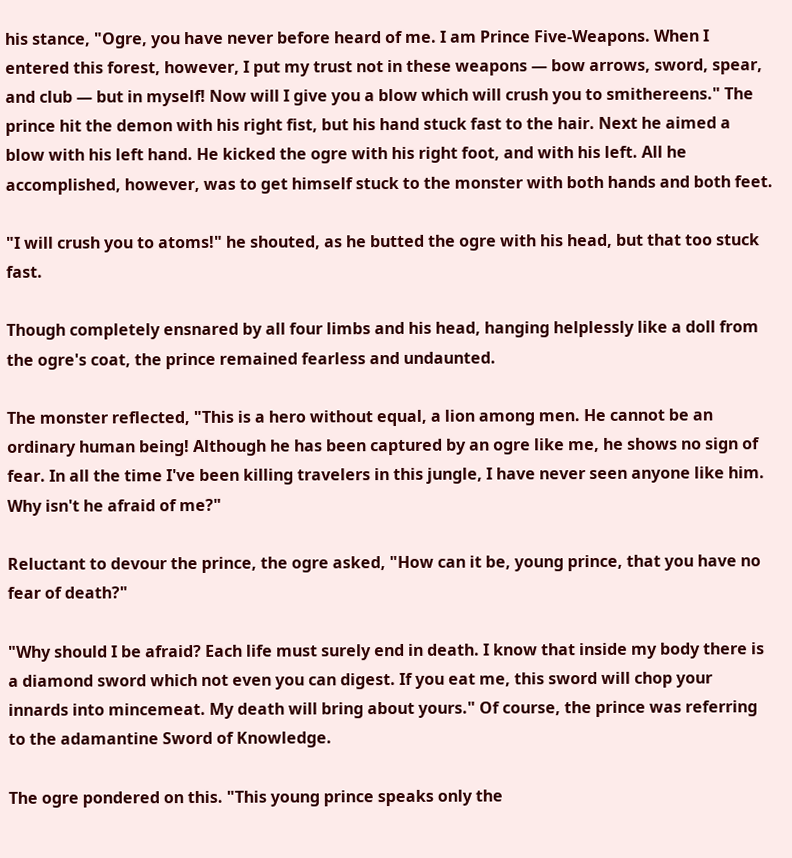his stance, "Ogre, you have never before heard of me. I am Prince Five-Weapons. When I entered this forest, however, I put my trust not in these weapons — bow arrows, sword, spear, and club — but in myself! Now will I give you a blow which will crush you to smithereens." The prince hit the demon with his right fist, but his hand stuck fast to the hair. Next he aimed a blow with his left hand. He kicked the ogre with his right foot, and with his left. All he accomplished, however, was to get himself stuck to the monster with both hands and both feet.

"I will crush you to atoms!" he shouted, as he butted the ogre with his head, but that too stuck fast.

Though completely ensnared by all four limbs and his head, hanging helplessly like a doll from the ogre's coat, the prince remained fearless and undaunted.

The monster reflected, "This is a hero without equal, a lion among men. He cannot be an ordinary human being! Although he has been captured by an ogre like me, he shows no sign of fear. In all the time I've been killing travelers in this jungle, I have never seen anyone like him. Why isn't he afraid of me?"

Reluctant to devour the prince, the ogre asked, "How can it be, young prince, that you have no fear of death?"

"Why should I be afraid? Each life must surely end in death. I know that inside my body there is a diamond sword which not even you can digest. If you eat me, this sword will chop your innards into mincemeat. My death will bring about yours." Of course, the prince was referring to the adamantine Sword of Knowledge.

The ogre pondered on this. "This young prince speaks only the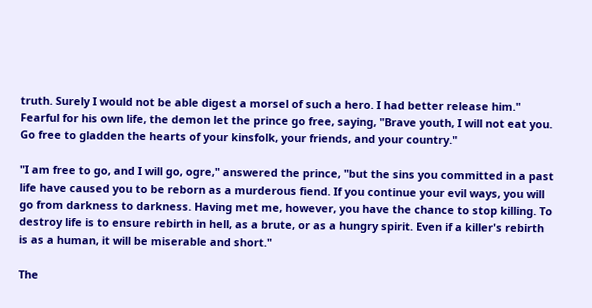truth. Surely I would not be able digest a morsel of such a hero. I had better release him." Fearful for his own life, the demon let the prince go free, saying, "Brave youth, I will not eat you. Go free to gladden the hearts of your kinsfolk, your friends, and your country."

"I am free to go, and I will go, ogre," answered the prince, "but the sins you committed in a past life have caused you to be reborn as a murderous fiend. If you continue your evil ways, you will go from darkness to darkness. Having met me, however, you have the chance to stop killing. To destroy life is to ensure rebirth in hell, as a brute, or as a hungry spirit. Even if a killer's rebirth is as a human, it will be miserable and short."

The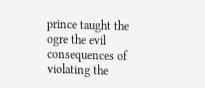prince taught the ogre the evil consequences of violating the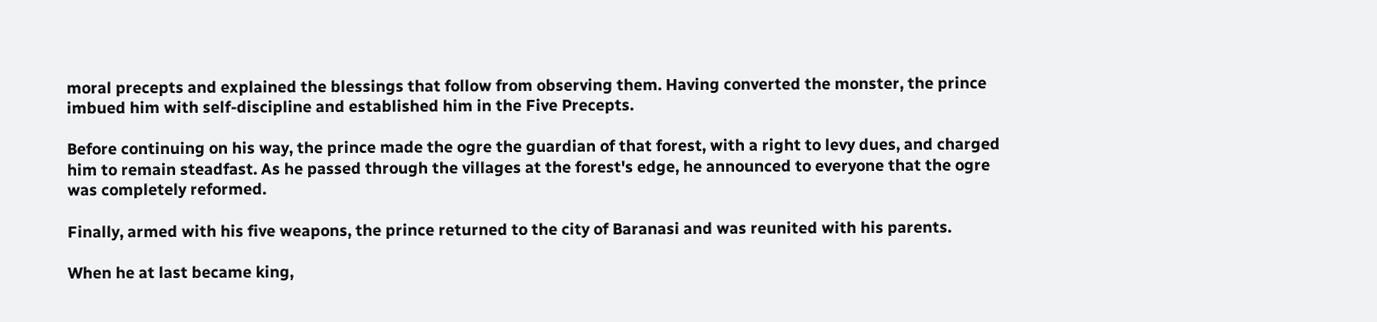moral precepts and explained the blessings that follow from observing them. Having converted the monster, the prince imbued him with self-discipline and established him in the Five Precepts.

Before continuing on his way, the prince made the ogre the guardian of that forest, with a right to levy dues, and charged him to remain steadfast. As he passed through the villages at the forest's edge, he announced to everyone that the ogre was completely reformed.

Finally, armed with his five weapons, the prince returned to the city of Baranasi and was reunited with his parents.

When he at last became king,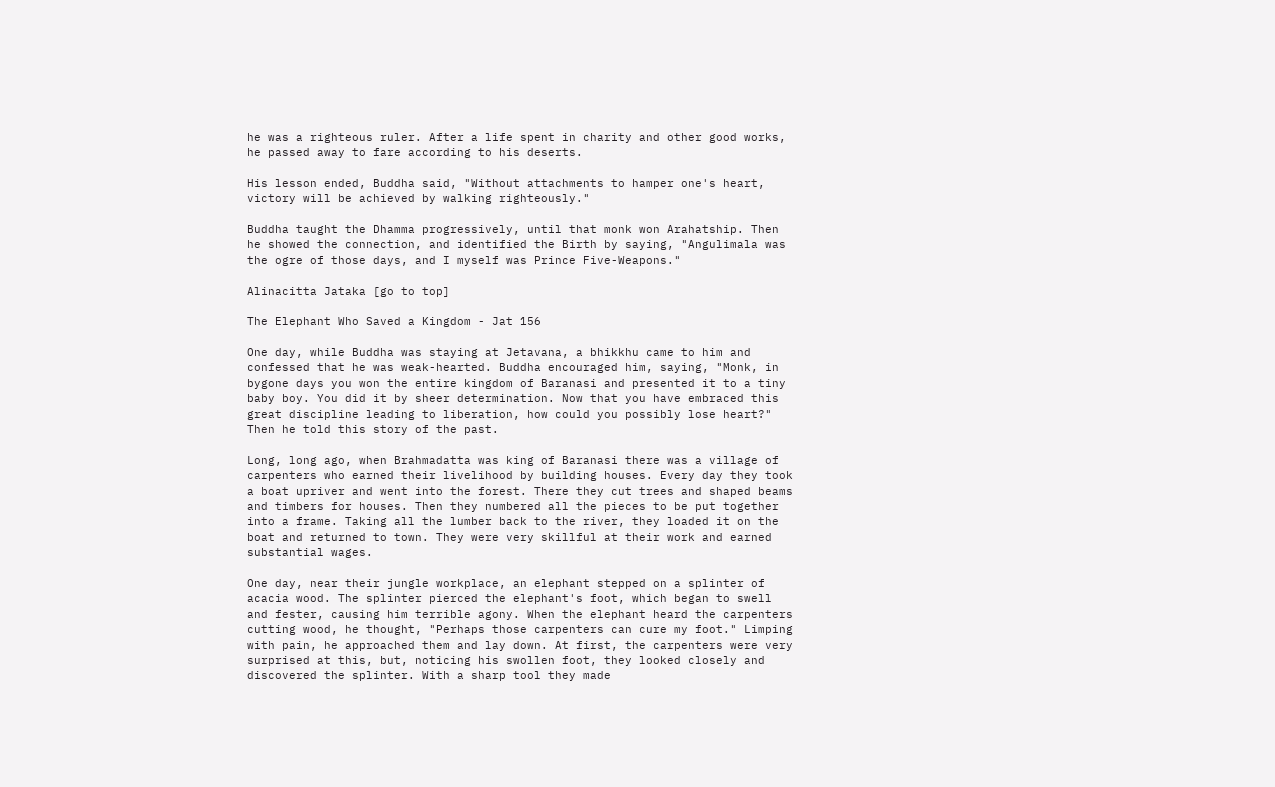he was a righteous ruler. After a life spent in charity and other good works, he passed away to fare according to his deserts.

His lesson ended, Buddha said, "Without attachments to hamper one's heart, victory will be achieved by walking righteously."

Buddha taught the Dhamma progressively, until that monk won Arahatship. Then he showed the connection, and identified the Birth by saying, "Angulimala was the ogre of those days, and I myself was Prince Five-Weapons."

Alinacitta Jataka [go to top]

The Elephant Who Saved a Kingdom - Jat 156

One day, while Buddha was staying at Jetavana, a bhikkhu came to him and confessed that he was weak-hearted. Buddha encouraged him, saying, "Monk, in bygone days you won the entire kingdom of Baranasi and presented it to a tiny baby boy. You did it by sheer determination. Now that you have embraced this great discipline leading to liberation, how could you possibly lose heart?" Then he told this story of the past.

Long, long ago, when Brahmadatta was king of Baranasi there was a village of carpenters who earned their livelihood by building houses. Every day they took a boat upriver and went into the forest. There they cut trees and shaped beams and timbers for houses. Then they numbered all the pieces to be put together into a frame. Taking all the lumber back to the river, they loaded it on the boat and returned to town. They were very skillful at their work and earned substantial wages.

One day, near their jungle workplace, an elephant stepped on a splinter of acacia wood. The splinter pierced the elephant's foot, which began to swell and fester, causing him terrible agony. When the elephant heard the carpenters cutting wood, he thought, "Perhaps those carpenters can cure my foot." Limping with pain, he approached them and lay down. At first, the carpenters were very surprised at this, but, noticing his swollen foot, they looked closely and discovered the splinter. With a sharp tool they made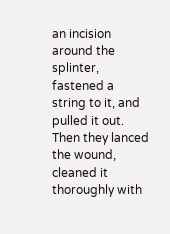an incision around the splinter, fastened a string to it, and pulled it out. Then they lanced the wound, cleaned it thoroughly with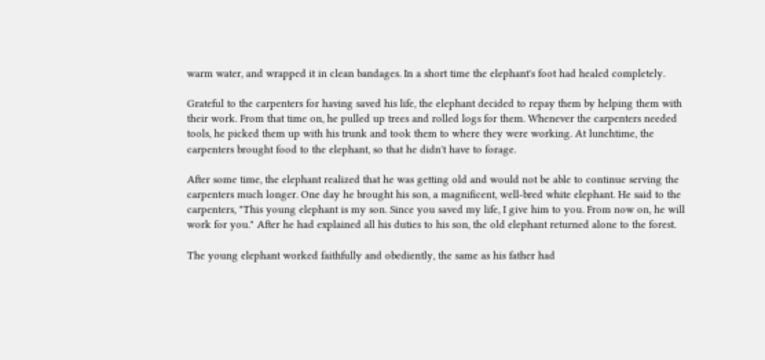warm water, and wrapped it in clean bandages. In a short time the elephant's foot had healed completely.

Grateful to the carpenters for having saved his life, the elephant decided to repay them by helping them with their work. From that time on, he pulled up trees and rolled logs for them. Whenever the carpenters needed tools, he picked them up with his trunk and took them to where they were working. At lunchtime, the carpenters brought food to the elephant, so that he didn't have to forage.

After some time, the elephant realized that he was getting old and would not be able to continue serving the carpenters much longer. One day he brought his son, a magnificent, well-bred white elephant. He said to the carpenters, "This young elephant is my son. Since you saved my life, I give him to you. From now on, he will work for you." After he had explained all his duties to his son, the old elephant returned alone to the forest.

The young elephant worked faithfully and obediently, the same as his father had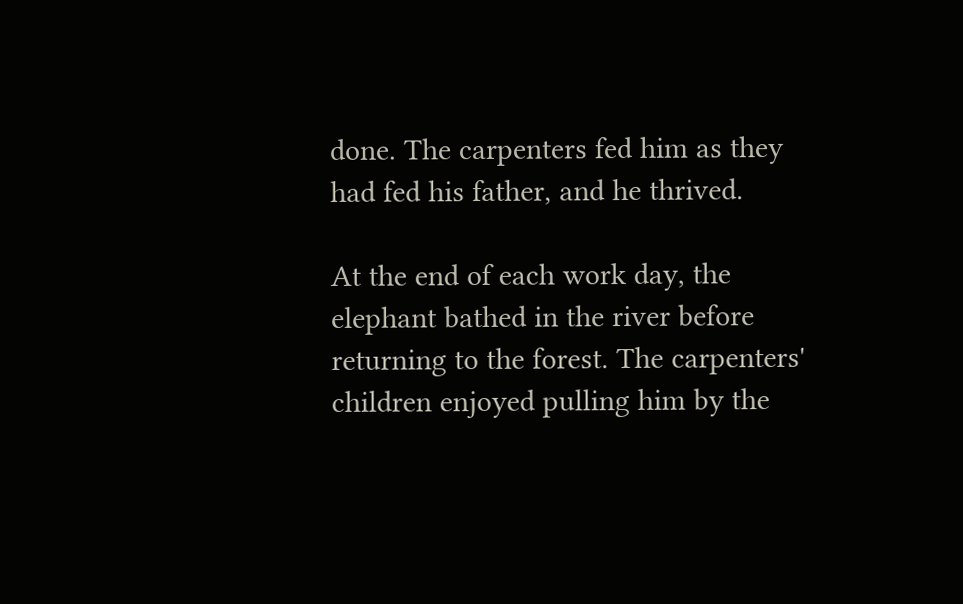done. The carpenters fed him as they had fed his father, and he thrived.

At the end of each work day, the elephant bathed in the river before returning to the forest. The carpenters' children enjoyed pulling him by the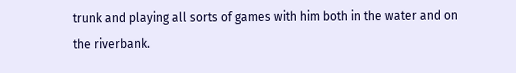trunk and playing all sorts of games with him both in the water and on the riverbank.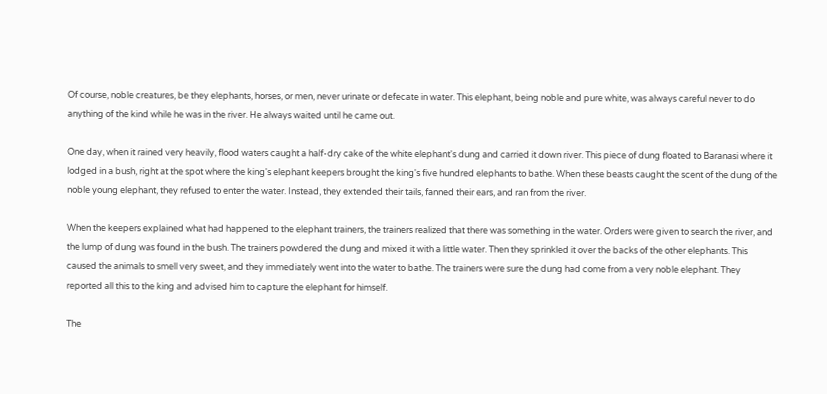Of course, noble creatures, be they elephants, horses, or men, never urinate or defecate in water. This elephant, being noble and pure white, was always careful never to do anything of the kind while he was in the river. He always waited until he came out.

One day, when it rained very heavily, flood waters caught a half-dry cake of the white elephant's dung and carried it down river. This piece of dung floated to Baranasi where it lodged in a bush, right at the spot where the king's elephant keepers brought the king's five hundred elephants to bathe. When these beasts caught the scent of the dung of the noble young elephant, they refused to enter the water. Instead, they extended their tails, fanned their ears, and ran from the river.

When the keepers explained what had happened to the elephant trainers, the trainers realized that there was something in the water. Orders were given to search the river, and the lump of dung was found in the bush. The trainers powdered the dung and mixed it with a little water. Then they sprinkled it over the backs of the other elephants. This caused the animals to smell very sweet, and they immediately went into the water to bathe. The trainers were sure the dung had come from a very noble elephant. They reported all this to the king and advised him to capture the elephant for himself.

The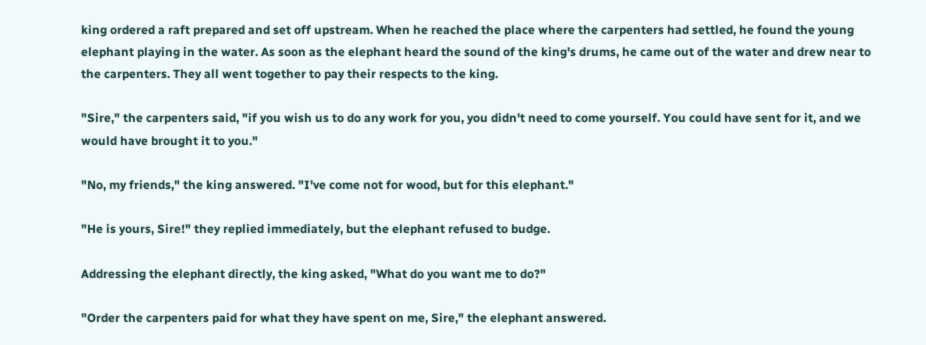king ordered a raft prepared and set off upstream. When he reached the place where the carpenters had settled, he found the young elephant playing in the water. As soon as the elephant heard the sound of the king's drums, he came out of the water and drew near to the carpenters. They all went together to pay their respects to the king.

"Sire," the carpenters said, "if you wish us to do any work for you, you didn't need to come yourself. You could have sent for it, and we would have brought it to you."

"No, my friends," the king answered. "I've come not for wood, but for this elephant."

"He is yours, Sire!" they replied immediately, but the elephant refused to budge.

Addressing the elephant directly, the king asked, "What do you want me to do?"

"Order the carpenters paid for what they have spent on me, Sire," the elephant answered.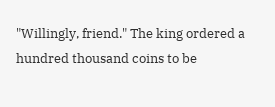"Willingly, friend." The king ordered a hundred thousand coins to be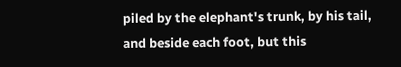piled by the elephant's trunk, by his tail, and beside each foot, but this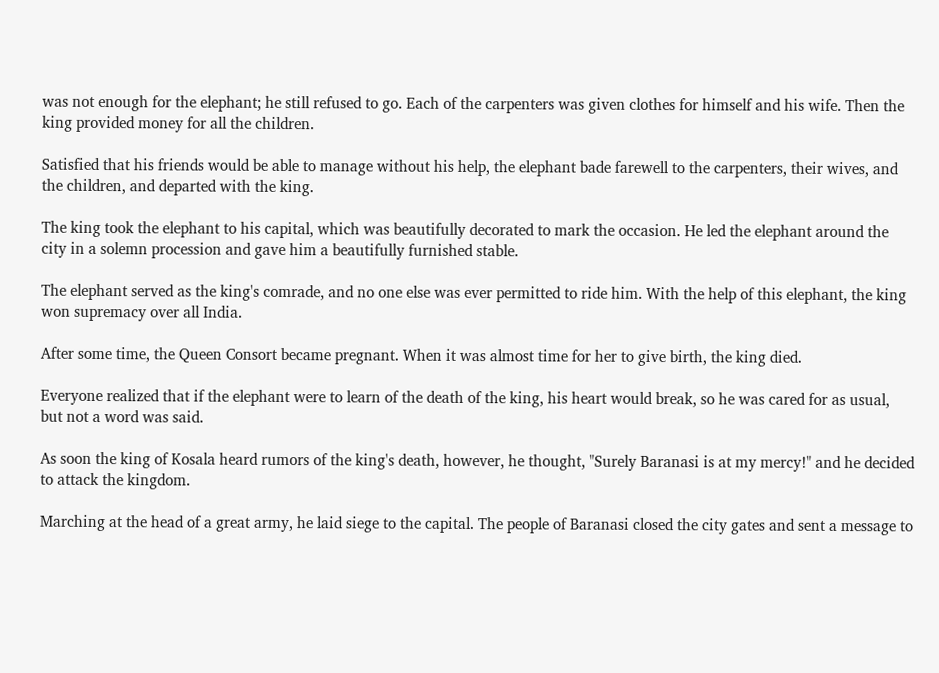was not enough for the elephant; he still refused to go. Each of the carpenters was given clothes for himself and his wife. Then the king provided money for all the children.

Satisfied that his friends would be able to manage without his help, the elephant bade farewell to the carpenters, their wives, and the children, and departed with the king.

The king took the elephant to his capital, which was beautifully decorated to mark the occasion. He led the elephant around the city in a solemn procession and gave him a beautifully furnished stable.

The elephant served as the king's comrade, and no one else was ever permitted to ride him. With the help of this elephant, the king won supremacy over all India.

After some time, the Queen Consort became pregnant. When it was almost time for her to give birth, the king died.

Everyone realized that if the elephant were to learn of the death of the king, his heart would break, so he was cared for as usual, but not a word was said.

As soon the king of Kosala heard rumors of the king's death, however, he thought, "Surely Baranasi is at my mercy!" and he decided to attack the kingdom.

Marching at the head of a great army, he laid siege to the capital. The people of Baranasi closed the city gates and sent a message to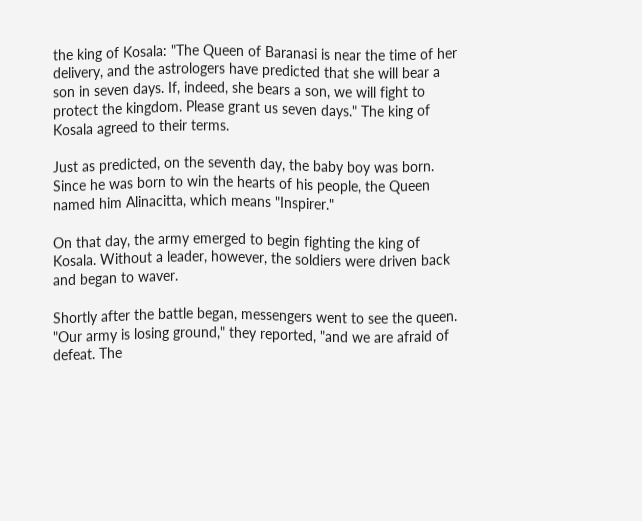the king of Kosala: "The Queen of Baranasi is near the time of her delivery, and the astrologers have predicted that she will bear a son in seven days. If, indeed, she bears a son, we will fight to protect the kingdom. Please grant us seven days." The king of Kosala agreed to their terms.

Just as predicted, on the seventh day, the baby boy was born. Since he was born to win the hearts of his people, the Queen named him Alinacitta, which means "Inspirer."

On that day, the army emerged to begin fighting the king of Kosala. Without a leader, however, the soldiers were driven back and began to waver.

Shortly after the battle began, messengers went to see the queen. "Our army is losing ground," they reported, "and we are afraid of defeat. The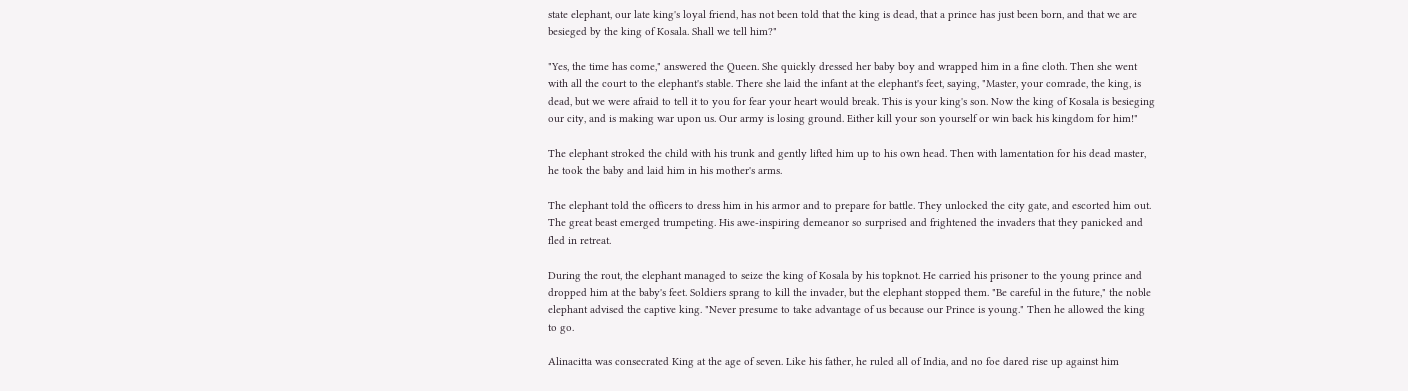state elephant, our late king's loyal friend, has not been told that the king is dead, that a prince has just been born, and that we are besieged by the king of Kosala. Shall we tell him?"

"Yes, the time has come," answered the Queen. She quickly dressed her baby boy and wrapped him in a fine cloth. Then she went with all the court to the elephant's stable. There she laid the infant at the elephant's feet, saying, "Master, your comrade, the king, is dead, but we were afraid to tell it to you for fear your heart would break. This is your king's son. Now the king of Kosala is besieging our city, and is making war upon us. Our army is losing ground. Either kill your son yourself or win back his kingdom for him!"

The elephant stroked the child with his trunk and gently lifted him up to his own head. Then with lamentation for his dead master, he took the baby and laid him in his mother's arms.

The elephant told the officers to dress him in his armor and to prepare for battle. They unlocked the city gate, and escorted him out. The great beast emerged trumpeting. His awe-inspiring demeanor so surprised and frightened the invaders that they panicked and fled in retreat.

During the rout, the elephant managed to seize the king of Kosala by his topknot. He carried his prisoner to the young prince and dropped him at the baby's feet. Soldiers sprang to kill the invader, but the elephant stopped them. "Be careful in the future," the noble elephant advised the captive king. "Never presume to take advantage of us because our Prince is young." Then he allowed the king to go.

Alinacitta was consecrated King at the age of seven. Like his father, he ruled all of India, and no foe dared rise up against him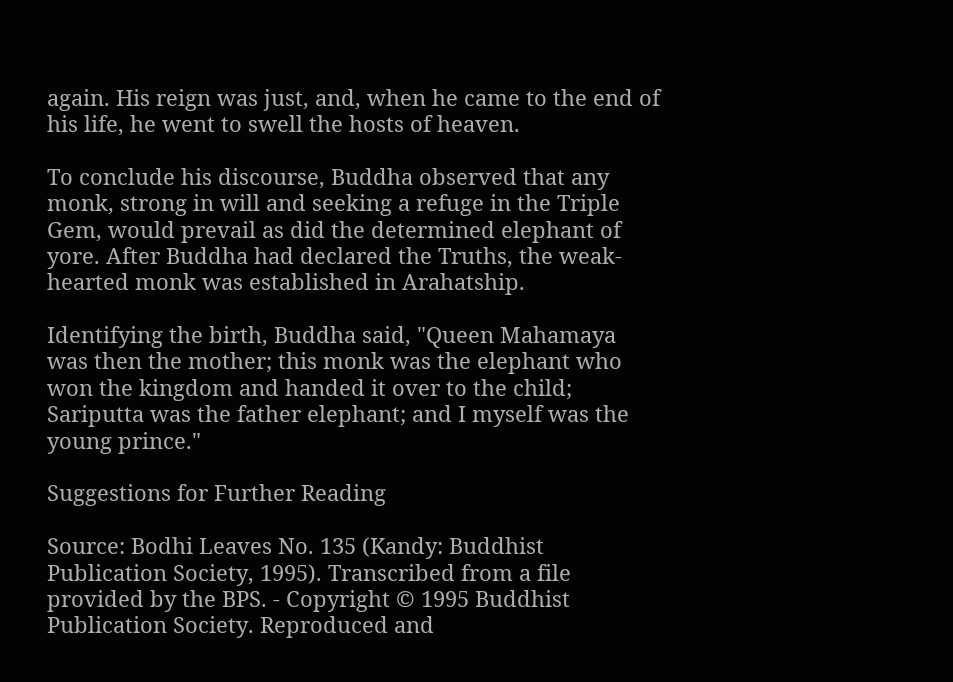again. His reign was just, and, when he came to the end of his life, he went to swell the hosts of heaven.

To conclude his discourse, Buddha observed that any monk, strong in will and seeking a refuge in the Triple Gem, would prevail as did the determined elephant of yore. After Buddha had declared the Truths, the weak-hearted monk was established in Arahatship.

Identifying the birth, Buddha said, "Queen Mahamaya was then the mother; this monk was the elephant who won the kingdom and handed it over to the child; Sariputta was the father elephant; and I myself was the young prince."

Suggestions for Further Reading

Source: Bodhi Leaves No. 135 (Kandy: Buddhist Publication Society, 1995). Transcribed from a file provided by the BPS. - Copyright © 1995 Buddhist Publication Society. Reproduced and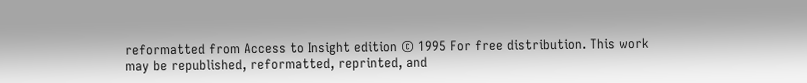reformatted from Access to Insight edition © 1995 For free distribution. This work may be republished, reformatted, reprinted, and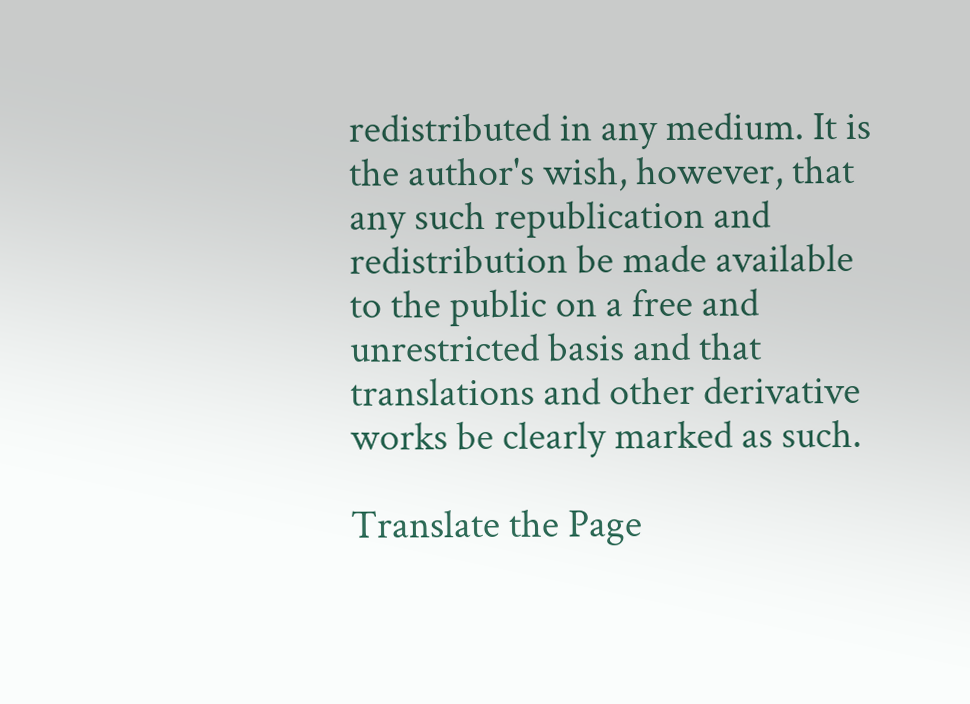redistributed in any medium. It is the author's wish, however, that any such republication and redistribution be made available to the public on a free and unrestricted basis and that translations and other derivative works be clearly marked as such.

Translate the Page